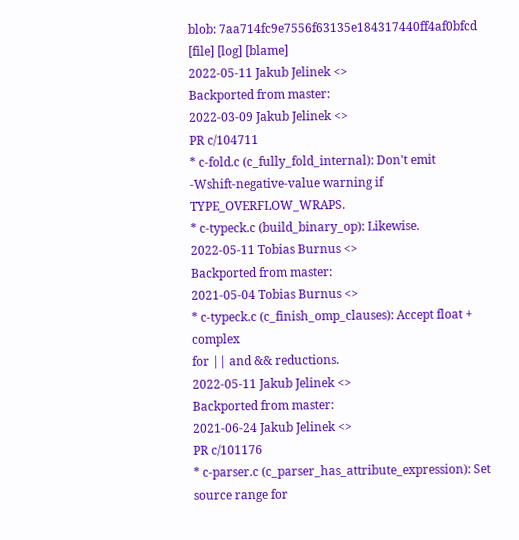blob: 7aa714fc9e7556f63135e184317440ff4af0bfcd [file] [log] [blame]
2022-05-11 Jakub Jelinek <>
Backported from master:
2022-03-09 Jakub Jelinek <>
PR c/104711
* c-fold.c (c_fully_fold_internal): Don't emit
-Wshift-negative-value warning if TYPE_OVERFLOW_WRAPS.
* c-typeck.c (build_binary_op): Likewise.
2022-05-11 Tobias Burnus <>
Backported from master:
2021-05-04 Tobias Burnus <>
* c-typeck.c (c_finish_omp_clauses): Accept float + complex
for || and && reductions.
2022-05-11 Jakub Jelinek <>
Backported from master:
2021-06-24 Jakub Jelinek <>
PR c/101176
* c-parser.c (c_parser_has_attribute_expression): Set source range for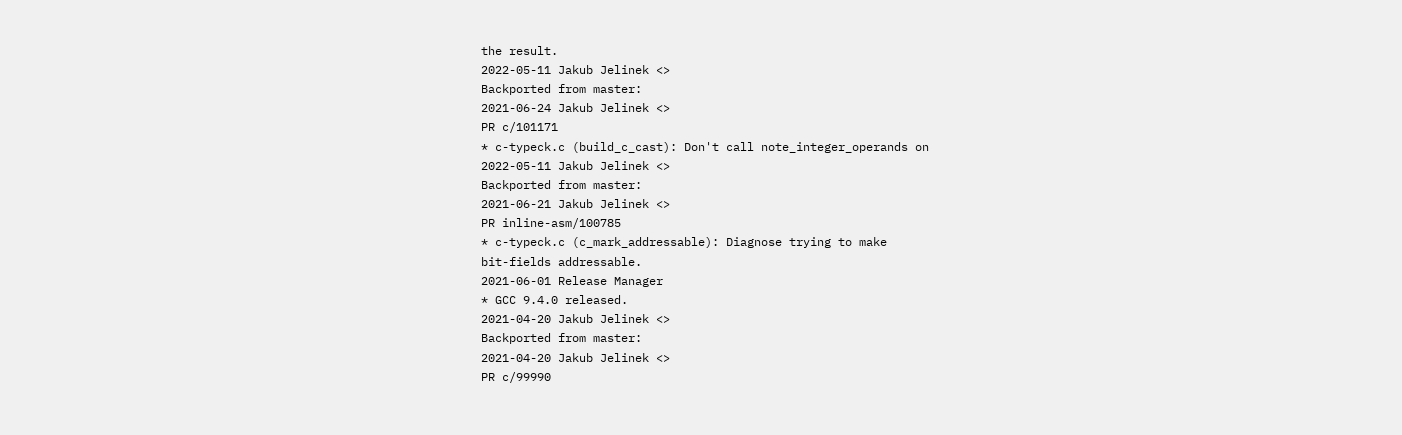the result.
2022-05-11 Jakub Jelinek <>
Backported from master:
2021-06-24 Jakub Jelinek <>
PR c/101171
* c-typeck.c (build_c_cast): Don't call note_integer_operands on
2022-05-11 Jakub Jelinek <>
Backported from master:
2021-06-21 Jakub Jelinek <>
PR inline-asm/100785
* c-typeck.c (c_mark_addressable): Diagnose trying to make
bit-fields addressable.
2021-06-01 Release Manager
* GCC 9.4.0 released.
2021-04-20 Jakub Jelinek <>
Backported from master:
2021-04-20 Jakub Jelinek <>
PR c/99990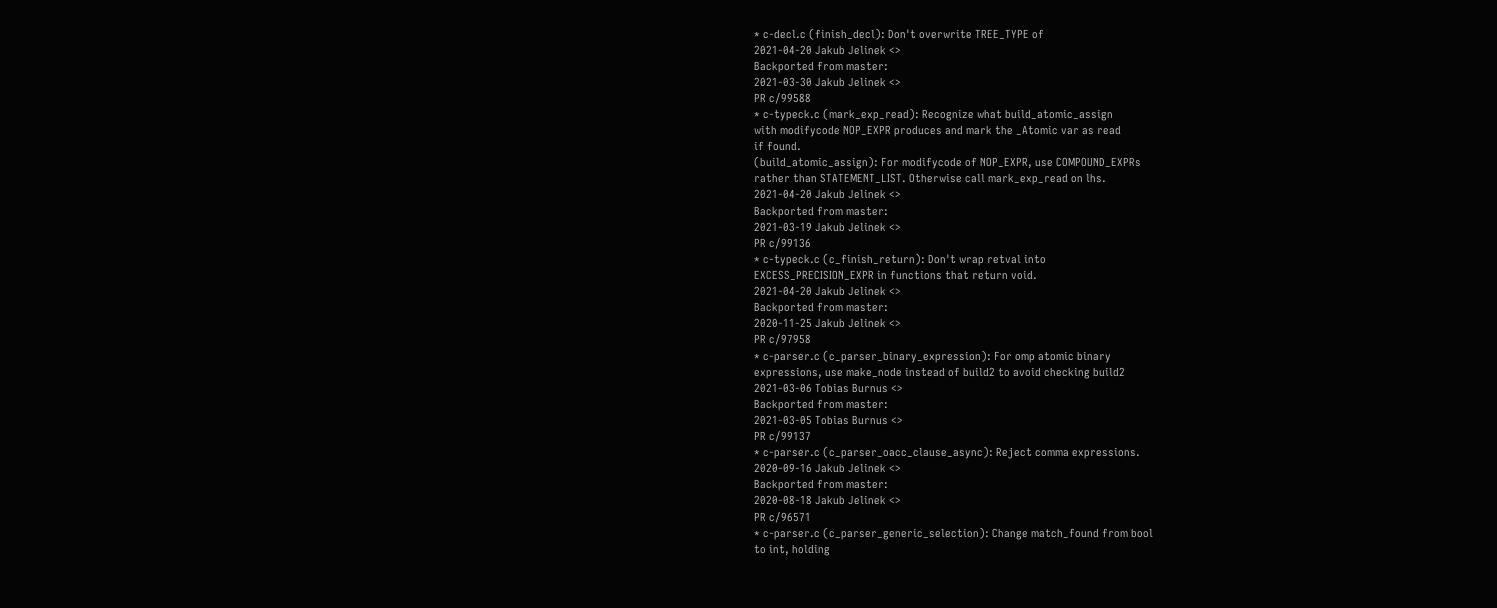* c-decl.c (finish_decl): Don't overwrite TREE_TYPE of
2021-04-20 Jakub Jelinek <>
Backported from master:
2021-03-30 Jakub Jelinek <>
PR c/99588
* c-typeck.c (mark_exp_read): Recognize what build_atomic_assign
with modifycode NOP_EXPR produces and mark the _Atomic var as read
if found.
(build_atomic_assign): For modifycode of NOP_EXPR, use COMPOUND_EXPRs
rather than STATEMENT_LIST. Otherwise call mark_exp_read on lhs.
2021-04-20 Jakub Jelinek <>
Backported from master:
2021-03-19 Jakub Jelinek <>
PR c/99136
* c-typeck.c (c_finish_return): Don't wrap retval into
EXCESS_PRECISION_EXPR in functions that return void.
2021-04-20 Jakub Jelinek <>
Backported from master:
2020-11-25 Jakub Jelinek <>
PR c/97958
* c-parser.c (c_parser_binary_expression): For omp atomic binary
expressions, use make_node instead of build2 to avoid checking build2
2021-03-06 Tobias Burnus <>
Backported from master:
2021-03-05 Tobias Burnus <>
PR c/99137
* c-parser.c (c_parser_oacc_clause_async): Reject comma expressions.
2020-09-16 Jakub Jelinek <>
Backported from master:
2020-08-18 Jakub Jelinek <>
PR c/96571
* c-parser.c (c_parser_generic_selection): Change match_found from bool
to int, holding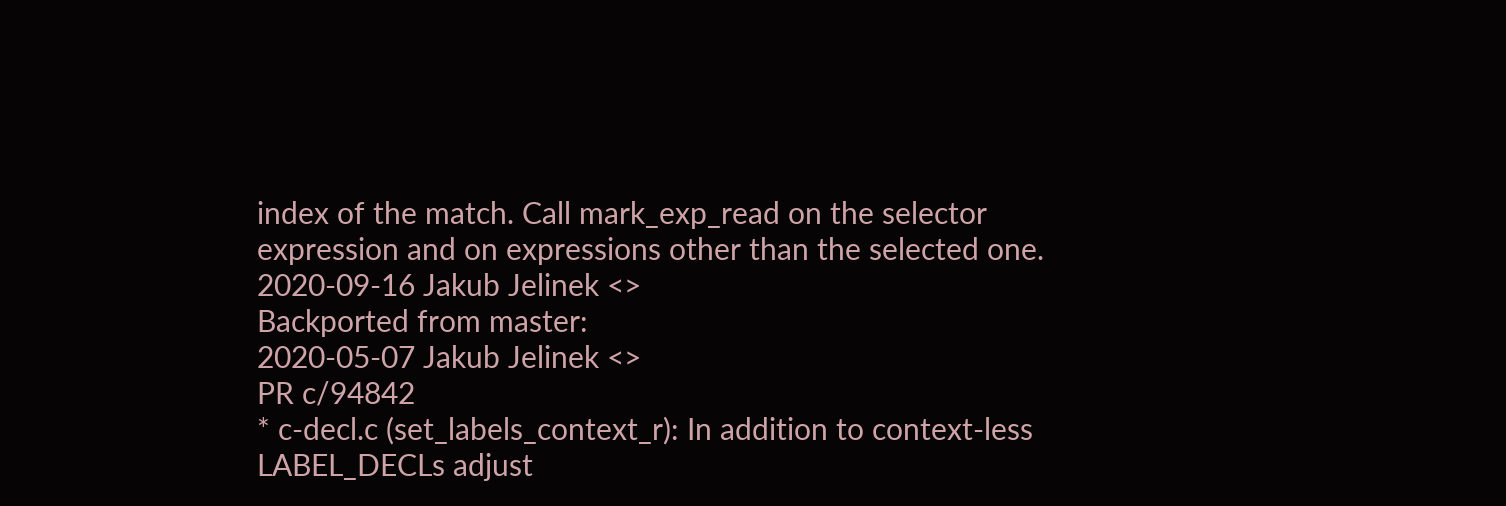index of the match. Call mark_exp_read on the selector
expression and on expressions other than the selected one.
2020-09-16 Jakub Jelinek <>
Backported from master:
2020-05-07 Jakub Jelinek <>
PR c/94842
* c-decl.c (set_labels_context_r): In addition to context-less
LABEL_DECLs adjust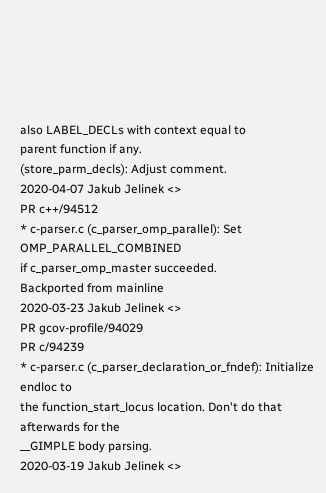also LABEL_DECLs with context equal to
parent function if any.
(store_parm_decls): Adjust comment.
2020-04-07 Jakub Jelinek <>
PR c++/94512
* c-parser.c (c_parser_omp_parallel): Set OMP_PARALLEL_COMBINED
if c_parser_omp_master succeeded.
Backported from mainline
2020-03-23 Jakub Jelinek <>
PR gcov-profile/94029
PR c/94239
* c-parser.c (c_parser_declaration_or_fndef): Initialize endloc to
the function_start_locus location. Don't do that afterwards for the
__GIMPLE body parsing.
2020-03-19 Jakub Jelinek <>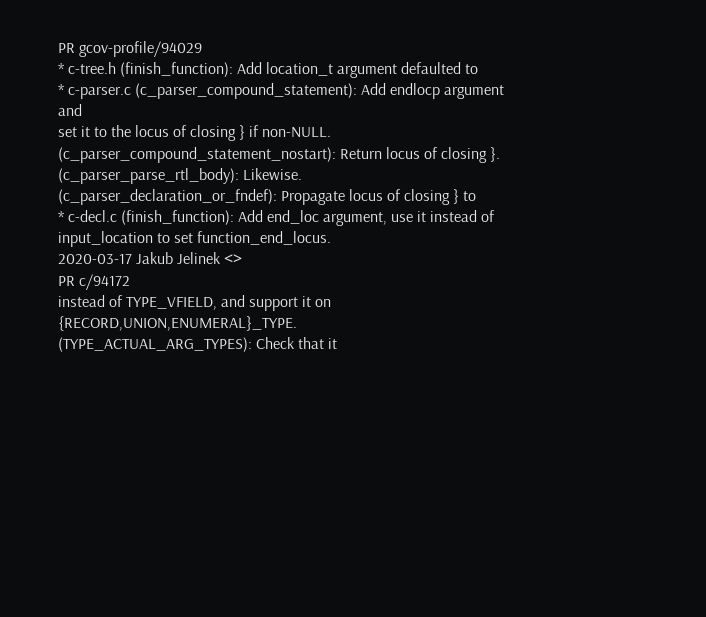PR gcov-profile/94029
* c-tree.h (finish_function): Add location_t argument defaulted to
* c-parser.c (c_parser_compound_statement): Add endlocp argument and
set it to the locus of closing } if non-NULL.
(c_parser_compound_statement_nostart): Return locus of closing }.
(c_parser_parse_rtl_body): Likewise.
(c_parser_declaration_or_fndef): Propagate locus of closing } to
* c-decl.c (finish_function): Add end_loc argument, use it instead of
input_location to set function_end_locus.
2020-03-17 Jakub Jelinek <>
PR c/94172
instead of TYPE_VFIELD, and support it on {RECORD,UNION,ENUMERAL}_TYPE.
(TYPE_ACTUAL_ARG_TYPES): Check that it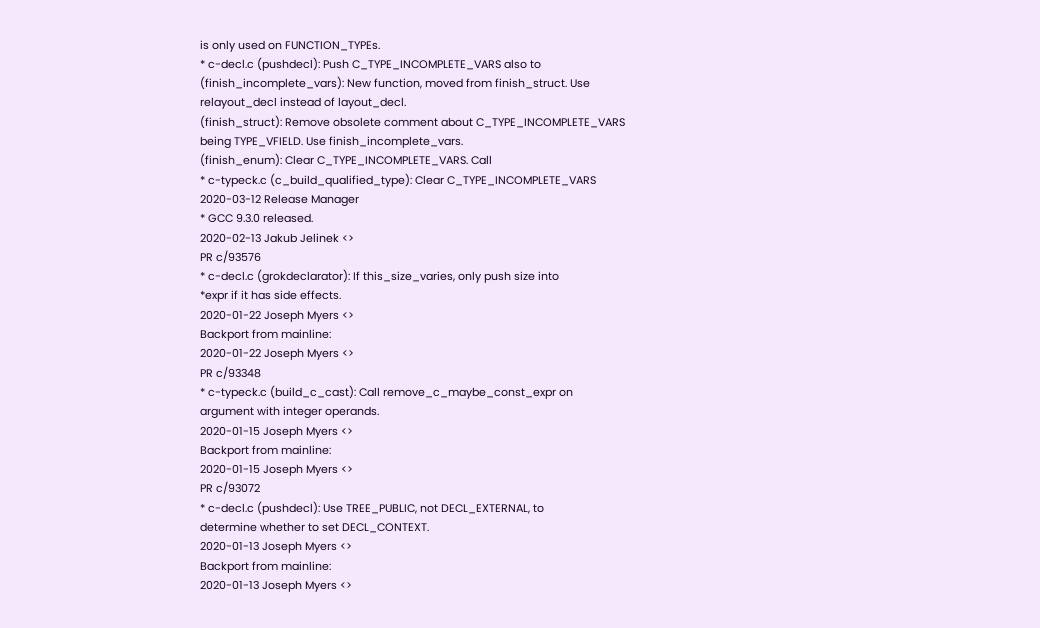is only used on FUNCTION_TYPEs.
* c-decl.c (pushdecl): Push C_TYPE_INCOMPLETE_VARS also to
(finish_incomplete_vars): New function, moved from finish_struct. Use
relayout_decl instead of layout_decl.
(finish_struct): Remove obsolete comment about C_TYPE_INCOMPLETE_VARS
being TYPE_VFIELD. Use finish_incomplete_vars.
(finish_enum): Clear C_TYPE_INCOMPLETE_VARS. Call
* c-typeck.c (c_build_qualified_type): Clear C_TYPE_INCOMPLETE_VARS
2020-03-12 Release Manager
* GCC 9.3.0 released.
2020-02-13 Jakub Jelinek <>
PR c/93576
* c-decl.c (grokdeclarator): If this_size_varies, only push size into
*expr if it has side effects.
2020-01-22 Joseph Myers <>
Backport from mainline:
2020-01-22 Joseph Myers <>
PR c/93348
* c-typeck.c (build_c_cast): Call remove_c_maybe_const_expr on
argument with integer operands.
2020-01-15 Joseph Myers <>
Backport from mainline:
2020-01-15 Joseph Myers <>
PR c/93072
* c-decl.c (pushdecl): Use TREE_PUBLIC, not DECL_EXTERNAL, to
determine whether to set DECL_CONTEXT.
2020-01-13 Joseph Myers <>
Backport from mainline:
2020-01-13 Joseph Myers <>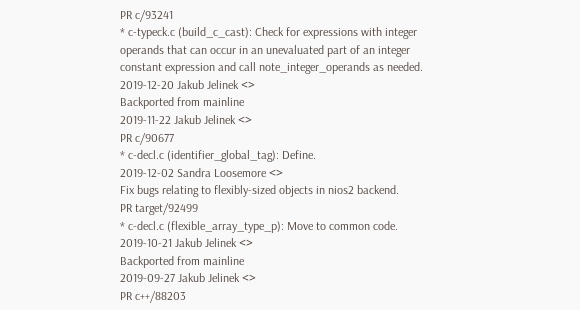PR c/93241
* c-typeck.c (build_c_cast): Check for expressions with integer
operands that can occur in an unevaluated part of an integer
constant expression and call note_integer_operands as needed.
2019-12-20 Jakub Jelinek <>
Backported from mainline
2019-11-22 Jakub Jelinek <>
PR c/90677
* c-decl.c (identifier_global_tag): Define.
2019-12-02 Sandra Loosemore <>
Fix bugs relating to flexibly-sized objects in nios2 backend.
PR target/92499
* c-decl.c (flexible_array_type_p): Move to common code.
2019-10-21 Jakub Jelinek <>
Backported from mainline
2019-09-27 Jakub Jelinek <>
PR c++/88203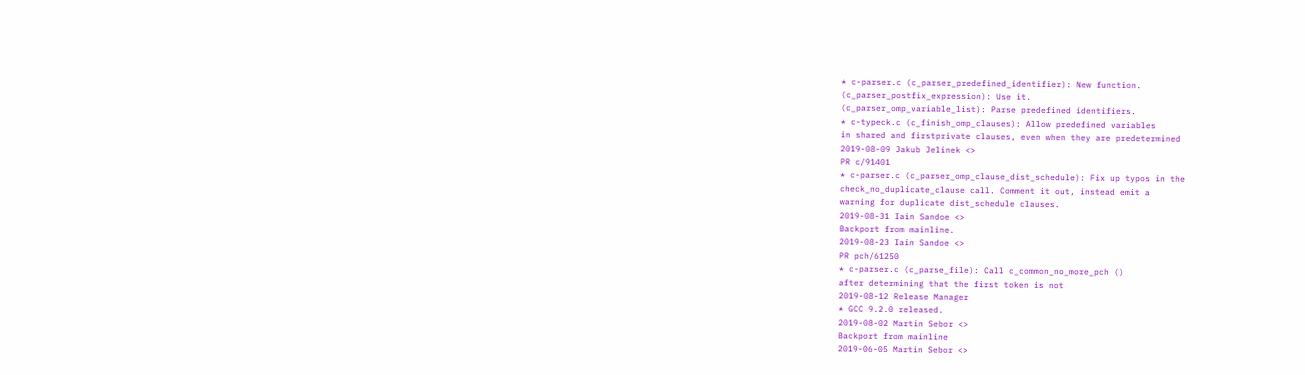* c-parser.c (c_parser_predefined_identifier): New function.
(c_parser_postfix_expression): Use it.
(c_parser_omp_variable_list): Parse predefined identifiers.
* c-typeck.c (c_finish_omp_clauses): Allow predefined variables
in shared and firstprivate clauses, even when they are predetermined
2019-08-09 Jakub Jelinek <>
PR c/91401
* c-parser.c (c_parser_omp_clause_dist_schedule): Fix up typos in the
check_no_duplicate_clause call. Comment it out, instead emit a
warning for duplicate dist_schedule clauses.
2019-08-31 Iain Sandoe <>
Backport from mainline.
2019-08-23 Iain Sandoe <>
PR pch/61250
* c-parser.c (c_parse_file): Call c_common_no_more_pch ()
after determining that the first token is not
2019-08-12 Release Manager
* GCC 9.2.0 released.
2019-08-02 Martin Sebor <>
Backport from mainline
2019-06-05 Martin Sebor <>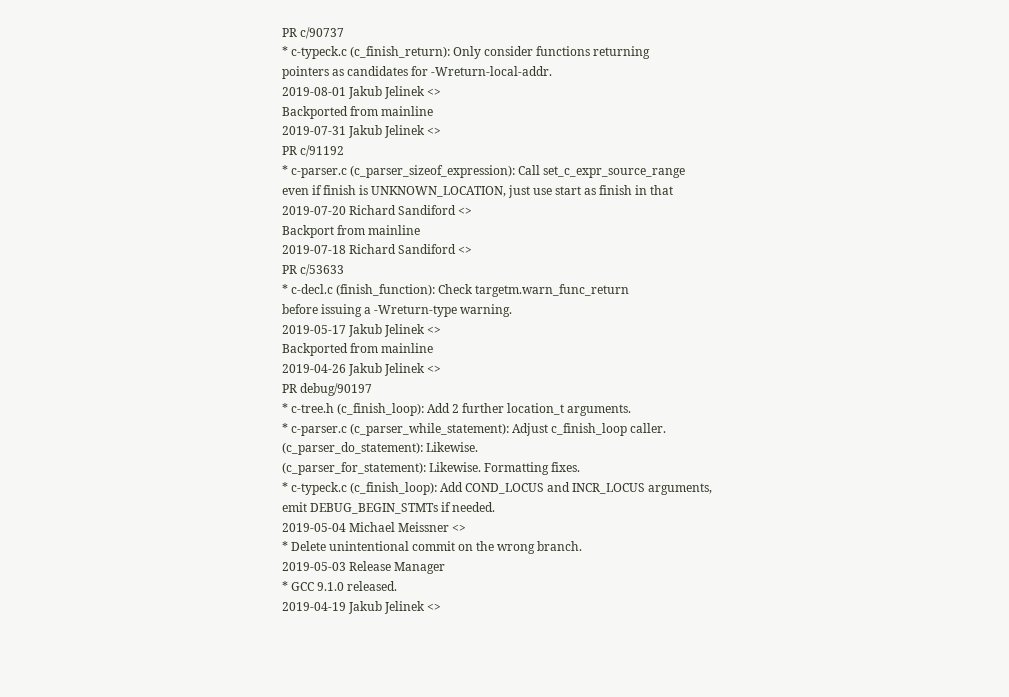PR c/90737
* c-typeck.c (c_finish_return): Only consider functions returning
pointers as candidates for -Wreturn-local-addr.
2019-08-01 Jakub Jelinek <>
Backported from mainline
2019-07-31 Jakub Jelinek <>
PR c/91192
* c-parser.c (c_parser_sizeof_expression): Call set_c_expr_source_range
even if finish is UNKNOWN_LOCATION, just use start as finish in that
2019-07-20 Richard Sandiford <>
Backport from mainline
2019-07-18 Richard Sandiford <>
PR c/53633
* c-decl.c (finish_function): Check targetm.warn_func_return
before issuing a -Wreturn-type warning.
2019-05-17 Jakub Jelinek <>
Backported from mainline
2019-04-26 Jakub Jelinek <>
PR debug/90197
* c-tree.h (c_finish_loop): Add 2 further location_t arguments.
* c-parser.c (c_parser_while_statement): Adjust c_finish_loop caller.
(c_parser_do_statement): Likewise.
(c_parser_for_statement): Likewise. Formatting fixes.
* c-typeck.c (c_finish_loop): Add COND_LOCUS and INCR_LOCUS arguments,
emit DEBUG_BEGIN_STMTs if needed.
2019-05-04 Michael Meissner <>
* Delete unintentional commit on the wrong branch.
2019-05-03 Release Manager
* GCC 9.1.0 released.
2019-04-19 Jakub Jelinek <>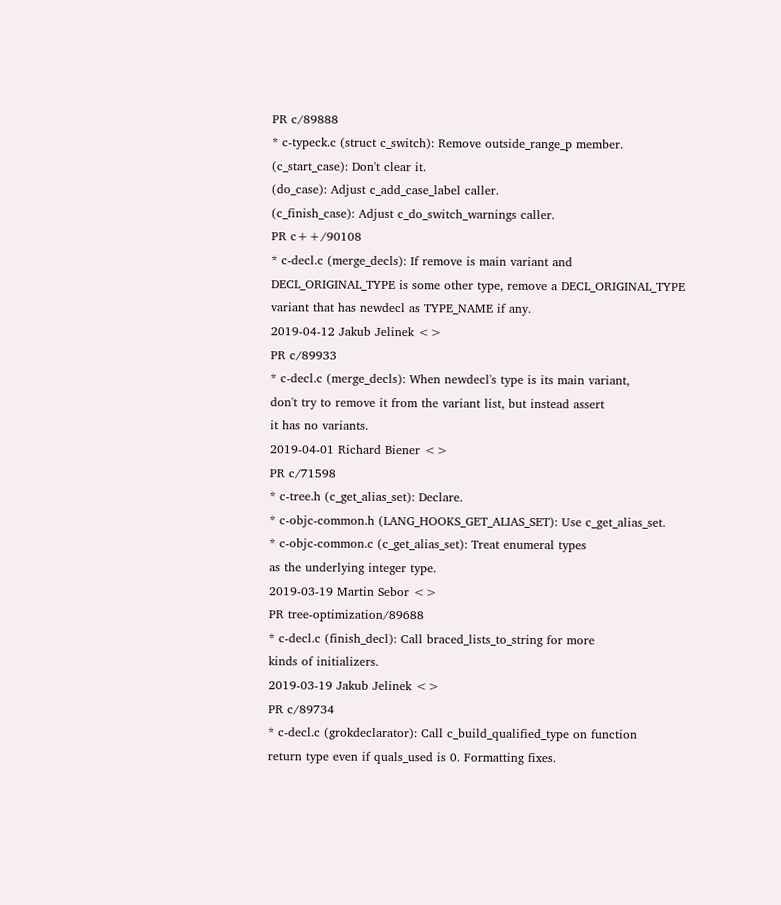PR c/89888
* c-typeck.c (struct c_switch): Remove outside_range_p member.
(c_start_case): Don't clear it.
(do_case): Adjust c_add_case_label caller.
(c_finish_case): Adjust c_do_switch_warnings caller.
PR c++/90108
* c-decl.c (merge_decls): If remove is main variant and
DECL_ORIGINAL_TYPE is some other type, remove a DECL_ORIGINAL_TYPE
variant that has newdecl as TYPE_NAME if any.
2019-04-12 Jakub Jelinek <>
PR c/89933
* c-decl.c (merge_decls): When newdecl's type is its main variant,
don't try to remove it from the variant list, but instead assert
it has no variants.
2019-04-01 Richard Biener <>
PR c/71598
* c-tree.h (c_get_alias_set): Declare.
* c-objc-common.h (LANG_HOOKS_GET_ALIAS_SET): Use c_get_alias_set.
* c-objc-common.c (c_get_alias_set): Treat enumeral types
as the underlying integer type.
2019-03-19 Martin Sebor <>
PR tree-optimization/89688
* c-decl.c (finish_decl): Call braced_lists_to_string for more
kinds of initializers.
2019-03-19 Jakub Jelinek <>
PR c/89734
* c-decl.c (grokdeclarator): Call c_build_qualified_type on function
return type even if quals_used is 0. Formatting fixes.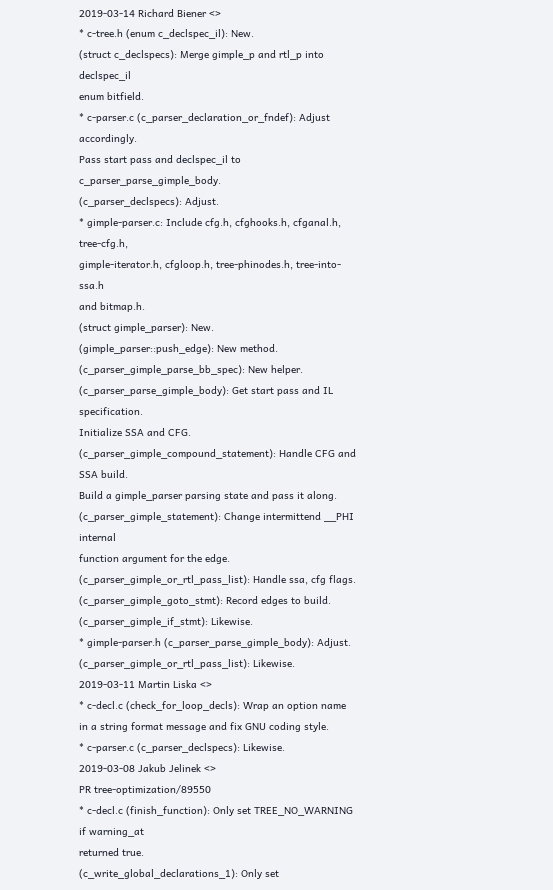2019-03-14 Richard Biener <>
* c-tree.h (enum c_declspec_il): New.
(struct c_declspecs): Merge gimple_p and rtl_p into declspec_il
enum bitfield.
* c-parser.c (c_parser_declaration_or_fndef): Adjust accordingly.
Pass start pass and declspec_il to c_parser_parse_gimple_body.
(c_parser_declspecs): Adjust.
* gimple-parser.c: Include cfg.h, cfghooks.h, cfganal.h, tree-cfg.h,
gimple-iterator.h, cfgloop.h, tree-phinodes.h, tree-into-ssa.h
and bitmap.h.
(struct gimple_parser): New.
(gimple_parser::push_edge): New method.
(c_parser_gimple_parse_bb_spec): New helper.
(c_parser_parse_gimple_body): Get start pass and IL specification.
Initialize SSA and CFG.
(c_parser_gimple_compound_statement): Handle CFG and SSA build.
Build a gimple_parser parsing state and pass it along.
(c_parser_gimple_statement): Change intermittend __PHI internal
function argument for the edge.
(c_parser_gimple_or_rtl_pass_list): Handle ssa, cfg flags.
(c_parser_gimple_goto_stmt): Record edges to build.
(c_parser_gimple_if_stmt): Likewise.
* gimple-parser.h (c_parser_parse_gimple_body): Adjust.
(c_parser_gimple_or_rtl_pass_list): Likewise.
2019-03-11 Martin Liska <>
* c-decl.c (check_for_loop_decls): Wrap an option name
in a string format message and fix GNU coding style.
* c-parser.c (c_parser_declspecs): Likewise.
2019-03-08 Jakub Jelinek <>
PR tree-optimization/89550
* c-decl.c (finish_function): Only set TREE_NO_WARNING if warning_at
returned true.
(c_write_global_declarations_1): Only set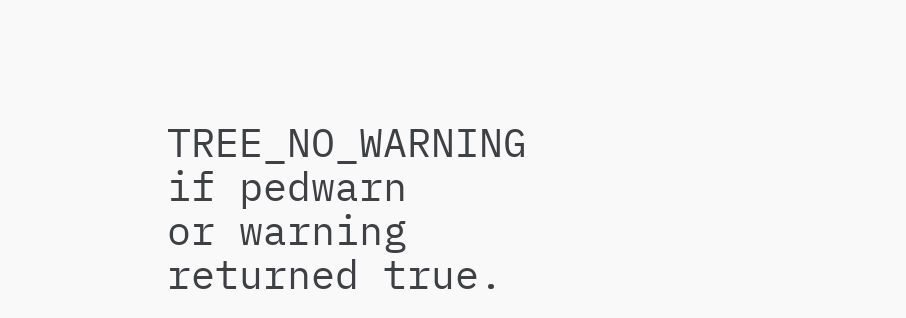TREE_NO_WARNING if pedwarn
or warning returned true.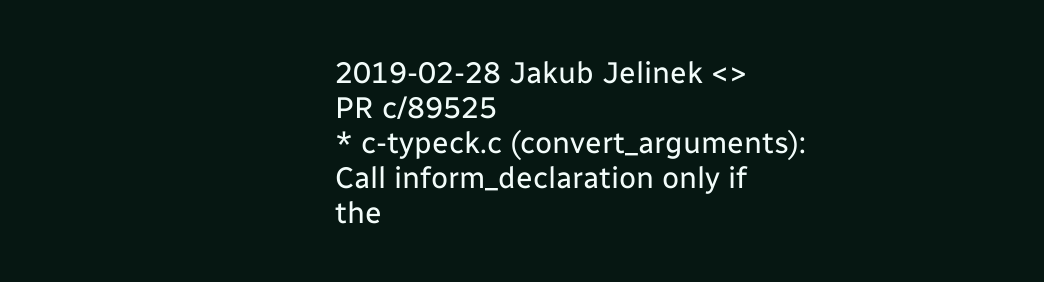2019-02-28 Jakub Jelinek <>
PR c/89525
* c-typeck.c (convert_arguments): Call inform_declaration only if
the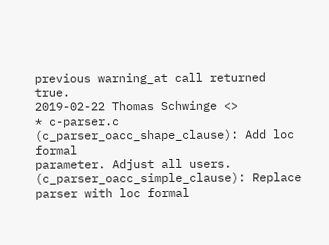previous warning_at call returned true.
2019-02-22 Thomas Schwinge <>
* c-parser.c (c_parser_oacc_shape_clause): Add loc formal
parameter. Adjust all users.
(c_parser_oacc_simple_clause): Replace parser with loc formal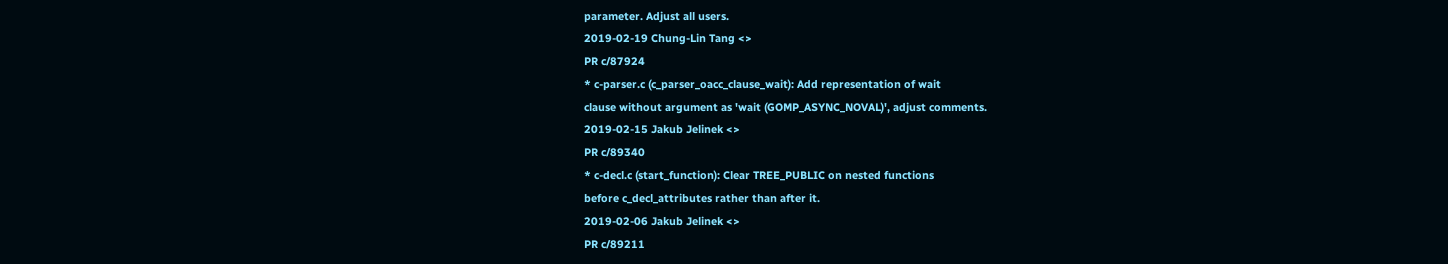parameter. Adjust all users.
2019-02-19 Chung-Lin Tang <>
PR c/87924
* c-parser.c (c_parser_oacc_clause_wait): Add representation of wait
clause without argument as 'wait (GOMP_ASYNC_NOVAL)', adjust comments.
2019-02-15 Jakub Jelinek <>
PR c/89340
* c-decl.c (start_function): Clear TREE_PUBLIC on nested functions
before c_decl_attributes rather than after it.
2019-02-06 Jakub Jelinek <>
PR c/89211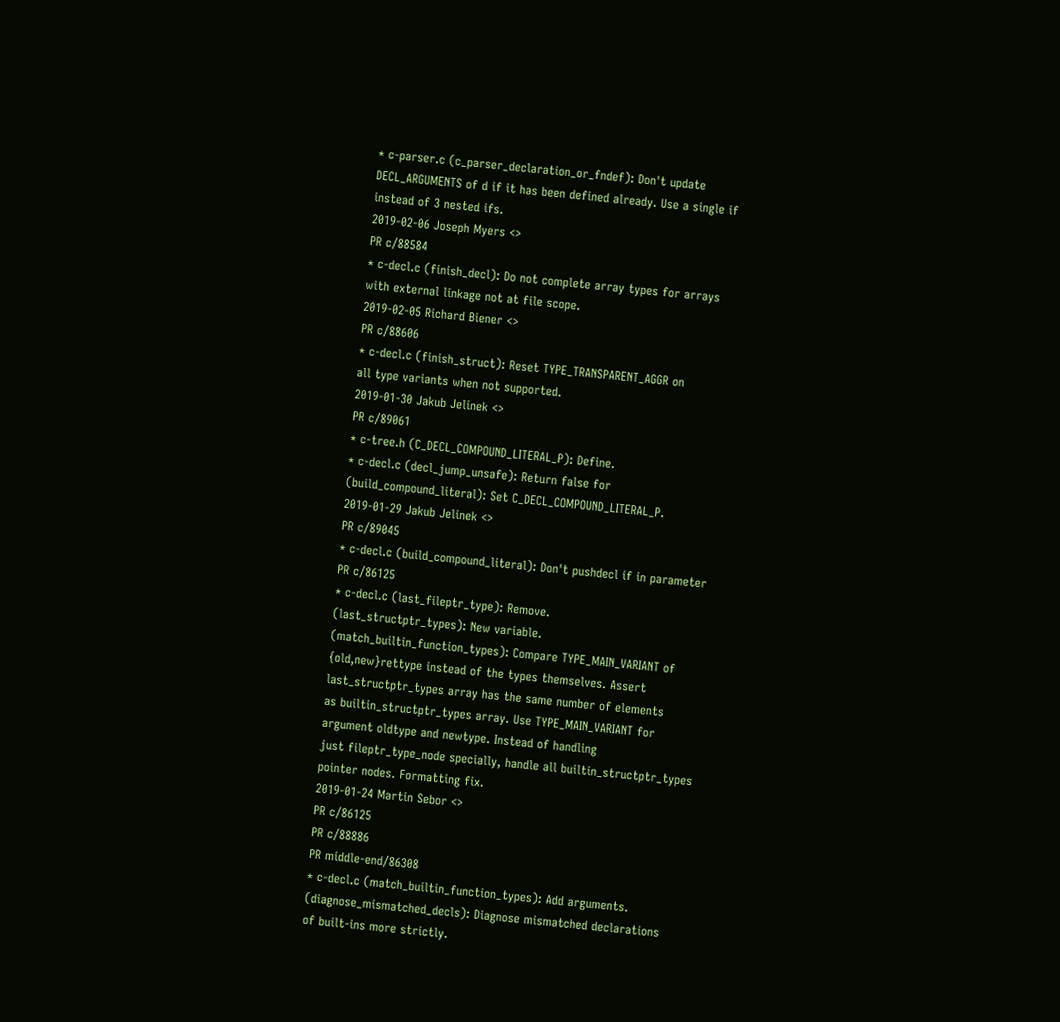* c-parser.c (c_parser_declaration_or_fndef): Don't update
DECL_ARGUMENTS of d if it has been defined already. Use a single if
instead of 3 nested ifs.
2019-02-06 Joseph Myers <>
PR c/88584
* c-decl.c (finish_decl): Do not complete array types for arrays
with external linkage not at file scope.
2019-02-05 Richard Biener <>
PR c/88606
* c-decl.c (finish_struct): Reset TYPE_TRANSPARENT_AGGR on
all type variants when not supported.
2019-01-30 Jakub Jelinek <>
PR c/89061
* c-tree.h (C_DECL_COMPOUND_LITERAL_P): Define.
* c-decl.c (decl_jump_unsafe): Return false for
(build_compound_literal): Set C_DECL_COMPOUND_LITERAL_P.
2019-01-29 Jakub Jelinek <>
PR c/89045
* c-decl.c (build_compound_literal): Don't pushdecl if in parameter
PR c/86125
* c-decl.c (last_fileptr_type): Remove.
(last_structptr_types): New variable.
(match_builtin_function_types): Compare TYPE_MAIN_VARIANT of
{old,new}rettype instead of the types themselves. Assert
last_structptr_types array has the same number of elements
as builtin_structptr_types array. Use TYPE_MAIN_VARIANT for
argument oldtype and newtype. Instead of handling
just fileptr_type_node specially, handle all builtin_structptr_types
pointer nodes. Formatting fix.
2019-01-24 Martin Sebor <>
PR c/86125
PR c/88886
PR middle-end/86308
* c-decl.c (match_builtin_function_types): Add arguments.
(diagnose_mismatched_decls): Diagnose mismatched declarations
of built-ins more strictly.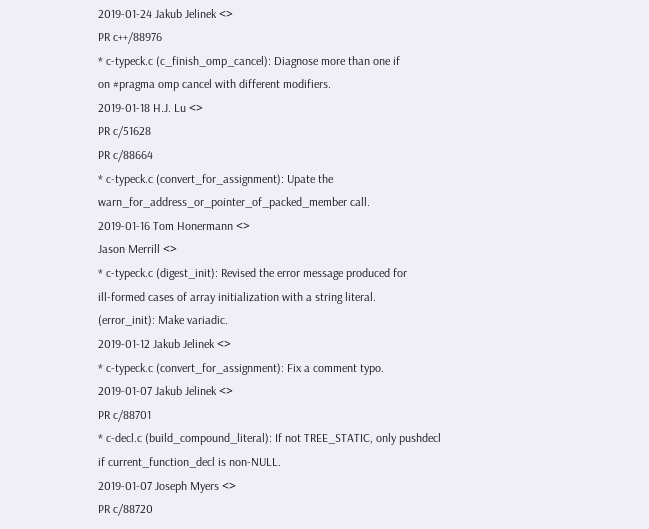2019-01-24 Jakub Jelinek <>
PR c++/88976
* c-typeck.c (c_finish_omp_cancel): Diagnose more than one if
on #pragma omp cancel with different modifiers.
2019-01-18 H.J. Lu <>
PR c/51628
PR c/88664
* c-typeck.c (convert_for_assignment): Upate the
warn_for_address_or_pointer_of_packed_member call.
2019-01-16 Tom Honermann <>
Jason Merrill <>
* c-typeck.c (digest_init): Revised the error message produced for
ill-formed cases of array initialization with a string literal.
(error_init): Make variadic.
2019-01-12 Jakub Jelinek <>
* c-typeck.c (convert_for_assignment): Fix a comment typo.
2019-01-07 Jakub Jelinek <>
PR c/88701
* c-decl.c (build_compound_literal): If not TREE_STATIC, only pushdecl
if current_function_decl is non-NULL.
2019-01-07 Joseph Myers <>
PR c/88720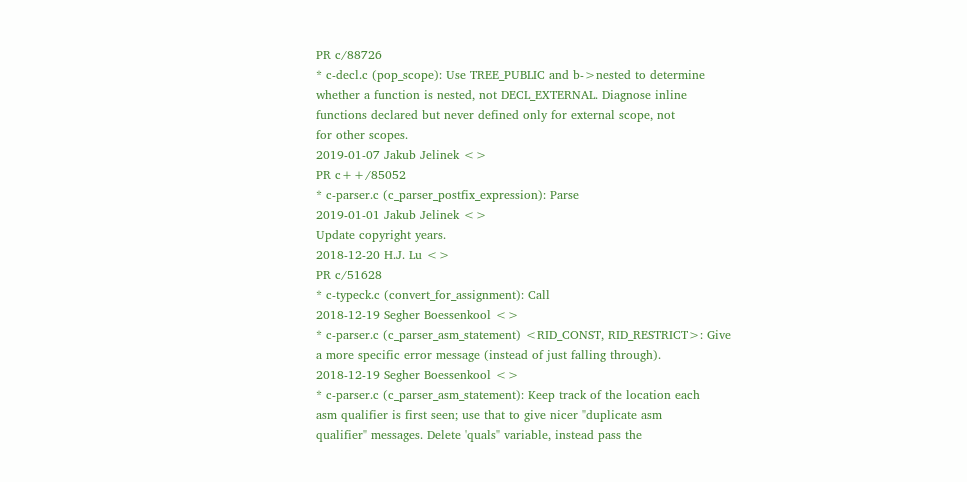PR c/88726
* c-decl.c (pop_scope): Use TREE_PUBLIC and b->nested to determine
whether a function is nested, not DECL_EXTERNAL. Diagnose inline
functions declared but never defined only for external scope, not
for other scopes.
2019-01-07 Jakub Jelinek <>
PR c++/85052
* c-parser.c (c_parser_postfix_expression): Parse
2019-01-01 Jakub Jelinek <>
Update copyright years.
2018-12-20 H.J. Lu <>
PR c/51628
* c-typeck.c (convert_for_assignment): Call
2018-12-19 Segher Boessenkool <>
* c-parser.c (c_parser_asm_statement) <RID_CONST, RID_RESTRICT>: Give
a more specific error message (instead of just falling through).
2018-12-19 Segher Boessenkool <>
* c-parser.c (c_parser_asm_statement): Keep track of the location each
asm qualifier is first seen; use that to give nicer "duplicate asm
qualifier" messages. Delete 'quals" variable, instead pass the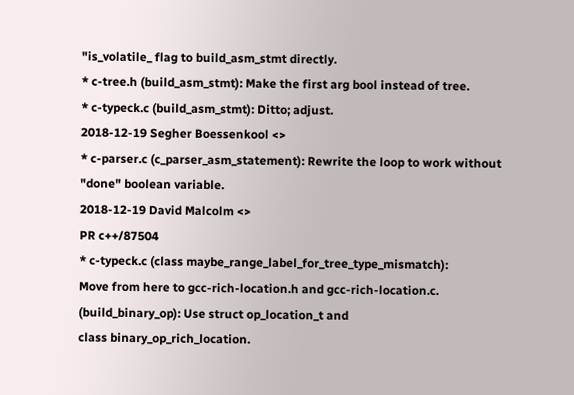"is_volatile_ flag to build_asm_stmt directly.
* c-tree.h (build_asm_stmt): Make the first arg bool instead of tree.
* c-typeck.c (build_asm_stmt): Ditto; adjust.
2018-12-19 Segher Boessenkool <>
* c-parser.c (c_parser_asm_statement): Rewrite the loop to work without
"done" boolean variable.
2018-12-19 David Malcolm <>
PR c++/87504
* c-typeck.c (class maybe_range_label_for_tree_type_mismatch):
Move from here to gcc-rich-location.h and gcc-rich-location.c.
(build_binary_op): Use struct op_location_t and
class binary_op_rich_location.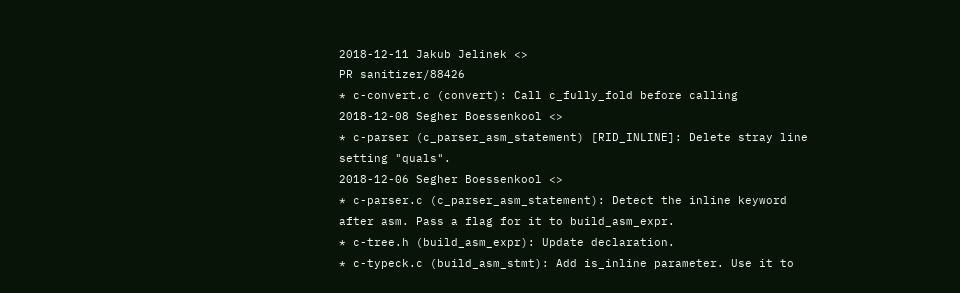2018-12-11 Jakub Jelinek <>
PR sanitizer/88426
* c-convert.c (convert): Call c_fully_fold before calling
2018-12-08 Segher Boessenkool <>
* c-parser (c_parser_asm_statement) [RID_INLINE]: Delete stray line
setting "quals".
2018-12-06 Segher Boessenkool <>
* c-parser.c (c_parser_asm_statement): Detect the inline keyword
after asm. Pass a flag for it to build_asm_expr.
* c-tree.h (build_asm_expr): Update declaration.
* c-typeck.c (build_asm_stmt): Add is_inline parameter. Use it to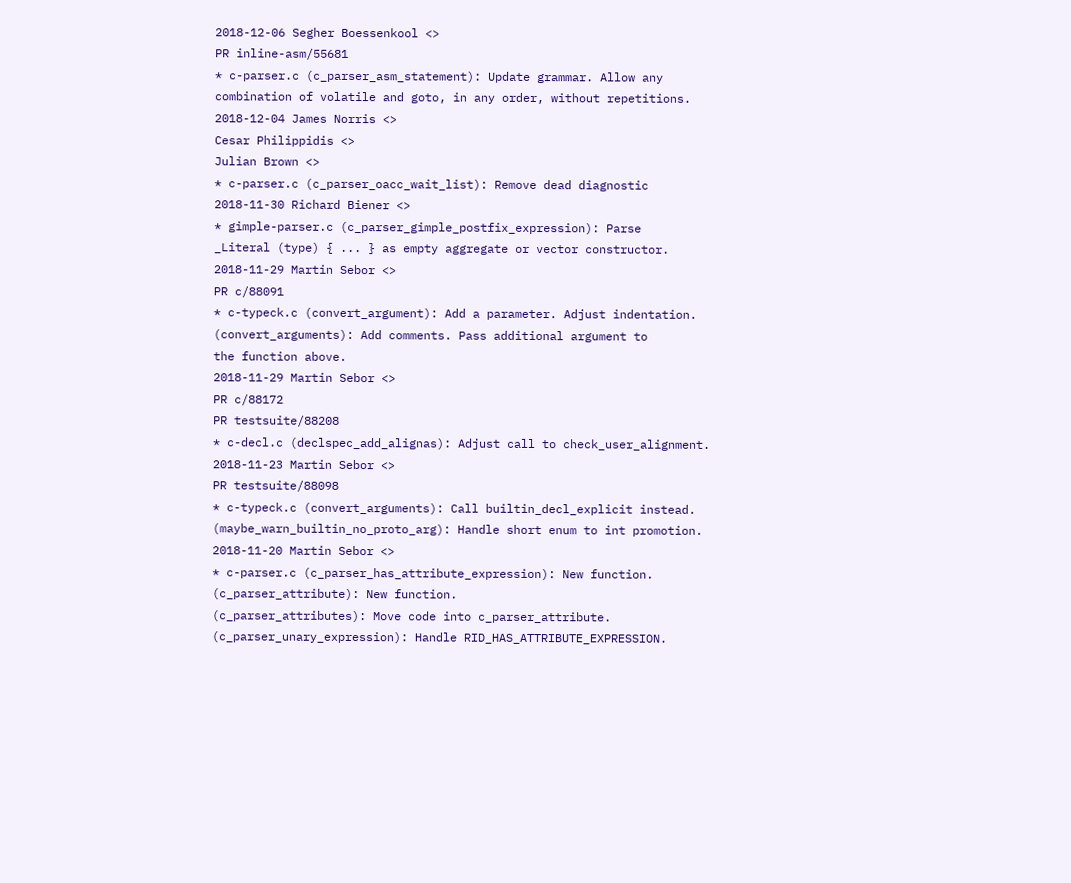2018-12-06 Segher Boessenkool <>
PR inline-asm/55681
* c-parser.c (c_parser_asm_statement): Update grammar. Allow any
combination of volatile and goto, in any order, without repetitions.
2018-12-04 James Norris <>
Cesar Philippidis <>
Julian Brown <>
* c-parser.c (c_parser_oacc_wait_list): Remove dead diagnostic
2018-11-30 Richard Biener <>
* gimple-parser.c (c_parser_gimple_postfix_expression): Parse
_Literal (type) { ... } as empty aggregate or vector constructor.
2018-11-29 Martin Sebor <>
PR c/88091
* c-typeck.c (convert_argument): Add a parameter. Adjust indentation.
(convert_arguments): Add comments. Pass additional argument to
the function above.
2018-11-29 Martin Sebor <>
PR c/88172
PR testsuite/88208
* c-decl.c (declspec_add_alignas): Adjust call to check_user_alignment.
2018-11-23 Martin Sebor <>
PR testsuite/88098
* c-typeck.c (convert_arguments): Call builtin_decl_explicit instead.
(maybe_warn_builtin_no_proto_arg): Handle short enum to int promotion.
2018-11-20 Martin Sebor <>
* c-parser.c (c_parser_has_attribute_expression): New function.
(c_parser_attribute): New function.
(c_parser_attributes): Move code into c_parser_attribute.
(c_parser_unary_expression): Handle RID_HAS_ATTRIBUTE_EXPRESSION.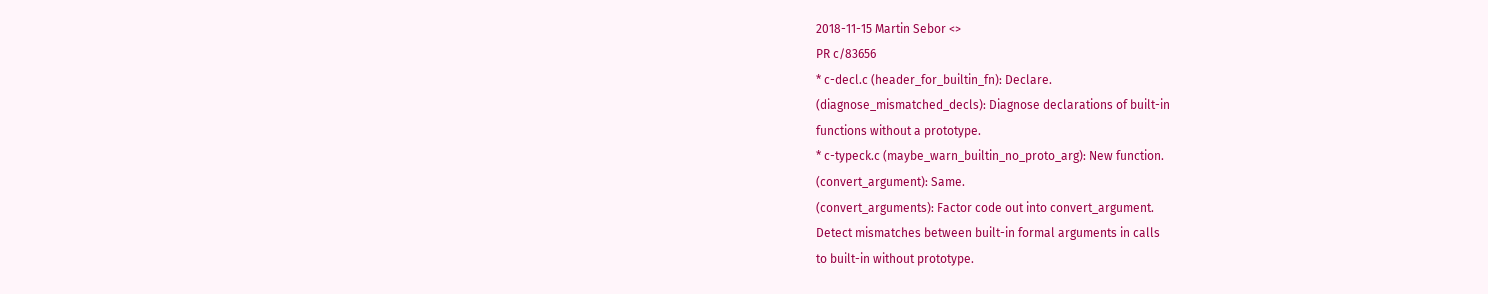2018-11-15 Martin Sebor <>
PR c/83656
* c-decl.c (header_for_builtin_fn): Declare.
(diagnose_mismatched_decls): Diagnose declarations of built-in
functions without a prototype.
* c-typeck.c (maybe_warn_builtin_no_proto_arg): New function.
(convert_argument): Same.
(convert_arguments): Factor code out into convert_argument.
Detect mismatches between built-in formal arguments in calls
to built-in without prototype.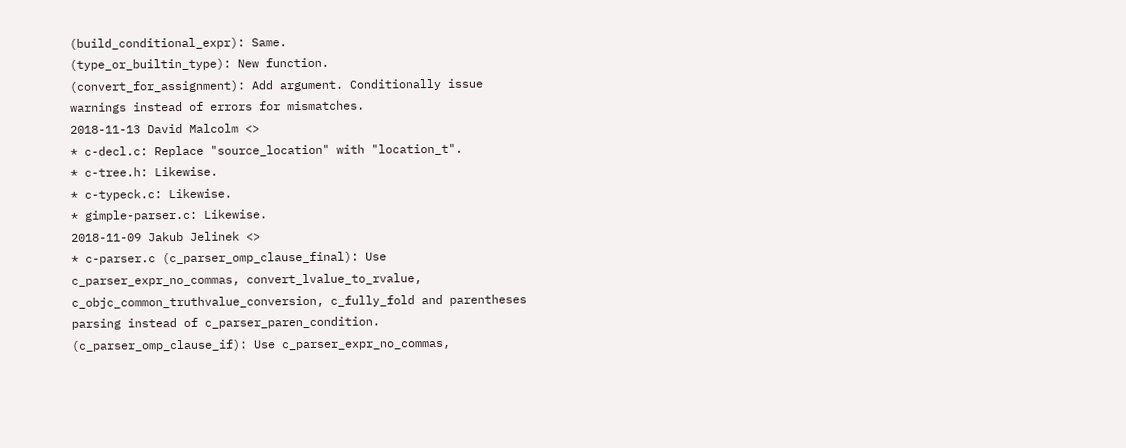(build_conditional_expr): Same.
(type_or_builtin_type): New function.
(convert_for_assignment): Add argument. Conditionally issue
warnings instead of errors for mismatches.
2018-11-13 David Malcolm <>
* c-decl.c: Replace "source_location" with "location_t".
* c-tree.h: Likewise.
* c-typeck.c: Likewise.
* gimple-parser.c: Likewise.
2018-11-09 Jakub Jelinek <>
* c-parser.c (c_parser_omp_clause_final): Use
c_parser_expr_no_commas, convert_lvalue_to_rvalue,
c_objc_common_truthvalue_conversion, c_fully_fold and parentheses
parsing instead of c_parser_paren_condition.
(c_parser_omp_clause_if): Use c_parser_expr_no_commas,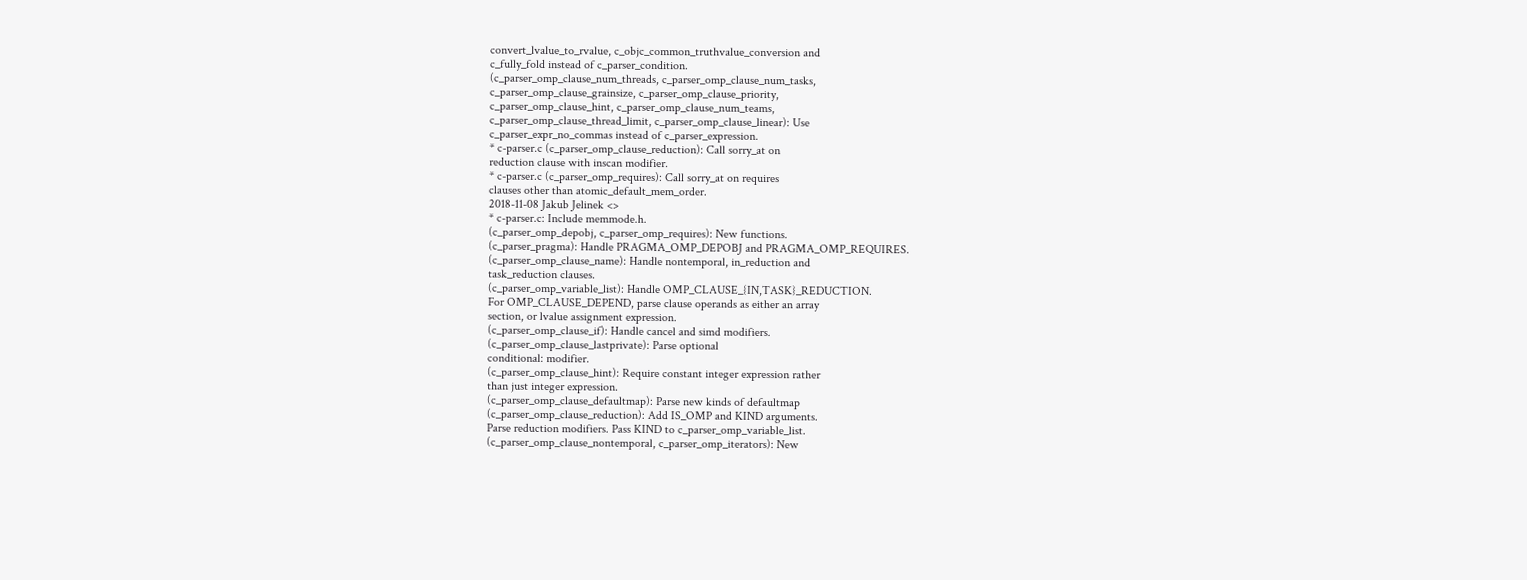convert_lvalue_to_rvalue, c_objc_common_truthvalue_conversion and
c_fully_fold instead of c_parser_condition.
(c_parser_omp_clause_num_threads, c_parser_omp_clause_num_tasks,
c_parser_omp_clause_grainsize, c_parser_omp_clause_priority,
c_parser_omp_clause_hint, c_parser_omp_clause_num_teams,
c_parser_omp_clause_thread_limit, c_parser_omp_clause_linear): Use
c_parser_expr_no_commas instead of c_parser_expression.
* c-parser.c (c_parser_omp_clause_reduction): Call sorry_at on
reduction clause with inscan modifier.
* c-parser.c (c_parser_omp_requires): Call sorry_at on requires
clauses other than atomic_default_mem_order.
2018-11-08 Jakub Jelinek <>
* c-parser.c: Include memmode.h.
(c_parser_omp_depobj, c_parser_omp_requires): New functions.
(c_parser_pragma): Handle PRAGMA_OMP_DEPOBJ and PRAGMA_OMP_REQUIRES.
(c_parser_omp_clause_name): Handle nontemporal, in_reduction and
task_reduction clauses.
(c_parser_omp_variable_list): Handle OMP_CLAUSE_{IN,TASK}_REDUCTION.
For OMP_CLAUSE_DEPEND, parse clause operands as either an array
section, or lvalue assignment expression.
(c_parser_omp_clause_if): Handle cancel and simd modifiers.
(c_parser_omp_clause_lastprivate): Parse optional
conditional: modifier.
(c_parser_omp_clause_hint): Require constant integer expression rather
than just integer expression.
(c_parser_omp_clause_defaultmap): Parse new kinds of defaultmap
(c_parser_omp_clause_reduction): Add IS_OMP and KIND arguments.
Parse reduction modifiers. Pass KIND to c_parser_omp_variable_list.
(c_parser_omp_clause_nontemporal, c_parser_omp_iterators): New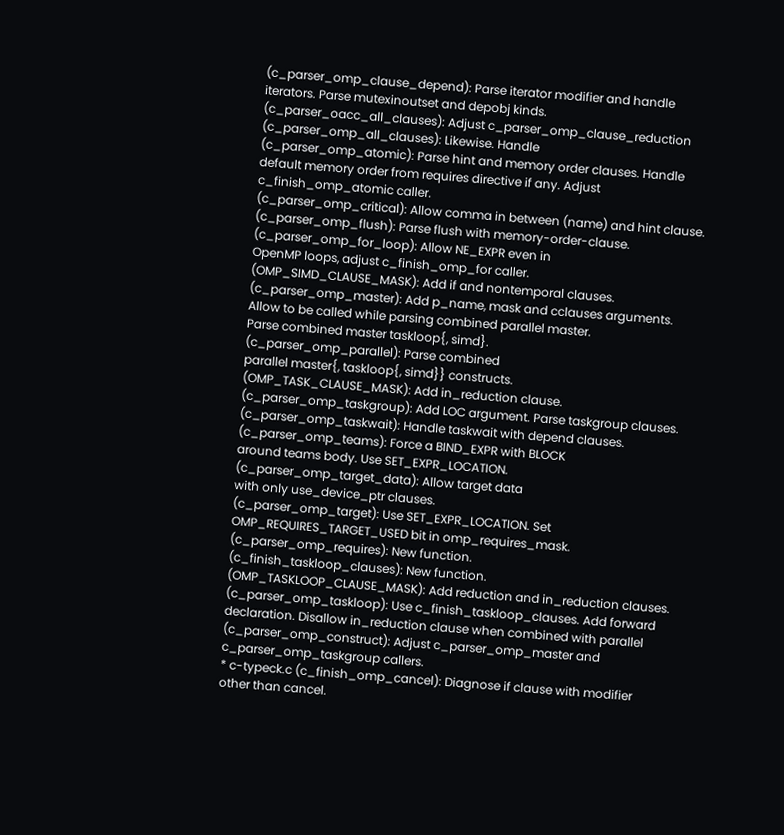(c_parser_omp_clause_depend): Parse iterator modifier and handle
iterators. Parse mutexinoutset and depobj kinds.
(c_parser_oacc_all_clauses): Adjust c_parser_omp_clause_reduction
(c_parser_omp_all_clauses): Likewise. Handle
(c_parser_omp_atomic): Parse hint and memory order clauses. Handle
default memory order from requires directive if any. Adjust
c_finish_omp_atomic caller.
(c_parser_omp_critical): Allow comma in between (name) and hint clause.
(c_parser_omp_flush): Parse flush with memory-order-clause.
(c_parser_omp_for_loop): Allow NE_EXPR even in
OpenMP loops, adjust c_finish_omp_for caller.
(OMP_SIMD_CLAUSE_MASK): Add if and nontemporal clauses.
(c_parser_omp_master): Add p_name, mask and cclauses arguments.
Allow to be called while parsing combined parallel master.
Parse combined master taskloop{, simd}.
(c_parser_omp_parallel): Parse combined
parallel master{, taskloop{, simd}} constructs.
(OMP_TASK_CLAUSE_MASK): Add in_reduction clause.
(c_parser_omp_taskgroup): Add LOC argument. Parse taskgroup clauses.
(c_parser_omp_taskwait): Handle taskwait with depend clauses.
(c_parser_omp_teams): Force a BIND_EXPR with BLOCK
around teams body. Use SET_EXPR_LOCATION.
(c_parser_omp_target_data): Allow target data
with only use_device_ptr clauses.
(c_parser_omp_target): Use SET_EXPR_LOCATION. Set
OMP_REQUIRES_TARGET_USED bit in omp_requires_mask.
(c_parser_omp_requires): New function.
(c_finish_taskloop_clauses): New function.
(OMP_TASKLOOP_CLAUSE_MASK): Add reduction and in_reduction clauses.
(c_parser_omp_taskloop): Use c_finish_taskloop_clauses. Add forward
declaration. Disallow in_reduction clause when combined with parallel
(c_parser_omp_construct): Adjust c_parser_omp_master and
c_parser_omp_taskgroup callers.
* c-typeck.c (c_finish_omp_cancel): Diagnose if clause with modifier
other than cancel.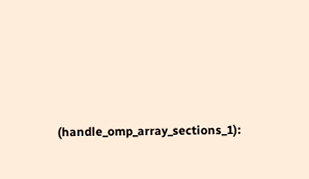(handle_omp_array_sections_1):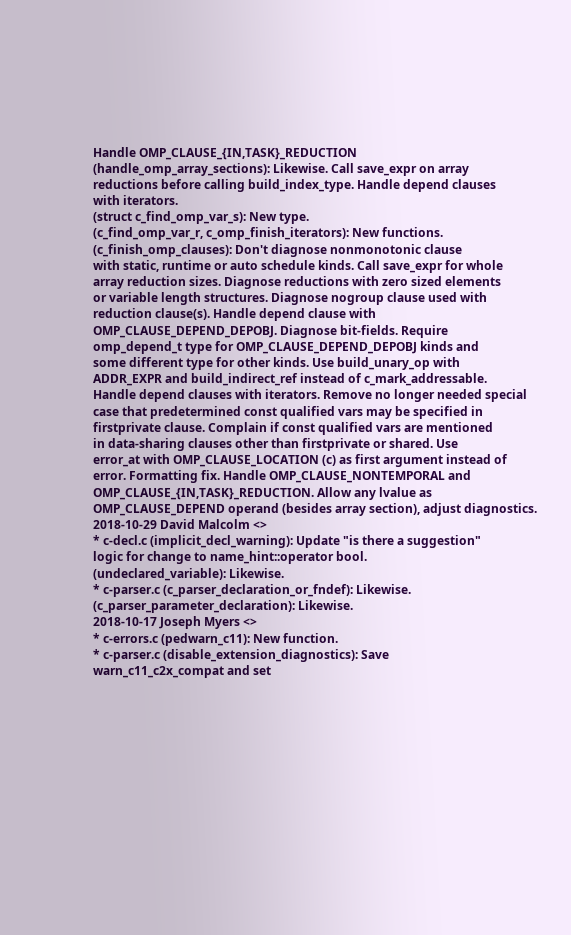Handle OMP_CLAUSE_{IN,TASK}_REDUCTION
(handle_omp_array_sections): Likewise. Call save_expr on array
reductions before calling build_index_type. Handle depend clauses
with iterators.
(struct c_find_omp_var_s): New type.
(c_find_omp_var_r, c_omp_finish_iterators): New functions.
(c_finish_omp_clauses): Don't diagnose nonmonotonic clause
with static, runtime or auto schedule kinds. Call save_expr for whole
array reduction sizes. Diagnose reductions with zero sized elements
or variable length structures. Diagnose nogroup clause used with
reduction clause(s). Handle depend clause with
OMP_CLAUSE_DEPEND_DEPOBJ. Diagnose bit-fields. Require
omp_depend_t type for OMP_CLAUSE_DEPEND_DEPOBJ kinds and
some different type for other kinds. Use build_unary_op with
ADDR_EXPR and build_indirect_ref instead of c_mark_addressable.
Handle depend clauses with iterators. Remove no longer needed special
case that predetermined const qualified vars may be specified in
firstprivate clause. Complain if const qualified vars are mentioned
in data-sharing clauses other than firstprivate or shared. Use
error_at with OMP_CLAUSE_LOCATION (c) as first argument instead of
error. Formatting fix. Handle OMP_CLAUSE_NONTEMPORAL and
OMP_CLAUSE_{IN,TASK}_REDUCTION. Allow any lvalue as
OMP_CLAUSE_DEPEND operand (besides array section), adjust diagnostics.
2018-10-29 David Malcolm <>
* c-decl.c (implicit_decl_warning): Update "is there a suggestion"
logic for change to name_hint::operator bool.
(undeclared_variable): Likewise.
* c-parser.c (c_parser_declaration_or_fndef): Likewise.
(c_parser_parameter_declaration): Likewise.
2018-10-17 Joseph Myers <>
* c-errors.c (pedwarn_c11): New function.
* c-parser.c (disable_extension_diagnostics): Save
warn_c11_c2x_compat and set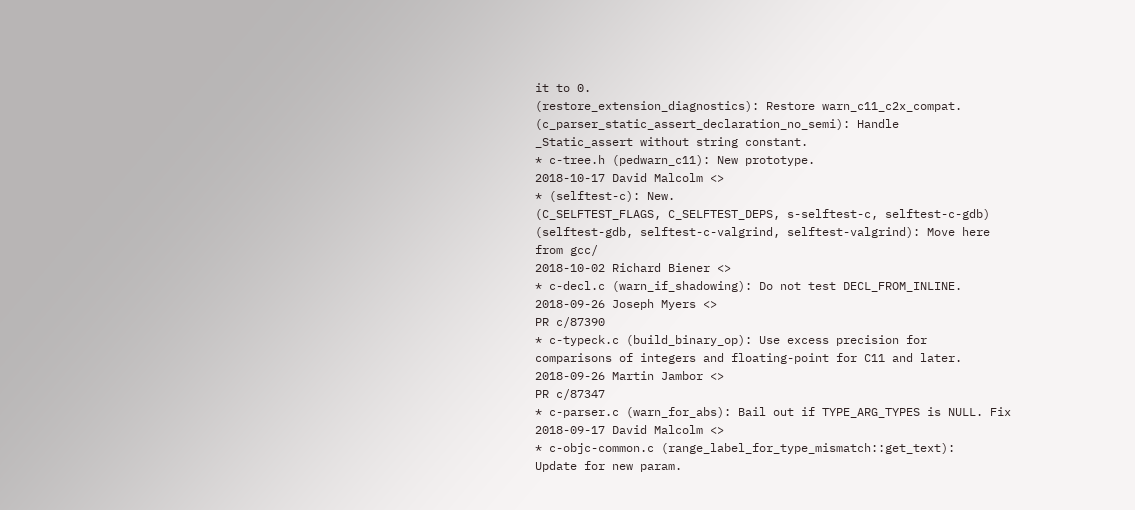it to 0.
(restore_extension_diagnostics): Restore warn_c11_c2x_compat.
(c_parser_static_assert_declaration_no_semi): Handle
_Static_assert without string constant.
* c-tree.h (pedwarn_c11): New prototype.
2018-10-17 David Malcolm <>
* (selftest-c): New.
(C_SELFTEST_FLAGS, C_SELFTEST_DEPS, s-selftest-c, selftest-c-gdb)
(selftest-gdb, selftest-c-valgrind, selftest-valgrind): Move here
from gcc/
2018-10-02 Richard Biener <>
* c-decl.c (warn_if_shadowing): Do not test DECL_FROM_INLINE.
2018-09-26 Joseph Myers <>
PR c/87390
* c-typeck.c (build_binary_op): Use excess precision for
comparisons of integers and floating-point for C11 and later.
2018-09-26 Martin Jambor <>
PR c/87347
* c-parser.c (warn_for_abs): Bail out if TYPE_ARG_TYPES is NULL. Fix
2018-09-17 David Malcolm <>
* c-objc-common.c (range_label_for_type_mismatch::get_text):
Update for new param.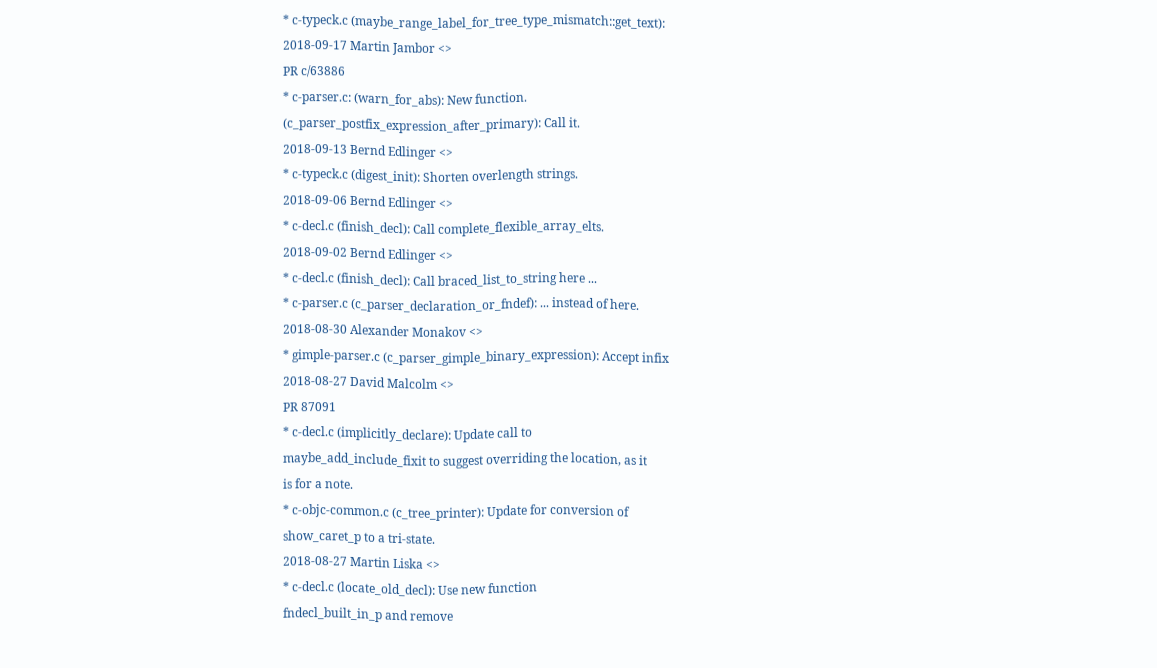* c-typeck.c (maybe_range_label_for_tree_type_mismatch::get_text):
2018-09-17 Martin Jambor <>
PR c/63886
* c-parser.c: (warn_for_abs): New function.
(c_parser_postfix_expression_after_primary): Call it.
2018-09-13 Bernd Edlinger <>
* c-typeck.c (digest_init): Shorten overlength strings.
2018-09-06 Bernd Edlinger <>
* c-decl.c (finish_decl): Call complete_flexible_array_elts.
2018-09-02 Bernd Edlinger <>
* c-decl.c (finish_decl): Call braced_list_to_string here ...
* c-parser.c (c_parser_declaration_or_fndef): ... instead of here.
2018-08-30 Alexander Monakov <>
* gimple-parser.c (c_parser_gimple_binary_expression): Accept infix
2018-08-27 David Malcolm <>
PR 87091
* c-decl.c (implicitly_declare): Update call to
maybe_add_include_fixit to suggest overriding the location, as it
is for a note.
* c-objc-common.c (c_tree_printer): Update for conversion of
show_caret_p to a tri-state.
2018-08-27 Martin Liska <>
* c-decl.c (locate_old_decl): Use new function
fndecl_built_in_p and remove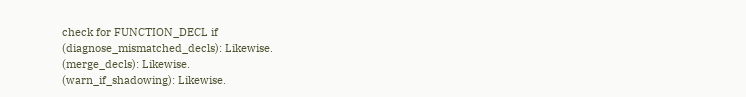check for FUNCTION_DECL if
(diagnose_mismatched_decls): Likewise.
(merge_decls): Likewise.
(warn_if_shadowing): Likewise.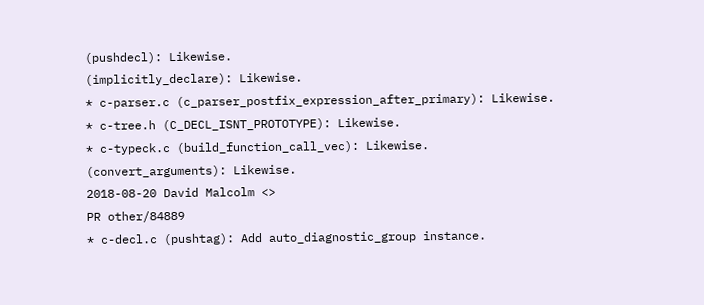(pushdecl): Likewise.
(implicitly_declare): Likewise.
* c-parser.c (c_parser_postfix_expression_after_primary): Likewise.
* c-tree.h (C_DECL_ISNT_PROTOTYPE): Likewise.
* c-typeck.c (build_function_call_vec): Likewise.
(convert_arguments): Likewise.
2018-08-20 David Malcolm <>
PR other/84889
* c-decl.c (pushtag): Add auto_diagnostic_group instance.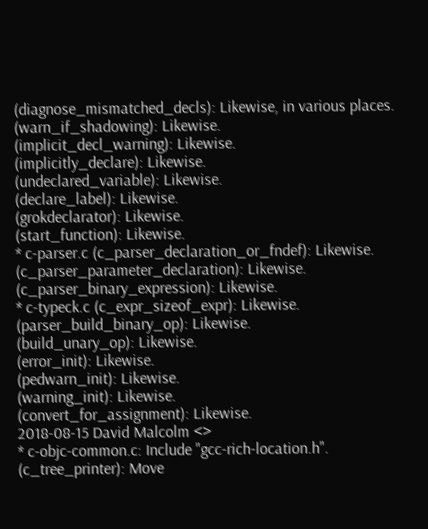(diagnose_mismatched_decls): Likewise, in various places.
(warn_if_shadowing): Likewise.
(implicit_decl_warning): Likewise.
(implicitly_declare): Likewise.
(undeclared_variable): Likewise.
(declare_label): Likewise.
(grokdeclarator): Likewise.
(start_function): Likewise.
* c-parser.c (c_parser_declaration_or_fndef): Likewise.
(c_parser_parameter_declaration): Likewise.
(c_parser_binary_expression): Likewise.
* c-typeck.c (c_expr_sizeof_expr): Likewise.
(parser_build_binary_op): Likewise.
(build_unary_op): Likewise.
(error_init): Likewise.
(pedwarn_init): Likewise.
(warning_init): Likewise.
(convert_for_assignment): Likewise.
2018-08-15 David Malcolm <>
* c-objc-common.c: Include "gcc-rich-location.h".
(c_tree_printer): Move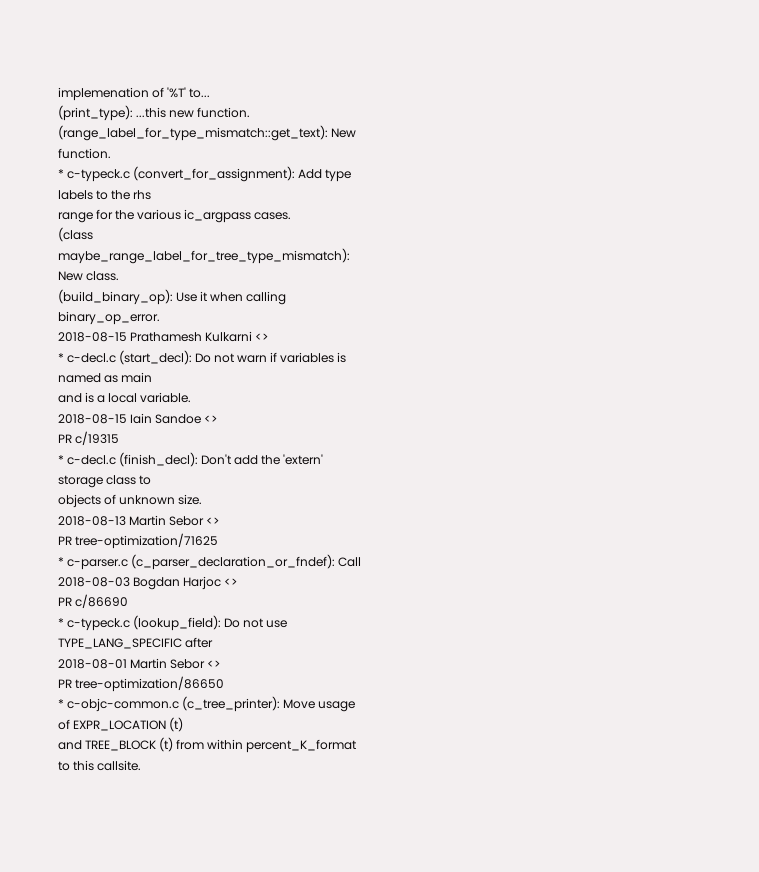implemenation of '%T' to...
(print_type): ...this new function.
(range_label_for_type_mismatch::get_text): New function.
* c-typeck.c (convert_for_assignment): Add type labels to the rhs
range for the various ic_argpass cases.
(class maybe_range_label_for_tree_type_mismatch): New class.
(build_binary_op): Use it when calling binary_op_error.
2018-08-15 Prathamesh Kulkarni <>
* c-decl.c (start_decl): Do not warn if variables is named as main
and is a local variable.
2018-08-15 Iain Sandoe <>
PR c/19315
* c-decl.c (finish_decl): Don't add the 'extern' storage class to
objects of unknown size.
2018-08-13 Martin Sebor <>
PR tree-optimization/71625
* c-parser.c (c_parser_declaration_or_fndef): Call
2018-08-03 Bogdan Harjoc <>
PR c/86690
* c-typeck.c (lookup_field): Do not use TYPE_LANG_SPECIFIC after
2018-08-01 Martin Sebor <>
PR tree-optimization/86650
* c-objc-common.c (c_tree_printer): Move usage of EXPR_LOCATION (t)
and TREE_BLOCK (t) from within percent_K_format to this callsite.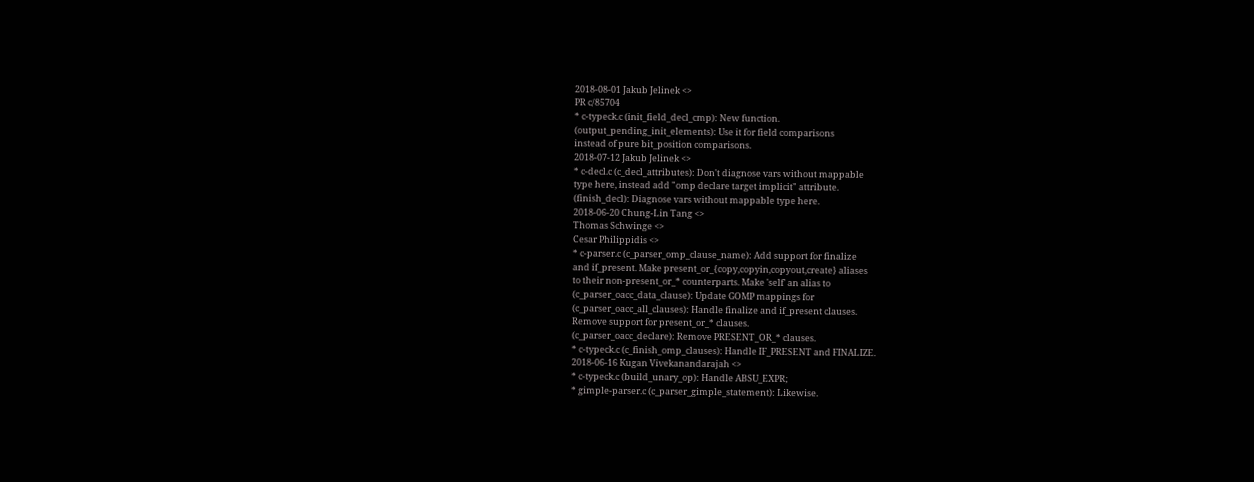2018-08-01 Jakub Jelinek <>
PR c/85704
* c-typeck.c (init_field_decl_cmp): New function.
(output_pending_init_elements): Use it for field comparisons
instead of pure bit_position comparisons.
2018-07-12 Jakub Jelinek <>
* c-decl.c (c_decl_attributes): Don't diagnose vars without mappable
type here, instead add "omp declare target implicit" attribute.
(finish_decl): Diagnose vars without mappable type here.
2018-06-20 Chung-Lin Tang <>
Thomas Schwinge <>
Cesar Philippidis <>
* c-parser.c (c_parser_omp_clause_name): Add support for finalize
and if_present. Make present_or_{copy,copyin,copyout,create} aliases
to their non-present_or_* counterparts. Make 'self' an alias to
(c_parser_oacc_data_clause): Update GOMP mappings for
(c_parser_oacc_all_clauses): Handle finalize and if_present clauses.
Remove support for present_or_* clauses.
(c_parser_oacc_declare): Remove PRESENT_OR_* clauses.
* c-typeck.c (c_finish_omp_clauses): Handle IF_PRESENT and FINALIZE.
2018-06-16 Kugan Vivekanandarajah <>
* c-typeck.c (build_unary_op): Handle ABSU_EXPR;
* gimple-parser.c (c_parser_gimple_statement): Likewise.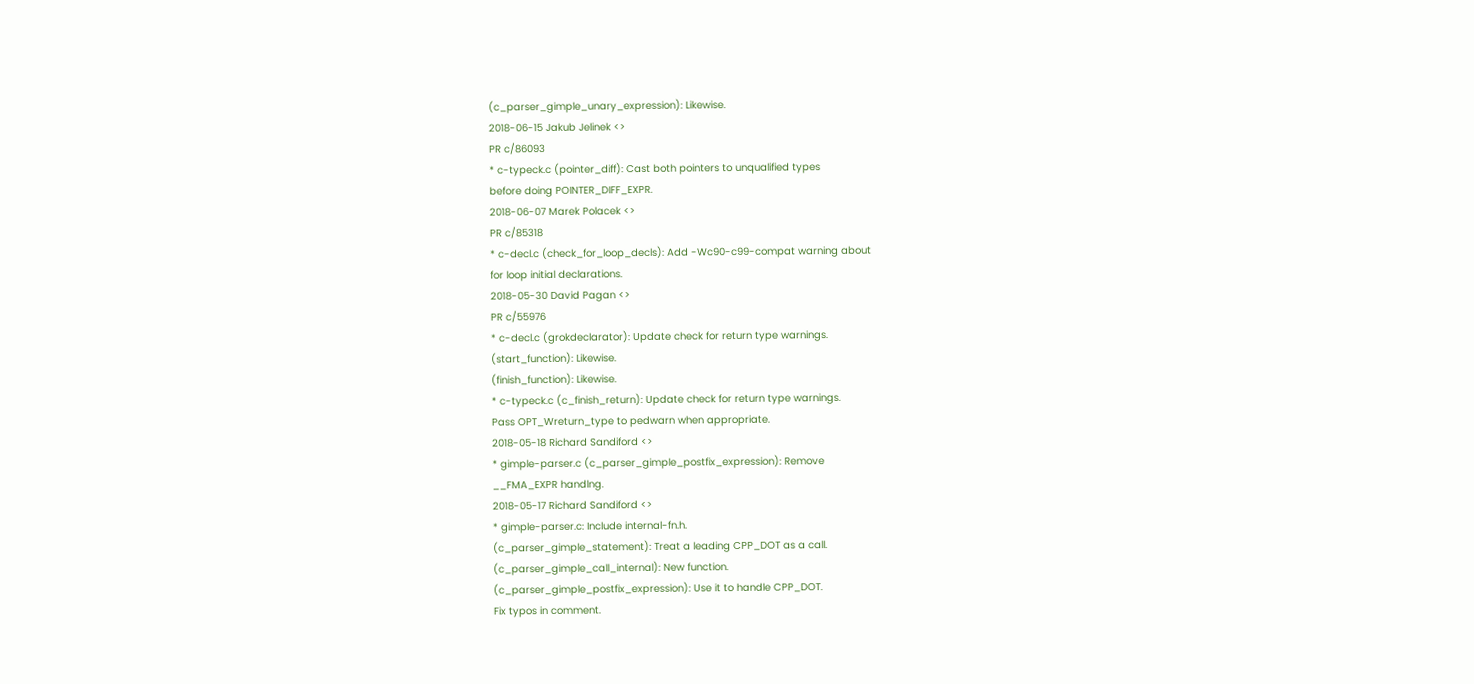(c_parser_gimple_unary_expression): Likewise.
2018-06-15 Jakub Jelinek <>
PR c/86093
* c-typeck.c (pointer_diff): Cast both pointers to unqualified types
before doing POINTER_DIFF_EXPR.
2018-06-07 Marek Polacek <>
PR c/85318
* c-decl.c (check_for_loop_decls): Add -Wc90-c99-compat warning about
for loop initial declarations.
2018-05-30 David Pagan <>
PR c/55976
* c-decl.c (grokdeclarator): Update check for return type warnings.
(start_function): Likewise.
(finish_function): Likewise.
* c-typeck.c (c_finish_return): Update check for return type warnings.
Pass OPT_Wreturn_type to pedwarn when appropriate.
2018-05-18 Richard Sandiford <>
* gimple-parser.c (c_parser_gimple_postfix_expression): Remove
__FMA_EXPR handlng.
2018-05-17 Richard Sandiford <>
* gimple-parser.c: Include internal-fn.h.
(c_parser_gimple_statement): Treat a leading CPP_DOT as a call.
(c_parser_gimple_call_internal): New function.
(c_parser_gimple_postfix_expression): Use it to handle CPP_DOT.
Fix typos in comment.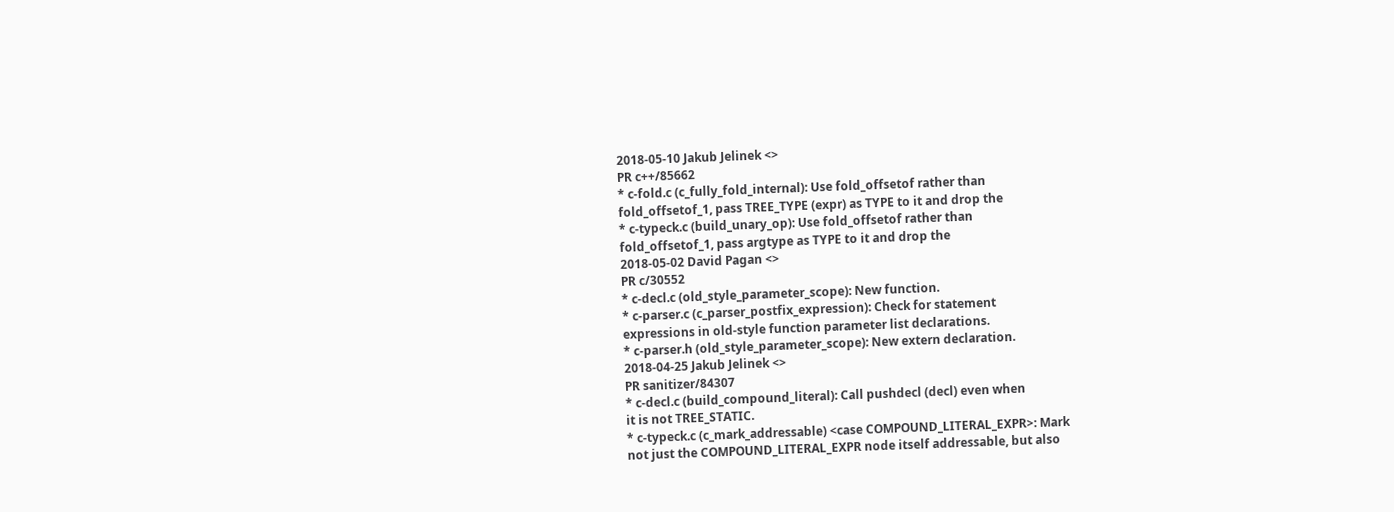2018-05-10 Jakub Jelinek <>
PR c++/85662
* c-fold.c (c_fully_fold_internal): Use fold_offsetof rather than
fold_offsetof_1, pass TREE_TYPE (expr) as TYPE to it and drop the
* c-typeck.c (build_unary_op): Use fold_offsetof rather than
fold_offsetof_1, pass argtype as TYPE to it and drop the
2018-05-02 David Pagan <>
PR c/30552
* c-decl.c (old_style_parameter_scope): New function.
* c-parser.c (c_parser_postfix_expression): Check for statement
expressions in old-style function parameter list declarations.
* c-parser.h (old_style_parameter_scope): New extern declaration.
2018-04-25 Jakub Jelinek <>
PR sanitizer/84307
* c-decl.c (build_compound_literal): Call pushdecl (decl) even when
it is not TREE_STATIC.
* c-typeck.c (c_mark_addressable) <case COMPOUND_LITERAL_EXPR>: Mark
not just the COMPOUND_LITERAL_EXPR node itself addressable, but also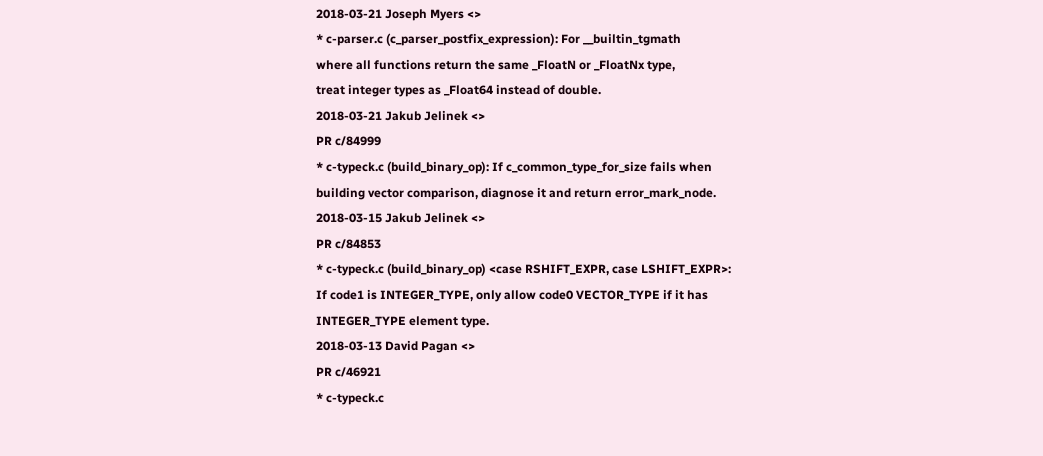2018-03-21 Joseph Myers <>
* c-parser.c (c_parser_postfix_expression): For __builtin_tgmath
where all functions return the same _FloatN or _FloatNx type,
treat integer types as _Float64 instead of double.
2018-03-21 Jakub Jelinek <>
PR c/84999
* c-typeck.c (build_binary_op): If c_common_type_for_size fails when
building vector comparison, diagnose it and return error_mark_node.
2018-03-15 Jakub Jelinek <>
PR c/84853
* c-typeck.c (build_binary_op) <case RSHIFT_EXPR, case LSHIFT_EXPR>:
If code1 is INTEGER_TYPE, only allow code0 VECTOR_TYPE if it has
INTEGER_TYPE element type.
2018-03-13 David Pagan <>
PR c/46921
* c-typeck.c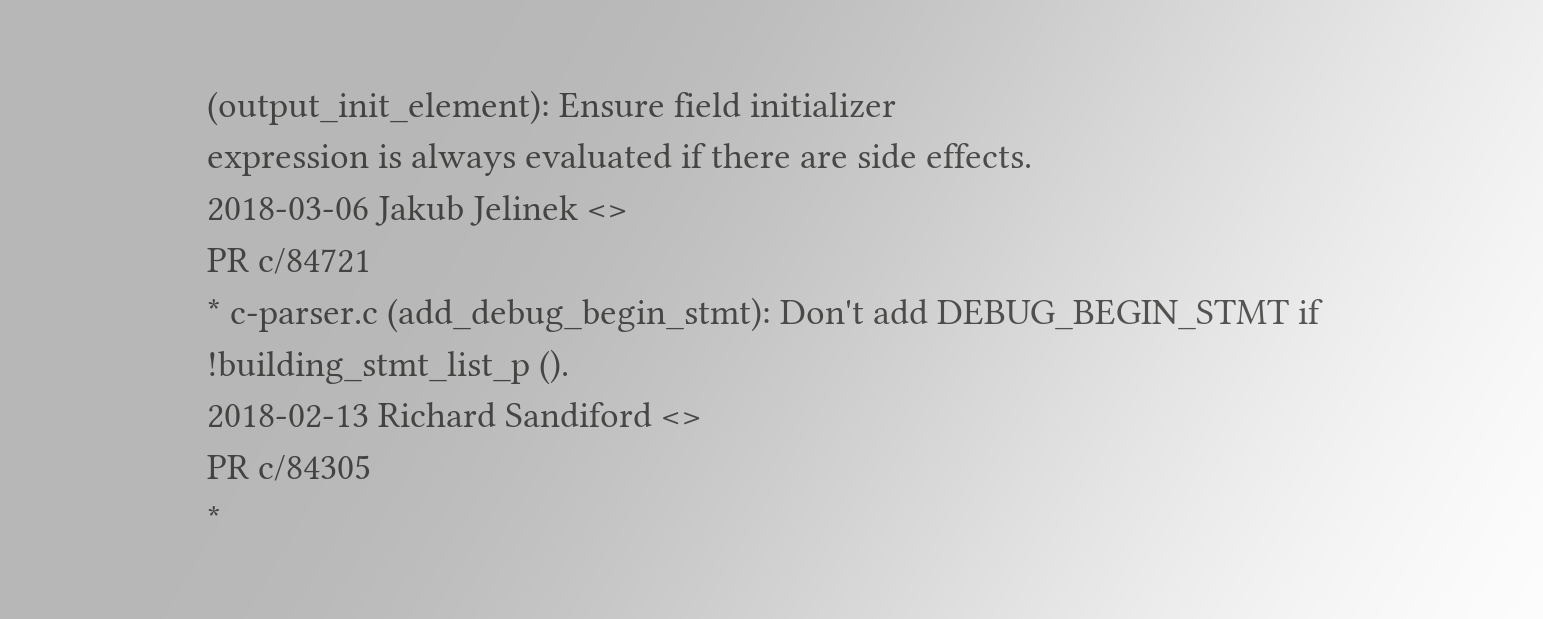(output_init_element): Ensure field initializer
expression is always evaluated if there are side effects.
2018-03-06 Jakub Jelinek <>
PR c/84721
* c-parser.c (add_debug_begin_stmt): Don't add DEBUG_BEGIN_STMT if
!building_stmt_list_p ().
2018-02-13 Richard Sandiford <>
PR c/84305
*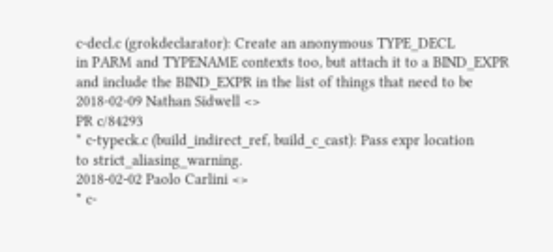c-decl.c (grokdeclarator): Create an anonymous TYPE_DECL
in PARM and TYPENAME contexts too, but attach it to a BIND_EXPR
and include the BIND_EXPR in the list of things that need to be
2018-02-09 Nathan Sidwell <>
PR c/84293
* c-typeck.c (build_indirect_ref, build_c_cast): Pass expr location
to strict_aliasing_warning.
2018-02-02 Paolo Carlini <>
* c-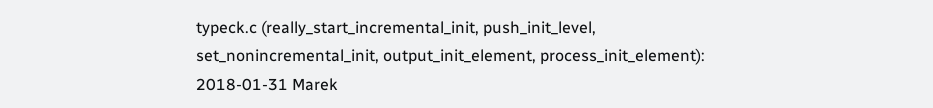typeck.c (really_start_incremental_init, push_init_level,
set_nonincremental_init, output_init_element, process_init_element):
2018-01-31 Marek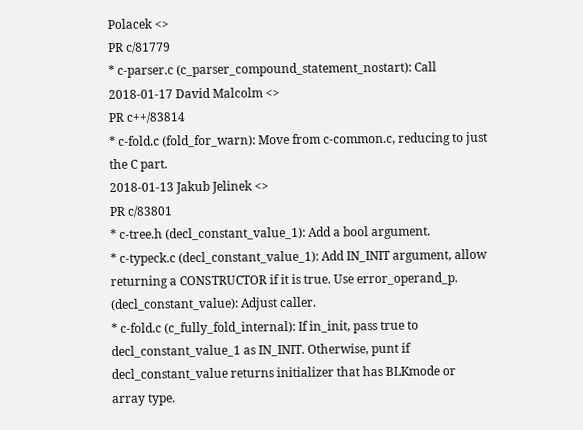Polacek <>
PR c/81779
* c-parser.c (c_parser_compound_statement_nostart): Call
2018-01-17 David Malcolm <>
PR c++/83814
* c-fold.c (fold_for_warn): Move from c-common.c, reducing to just
the C part.
2018-01-13 Jakub Jelinek <>
PR c/83801
* c-tree.h (decl_constant_value_1): Add a bool argument.
* c-typeck.c (decl_constant_value_1): Add IN_INIT argument, allow
returning a CONSTRUCTOR if it is true. Use error_operand_p.
(decl_constant_value): Adjust caller.
* c-fold.c (c_fully_fold_internal): If in_init, pass true to
decl_constant_value_1 as IN_INIT. Otherwise, punt if
decl_constant_value returns initializer that has BLKmode or
array type.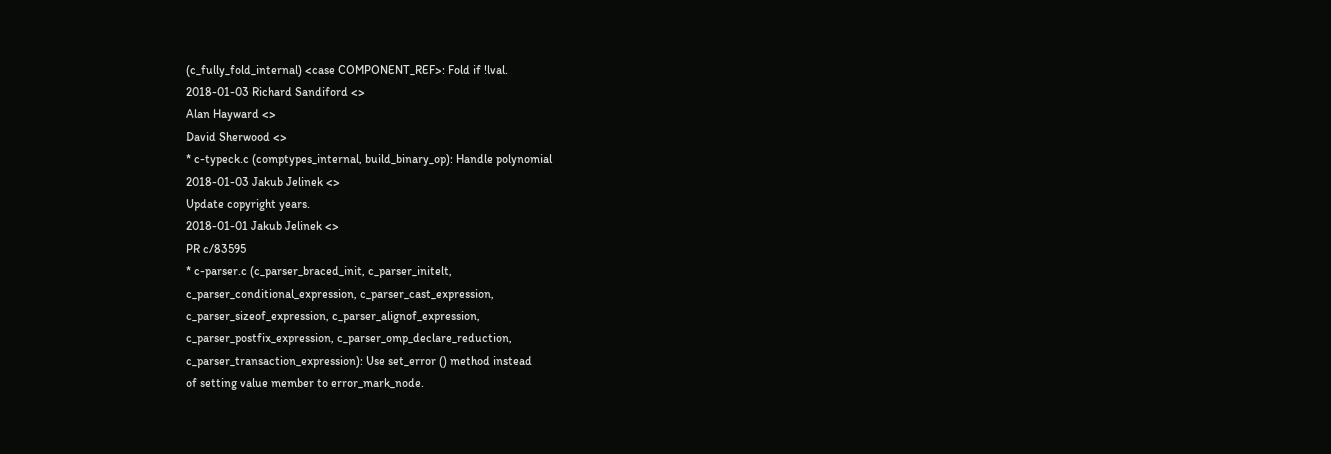(c_fully_fold_internal) <case COMPONENT_REF>: Fold if !lval.
2018-01-03 Richard Sandiford <>
Alan Hayward <>
David Sherwood <>
* c-typeck.c (comptypes_internal, build_binary_op): Handle polynomial
2018-01-03 Jakub Jelinek <>
Update copyright years.
2018-01-01 Jakub Jelinek <>
PR c/83595
* c-parser.c (c_parser_braced_init, c_parser_initelt,
c_parser_conditional_expression, c_parser_cast_expression,
c_parser_sizeof_expression, c_parser_alignof_expression,
c_parser_postfix_expression, c_parser_omp_declare_reduction,
c_parser_transaction_expression): Use set_error () method instead
of setting value member to error_mark_node.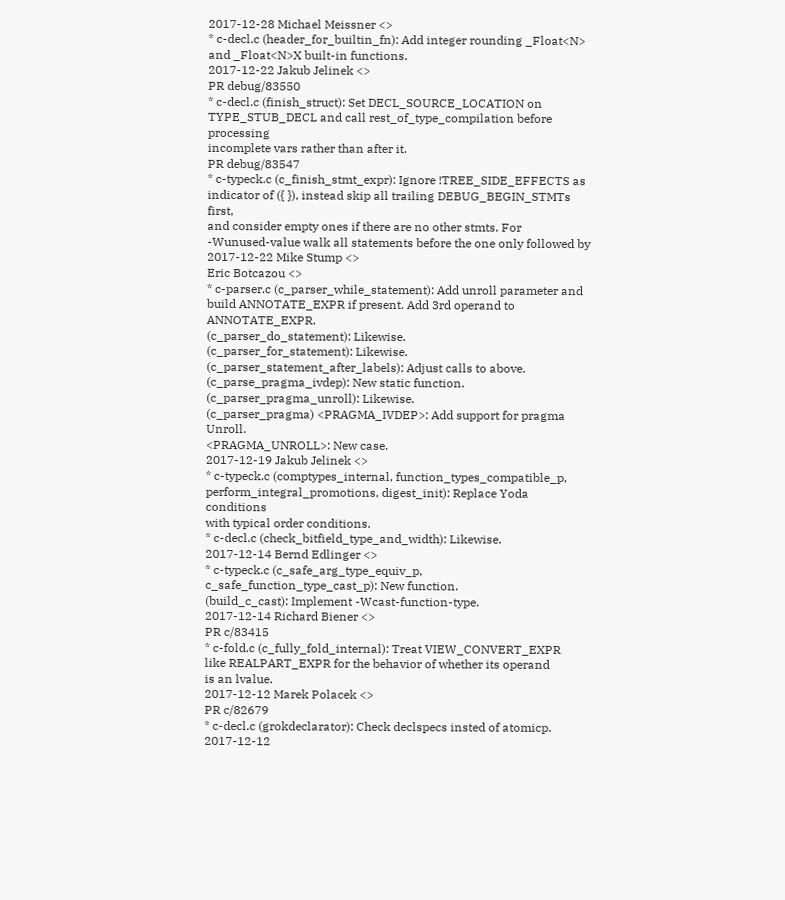2017-12-28 Michael Meissner <>
* c-decl.c (header_for_builtin_fn): Add integer rounding _Float<N>
and _Float<N>X built-in functions.
2017-12-22 Jakub Jelinek <>
PR debug/83550
* c-decl.c (finish_struct): Set DECL_SOURCE_LOCATION on
TYPE_STUB_DECL and call rest_of_type_compilation before processing
incomplete vars rather than after it.
PR debug/83547
* c-typeck.c (c_finish_stmt_expr): Ignore !TREE_SIDE_EFFECTS as
indicator of ({ }), instead skip all trailing DEBUG_BEGIN_STMTs first,
and consider empty ones if there are no other stmts. For
-Wunused-value walk all statements before the one only followed by
2017-12-22 Mike Stump <>
Eric Botcazou <>
* c-parser.c (c_parser_while_statement): Add unroll parameter and
build ANNOTATE_EXPR if present. Add 3rd operand to ANNOTATE_EXPR.
(c_parser_do_statement): Likewise.
(c_parser_for_statement): Likewise.
(c_parser_statement_after_labels): Adjust calls to above.
(c_parse_pragma_ivdep): New static function.
(c_parser_pragma_unroll): Likewise.
(c_parser_pragma) <PRAGMA_IVDEP>: Add support for pragma Unroll.
<PRAGMA_UNROLL>: New case.
2017-12-19 Jakub Jelinek <>
* c-typeck.c (comptypes_internal, function_types_compatible_p,
perform_integral_promotions, digest_init): Replace Yoda conditions
with typical order conditions.
* c-decl.c (check_bitfield_type_and_width): Likewise.
2017-12-14 Bernd Edlinger <>
* c-typeck.c (c_safe_arg_type_equiv_p,
c_safe_function_type_cast_p): New function.
(build_c_cast): Implement -Wcast-function-type.
2017-12-14 Richard Biener <>
PR c/83415
* c-fold.c (c_fully_fold_internal): Treat VIEW_CONVERT_EXPR
like REALPART_EXPR for the behavior of whether its operand
is an lvalue.
2017-12-12 Marek Polacek <>
PR c/82679
* c-decl.c (grokdeclarator): Check declspecs insted of atomicp.
2017-12-12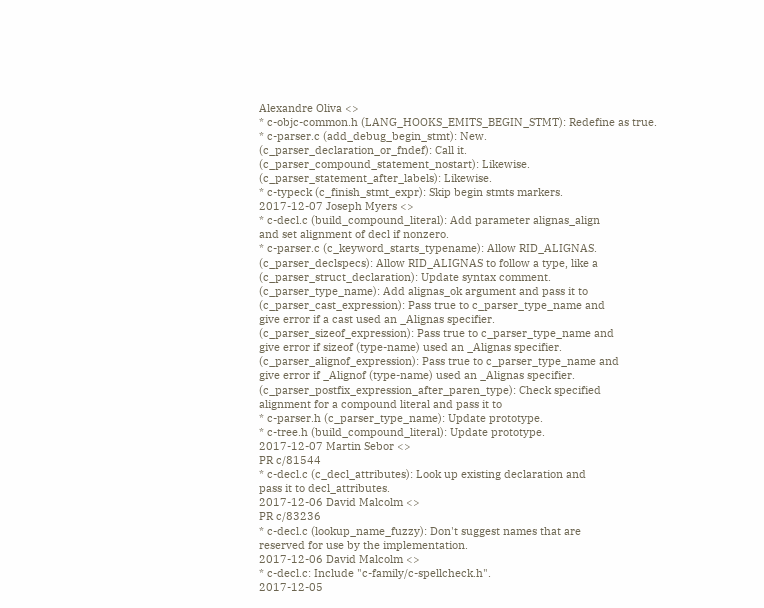Alexandre Oliva <>
* c-objc-common.h (LANG_HOOKS_EMITS_BEGIN_STMT): Redefine as true.
* c-parser.c (add_debug_begin_stmt): New.
(c_parser_declaration_or_fndef): Call it.
(c_parser_compound_statement_nostart): Likewise.
(c_parser_statement_after_labels): Likewise.
* c-typeck (c_finish_stmt_expr): Skip begin stmts markers.
2017-12-07 Joseph Myers <>
* c-decl.c (build_compound_literal): Add parameter alignas_align
and set alignment of decl if nonzero.
* c-parser.c (c_keyword_starts_typename): Allow RID_ALIGNAS.
(c_parser_declspecs): Allow RID_ALIGNAS to follow a type, like a
(c_parser_struct_declaration): Update syntax comment.
(c_parser_type_name): Add alignas_ok argument and pass it to
(c_parser_cast_expression): Pass true to c_parser_type_name and
give error if a cast used an _Alignas specifier.
(c_parser_sizeof_expression): Pass true to c_parser_type_name and
give error if sizeof (type-name) used an _Alignas specifier.
(c_parser_alignof_expression): Pass true to c_parser_type_name and
give error if _Alignof (type-name) used an _Alignas specifier.
(c_parser_postfix_expression_after_paren_type): Check specified
alignment for a compound literal and pass it to
* c-parser.h (c_parser_type_name): Update prototype.
* c-tree.h (build_compound_literal): Update prototype.
2017-12-07 Martin Sebor <>
PR c/81544
* c-decl.c (c_decl_attributes): Look up existing declaration and
pass it to decl_attributes.
2017-12-06 David Malcolm <>
PR c/83236
* c-decl.c (lookup_name_fuzzy): Don't suggest names that are
reserved for use by the implementation.
2017-12-06 David Malcolm <>
* c-decl.c: Include "c-family/c-spellcheck.h".
2017-12-05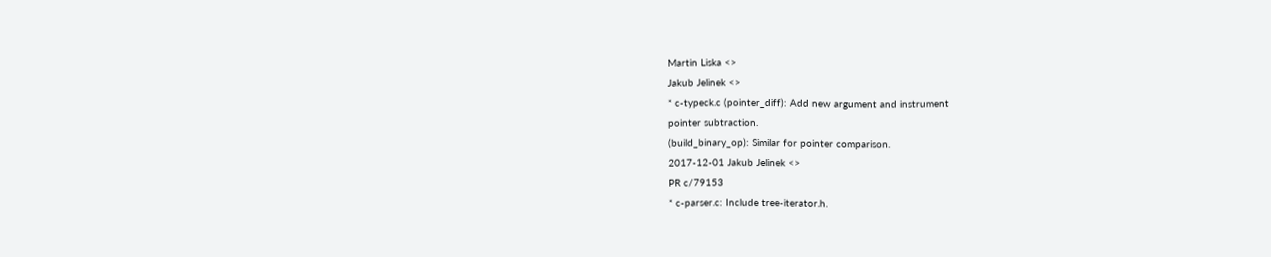Martin Liska <>
Jakub Jelinek <>
* c-typeck.c (pointer_diff): Add new argument and instrument
pointer subtraction.
(build_binary_op): Similar for pointer comparison.
2017-12-01 Jakub Jelinek <>
PR c/79153
* c-parser.c: Include tree-iterator.h.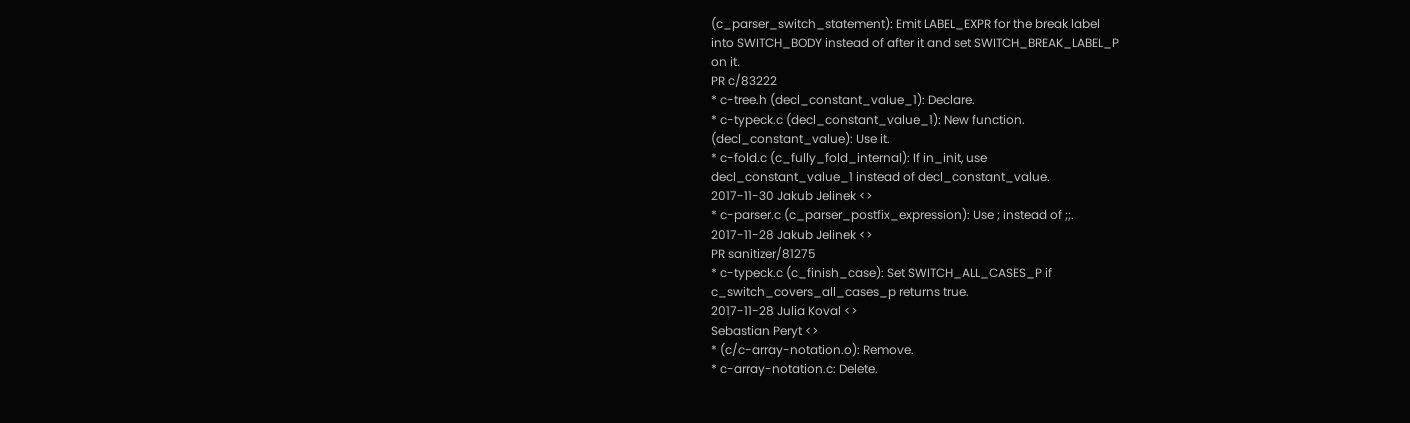(c_parser_switch_statement): Emit LABEL_EXPR for the break label
into SWITCH_BODY instead of after it and set SWITCH_BREAK_LABEL_P
on it.
PR c/83222
* c-tree.h (decl_constant_value_1): Declare.
* c-typeck.c (decl_constant_value_1): New function.
(decl_constant_value): Use it.
* c-fold.c (c_fully_fold_internal): If in_init, use
decl_constant_value_1 instead of decl_constant_value.
2017-11-30 Jakub Jelinek <>
* c-parser.c (c_parser_postfix_expression): Use ; instead of ;;.
2017-11-28 Jakub Jelinek <>
PR sanitizer/81275
* c-typeck.c (c_finish_case): Set SWITCH_ALL_CASES_P if
c_switch_covers_all_cases_p returns true.
2017-11-28 Julia Koval <>
Sebastian Peryt <>
* (c/c-array-notation.o): Remove.
* c-array-notation.c: Delete.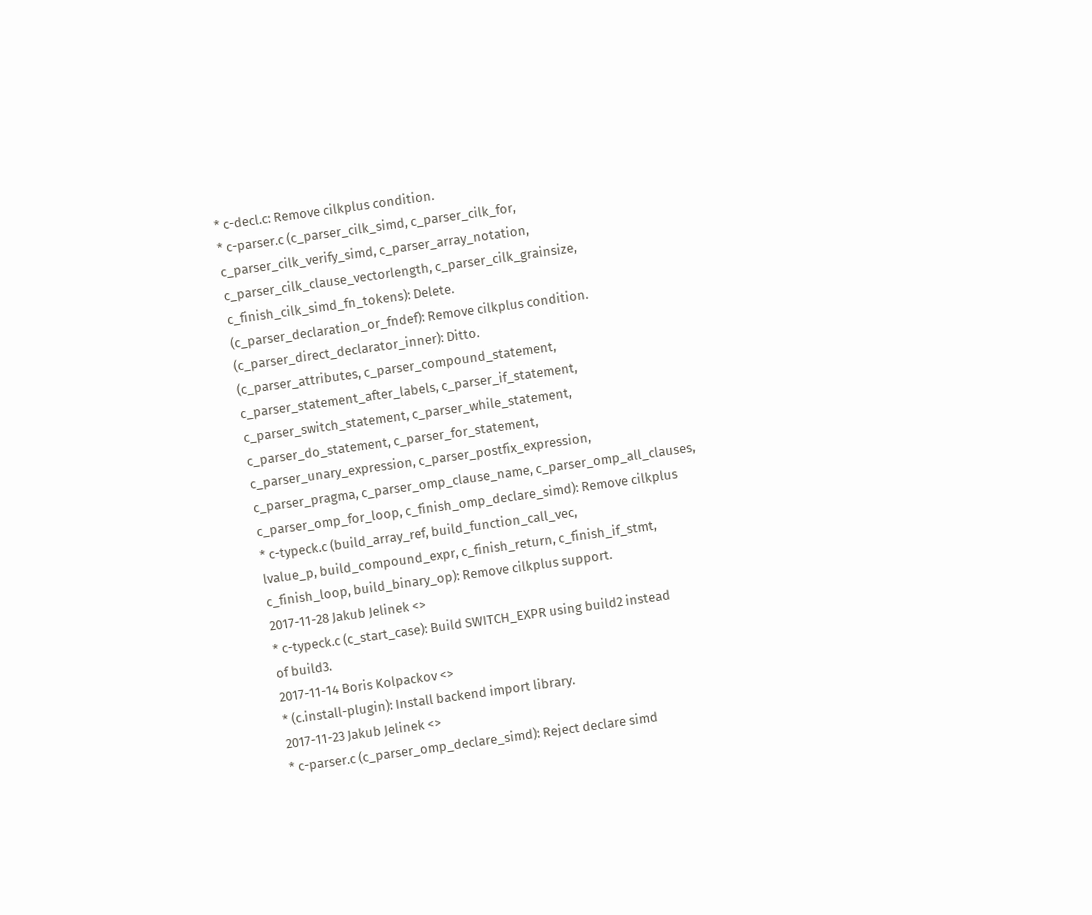* c-decl.c: Remove cilkplus condition.
* c-parser.c (c_parser_cilk_simd, c_parser_cilk_for,
c_parser_cilk_verify_simd, c_parser_array_notation,
c_parser_cilk_clause_vectorlength, c_parser_cilk_grainsize,
c_finish_cilk_simd_fn_tokens): Delete.
(c_parser_declaration_or_fndef): Remove cilkplus condition.
(c_parser_direct_declarator_inner): Ditto.
(c_parser_attributes, c_parser_compound_statement,
c_parser_statement_after_labels, c_parser_if_statement,
c_parser_switch_statement, c_parser_while_statement,
c_parser_do_statement, c_parser_for_statement,
c_parser_unary_expression, c_parser_postfix_expression,
c_parser_pragma, c_parser_omp_clause_name, c_parser_omp_all_clauses,
c_parser_omp_for_loop, c_finish_omp_declare_simd): Remove cilkplus
* c-typeck.c (build_array_ref, build_function_call_vec,
lvalue_p, build_compound_expr, c_finish_return, c_finish_if_stmt,
c_finish_loop, build_binary_op): Remove cilkplus support.
2017-11-28 Jakub Jelinek <>
* c-typeck.c (c_start_case): Build SWITCH_EXPR using build2 instead
of build3.
2017-11-14 Boris Kolpackov <>
* (c.install-plugin): Install backend import library.
2017-11-23 Jakub Jelinek <>
* c-parser.c (c_parser_omp_declare_simd): Reject declare simd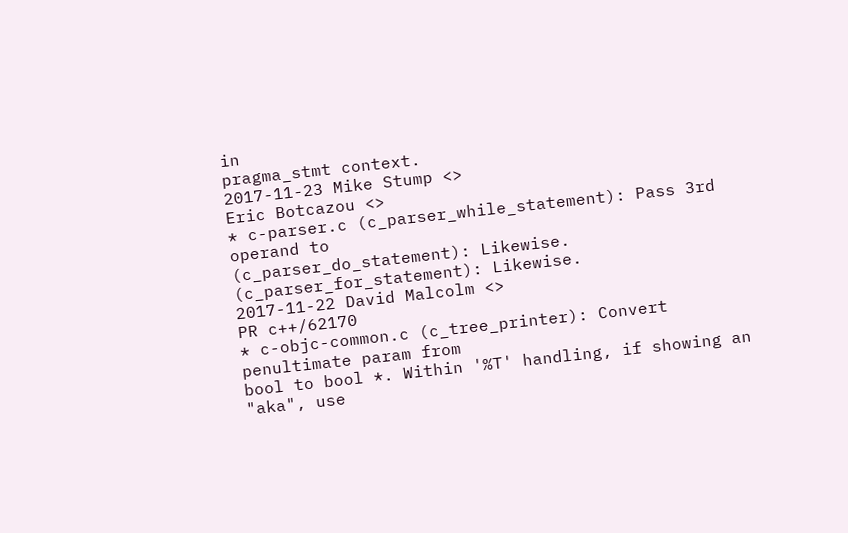in
pragma_stmt context.
2017-11-23 Mike Stump <>
Eric Botcazou <>
* c-parser.c (c_parser_while_statement): Pass 3rd operand to
(c_parser_do_statement): Likewise.
(c_parser_for_statement): Likewise.
2017-11-22 David Malcolm <>
PR c++/62170
* c-objc-common.c (c_tree_printer): Convert penultimate param from
bool to bool *. Within '%T' handling, if showing an "aka", use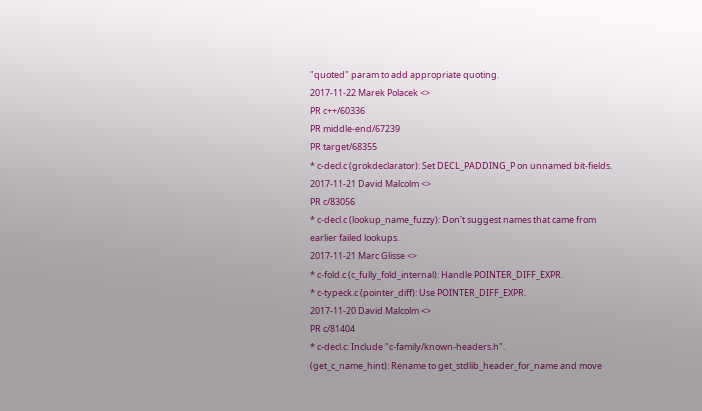"quoted" param to add appropriate quoting.
2017-11-22 Marek Polacek <>
PR c++/60336
PR middle-end/67239
PR target/68355
* c-decl.c (grokdeclarator): Set DECL_PADDING_P on unnamed bit-fields.
2017-11-21 David Malcolm <>
PR c/83056
* c-decl.c (lookup_name_fuzzy): Don't suggest names that came from
earlier failed lookups.
2017-11-21 Marc Glisse <>
* c-fold.c (c_fully_fold_internal): Handle POINTER_DIFF_EXPR.
* c-typeck.c (pointer_diff): Use POINTER_DIFF_EXPR.
2017-11-20 David Malcolm <>
PR c/81404
* c-decl.c: Include "c-family/known-headers.h".
(get_c_name_hint): Rename to get_stdlib_header_for_name and move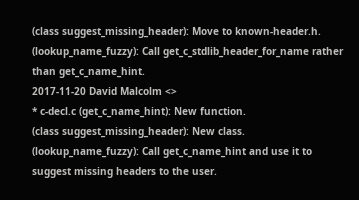(class suggest_missing_header): Move to known-header.h.
(lookup_name_fuzzy): Call get_c_stdlib_header_for_name rather
than get_c_name_hint.
2017-11-20 David Malcolm <>
* c-decl.c (get_c_name_hint): New function.
(class suggest_missing_header): New class.
(lookup_name_fuzzy): Call get_c_name_hint and use it to
suggest missing headers to the user.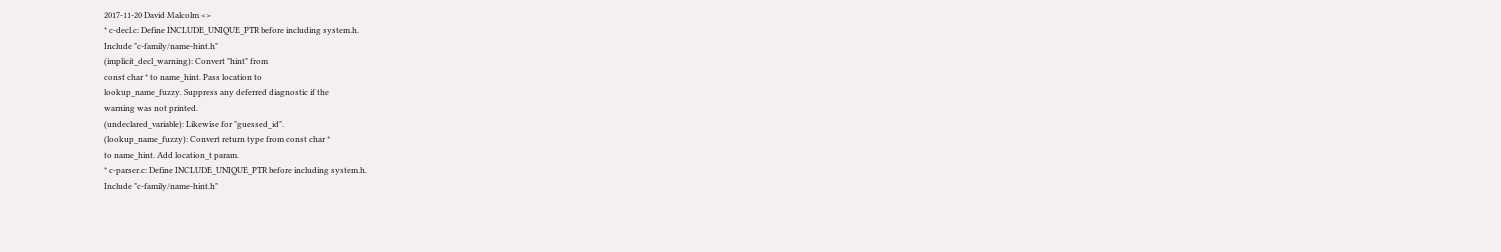2017-11-20 David Malcolm <>
* c-decl.c: Define INCLUDE_UNIQUE_PTR before including system.h.
Include "c-family/name-hint.h"
(implicit_decl_warning): Convert "hint" from
const char * to name_hint. Pass location to
lookup_name_fuzzy. Suppress any deferred diagnostic if the
warning was not printed.
(undeclared_variable): Likewise for "guessed_id".
(lookup_name_fuzzy): Convert return type from const char *
to name_hint. Add location_t param.
* c-parser.c: Define INCLUDE_UNIQUE_PTR before including system.h.
Include "c-family/name-hint.h"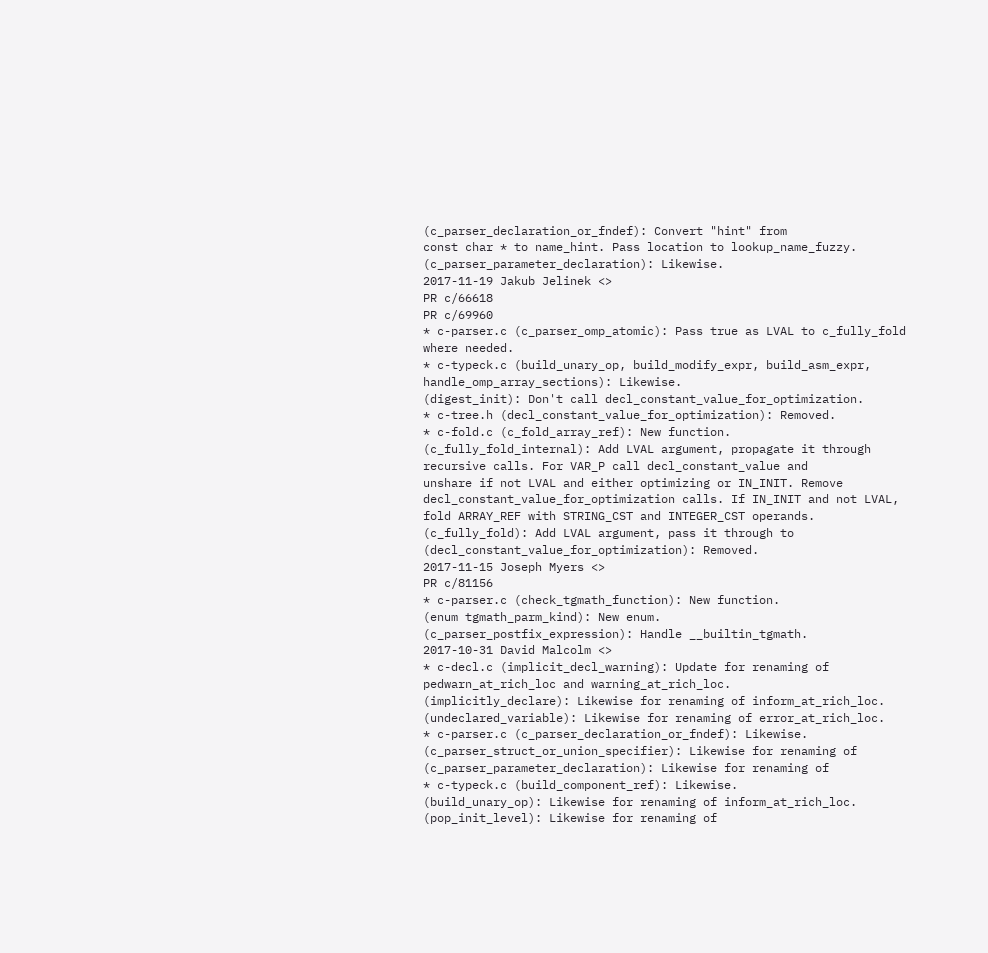(c_parser_declaration_or_fndef): Convert "hint" from
const char * to name_hint. Pass location to lookup_name_fuzzy.
(c_parser_parameter_declaration): Likewise.
2017-11-19 Jakub Jelinek <>
PR c/66618
PR c/69960
* c-parser.c (c_parser_omp_atomic): Pass true as LVAL to c_fully_fold
where needed.
* c-typeck.c (build_unary_op, build_modify_expr, build_asm_expr,
handle_omp_array_sections): Likewise.
(digest_init): Don't call decl_constant_value_for_optimization.
* c-tree.h (decl_constant_value_for_optimization): Removed.
* c-fold.c (c_fold_array_ref): New function.
(c_fully_fold_internal): Add LVAL argument, propagate it through
recursive calls. For VAR_P call decl_constant_value and
unshare if not LVAL and either optimizing or IN_INIT. Remove
decl_constant_value_for_optimization calls. If IN_INIT and not LVAL,
fold ARRAY_REF with STRING_CST and INTEGER_CST operands.
(c_fully_fold): Add LVAL argument, pass it through to
(decl_constant_value_for_optimization): Removed.
2017-11-15 Joseph Myers <>
PR c/81156
* c-parser.c (check_tgmath_function): New function.
(enum tgmath_parm_kind): New enum.
(c_parser_postfix_expression): Handle __builtin_tgmath.
2017-10-31 David Malcolm <>
* c-decl.c (implicit_decl_warning): Update for renaming of
pedwarn_at_rich_loc and warning_at_rich_loc.
(implicitly_declare): Likewise for renaming of inform_at_rich_loc.
(undeclared_variable): Likewise for renaming of error_at_rich_loc.
* c-parser.c (c_parser_declaration_or_fndef): Likewise.
(c_parser_struct_or_union_specifier): Likewise for renaming of
(c_parser_parameter_declaration): Likewise for renaming of
* c-typeck.c (build_component_ref): Likewise.
(build_unary_op): Likewise for renaming of inform_at_rich_loc.
(pop_init_level): Likewise for renaming of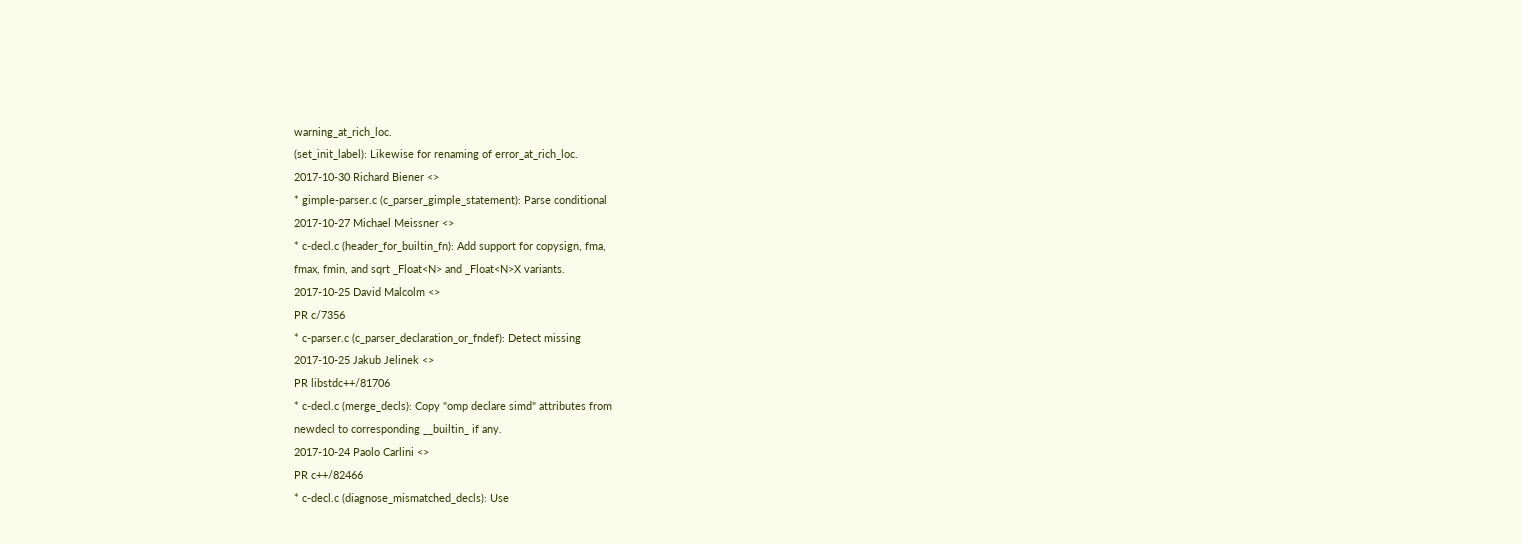warning_at_rich_loc.
(set_init_label): Likewise for renaming of error_at_rich_loc.
2017-10-30 Richard Biener <>
* gimple-parser.c (c_parser_gimple_statement): Parse conditional
2017-10-27 Michael Meissner <>
* c-decl.c (header_for_builtin_fn): Add support for copysign, fma,
fmax, fmin, and sqrt _Float<N> and _Float<N>X variants.
2017-10-25 David Malcolm <>
PR c/7356
* c-parser.c (c_parser_declaration_or_fndef): Detect missing
2017-10-25 Jakub Jelinek <>
PR libstdc++/81706
* c-decl.c (merge_decls): Copy "omp declare simd" attributes from
newdecl to corresponding __builtin_ if any.
2017-10-24 Paolo Carlini <>
PR c++/82466
* c-decl.c (diagnose_mismatched_decls): Use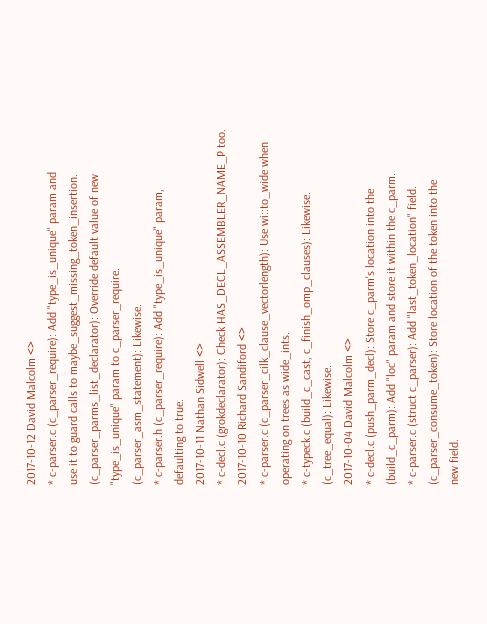2017-10-12 David Malcolm <>
* c-parser.c (c_parser_require): Add "type_is_unique" param and
use it to guard calls to maybe_suggest_missing_token_insertion.
(c_parser_parms_list_declarator): Override default value of new
"type_is_unique" param to c_parser_require.
(c_parser_asm_statement): Likewise.
* c-parser.h (c_parser_require): Add "type_is_unique" param,
defaulting to true.
2017-10-11 Nathan Sidwell <>
* c-decl.c (grokdeclarator): Check HAS_DECL_ASSEMBLER_NAME_P too.
2017-10-10 Richard Sandiford <>
* c-parser.c (c_parser_cilk_clause_vectorlength): Use wi::to_wide when
operating on trees as wide_ints.
* c-typeck.c (build_c_cast, c_finish_omp_clauses): Likewise.
(c_tree_equal): Likewise.
2017-10-04 David Malcolm <>
* c-decl.c (push_parm_decl): Store c_parm's location into the
(build_c_parm): Add "loc" param and store it within the c_parm.
* c-parser.c (struct c_parser): Add "last_token_location" field.
(c_parser_consume_token): Store location of the token into the
new field.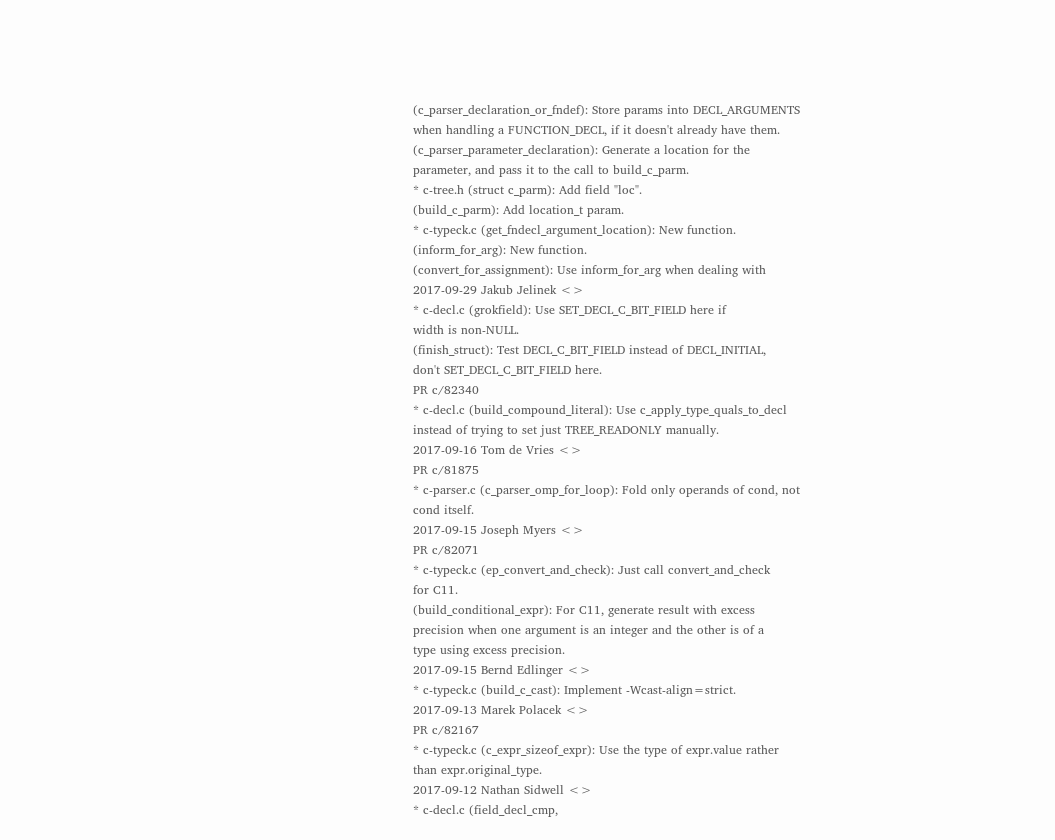(c_parser_declaration_or_fndef): Store params into DECL_ARGUMENTS
when handling a FUNCTION_DECL, if it doesn't already have them.
(c_parser_parameter_declaration): Generate a location for the
parameter, and pass it to the call to build_c_parm.
* c-tree.h (struct c_parm): Add field "loc".
(build_c_parm): Add location_t param.
* c-typeck.c (get_fndecl_argument_location): New function.
(inform_for_arg): New function.
(convert_for_assignment): Use inform_for_arg when dealing with
2017-09-29 Jakub Jelinek <>
* c-decl.c (grokfield): Use SET_DECL_C_BIT_FIELD here if
width is non-NULL.
(finish_struct): Test DECL_C_BIT_FIELD instead of DECL_INITIAL,
don't SET_DECL_C_BIT_FIELD here.
PR c/82340
* c-decl.c (build_compound_literal): Use c_apply_type_quals_to_decl
instead of trying to set just TREE_READONLY manually.
2017-09-16 Tom de Vries <>
PR c/81875
* c-parser.c (c_parser_omp_for_loop): Fold only operands of cond, not
cond itself.
2017-09-15 Joseph Myers <>
PR c/82071
* c-typeck.c (ep_convert_and_check): Just call convert_and_check
for C11.
(build_conditional_expr): For C11, generate result with excess
precision when one argument is an integer and the other is of a
type using excess precision.
2017-09-15 Bernd Edlinger <>
* c-typeck.c (build_c_cast): Implement -Wcast-align=strict.
2017-09-13 Marek Polacek <>
PR c/82167
* c-typeck.c (c_expr_sizeof_expr): Use the type of expr.value rather
than expr.original_type.
2017-09-12 Nathan Sidwell <>
* c-decl.c (field_decl_cmp,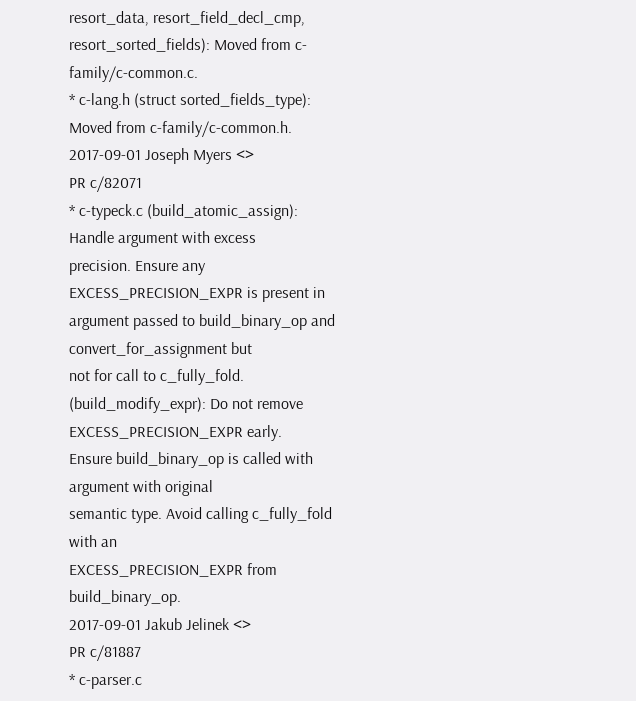resort_data, resort_field_decl_cmp,
resort_sorted_fields): Moved from c-family/c-common.c.
* c-lang.h (struct sorted_fields_type): Moved from c-family/c-common.h.
2017-09-01 Joseph Myers <>
PR c/82071
* c-typeck.c (build_atomic_assign): Handle argument with excess
precision. Ensure any EXCESS_PRECISION_EXPR is present in
argument passed to build_binary_op and convert_for_assignment but
not for call to c_fully_fold.
(build_modify_expr): Do not remove EXCESS_PRECISION_EXPR early.
Ensure build_binary_op is called with argument with original
semantic type. Avoid calling c_fully_fold with an
EXCESS_PRECISION_EXPR from build_binary_op.
2017-09-01 Jakub Jelinek <>
PR c/81887
* c-parser.c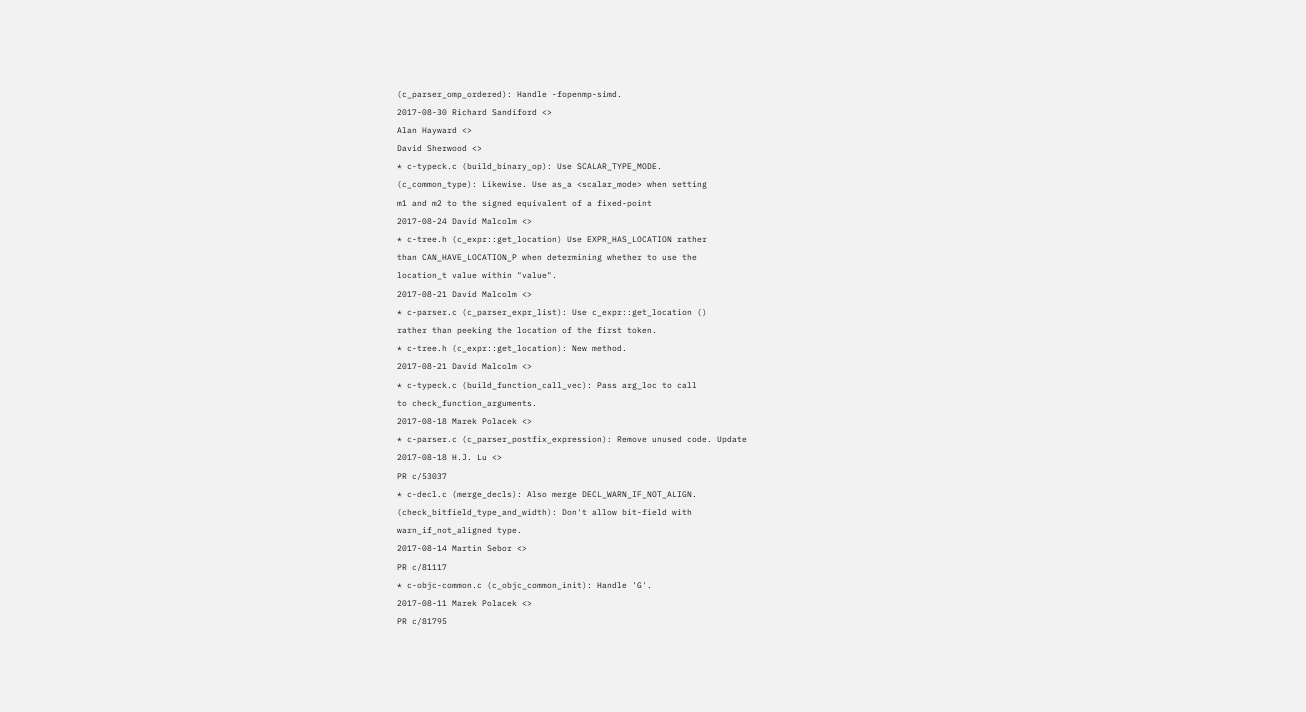(c_parser_omp_ordered): Handle -fopenmp-simd.
2017-08-30 Richard Sandiford <>
Alan Hayward <>
David Sherwood <>
* c-typeck.c (build_binary_op): Use SCALAR_TYPE_MODE.
(c_common_type): Likewise. Use as_a <scalar_mode> when setting
m1 and m2 to the signed equivalent of a fixed-point
2017-08-24 David Malcolm <>
* c-tree.h (c_expr::get_location) Use EXPR_HAS_LOCATION rather
than CAN_HAVE_LOCATION_P when determining whether to use the
location_t value within "value".
2017-08-21 David Malcolm <>
* c-parser.c (c_parser_expr_list): Use c_expr::get_location ()
rather than peeking the location of the first token.
* c-tree.h (c_expr::get_location): New method.
2017-08-21 David Malcolm <>
* c-typeck.c (build_function_call_vec): Pass arg_loc to call
to check_function_arguments.
2017-08-18 Marek Polacek <>
* c-parser.c (c_parser_postfix_expression): Remove unused code. Update
2017-08-18 H.J. Lu <>
PR c/53037
* c-decl.c (merge_decls): Also merge DECL_WARN_IF_NOT_ALIGN.
(check_bitfield_type_and_width): Don't allow bit-field with
warn_if_not_aligned type.
2017-08-14 Martin Sebor <>
PR c/81117
* c-objc-common.c (c_objc_common_init): Handle 'G'.
2017-08-11 Marek Polacek <>
PR c/81795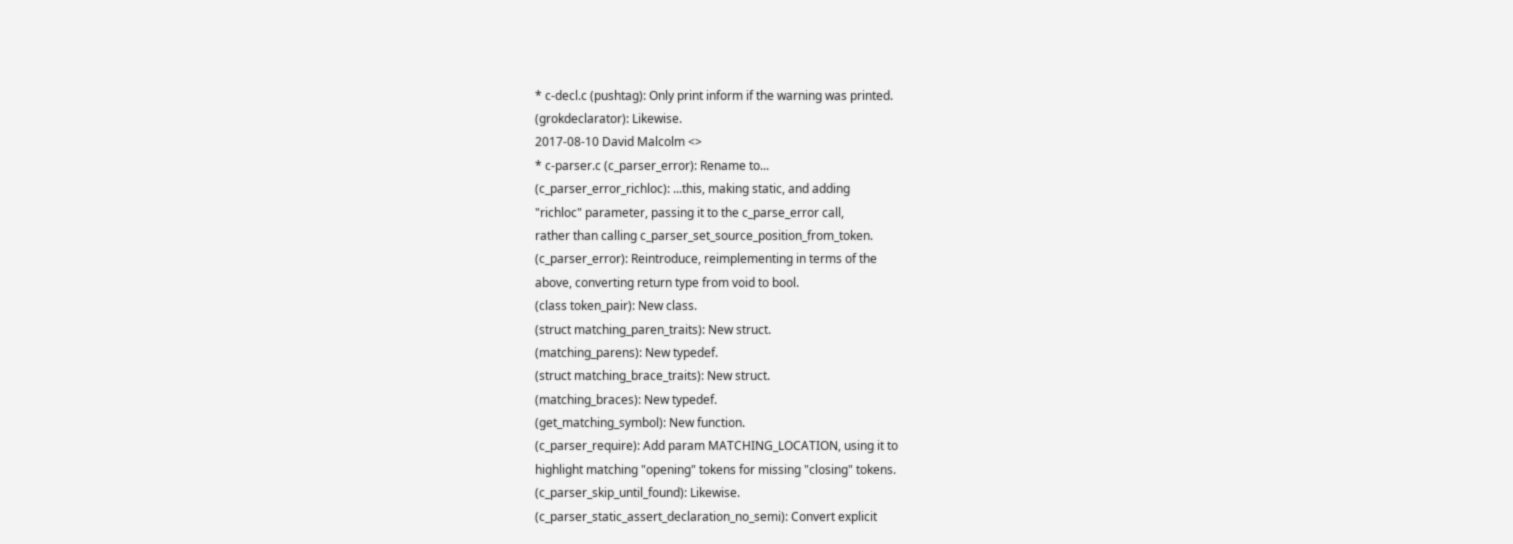* c-decl.c (pushtag): Only print inform if the warning was printed.
(grokdeclarator): Likewise.
2017-08-10 David Malcolm <>
* c-parser.c (c_parser_error): Rename to...
(c_parser_error_richloc): ...this, making static, and adding
"richloc" parameter, passing it to the c_parse_error call,
rather than calling c_parser_set_source_position_from_token.
(c_parser_error): Reintroduce, reimplementing in terms of the
above, converting return type from void to bool.
(class token_pair): New class.
(struct matching_paren_traits): New struct.
(matching_parens): New typedef.
(struct matching_brace_traits): New struct.
(matching_braces): New typedef.
(get_matching_symbol): New function.
(c_parser_require): Add param MATCHING_LOCATION, using it to
highlight matching "opening" tokens for missing "closing" tokens.
(c_parser_skip_until_found): Likewise.
(c_parser_static_assert_declaration_no_semi): Convert explicit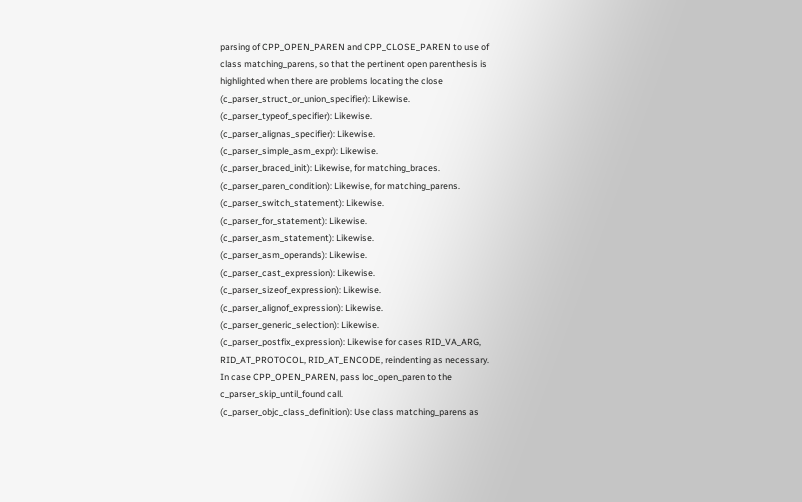parsing of CPP_OPEN_PAREN and CPP_CLOSE_PAREN to use of
class matching_parens, so that the pertinent open parenthesis is
highlighted when there are problems locating the close
(c_parser_struct_or_union_specifier): Likewise.
(c_parser_typeof_specifier): Likewise.
(c_parser_alignas_specifier): Likewise.
(c_parser_simple_asm_expr): Likewise.
(c_parser_braced_init): Likewise, for matching_braces.
(c_parser_paren_condition): Likewise, for matching_parens.
(c_parser_switch_statement): Likewise.
(c_parser_for_statement): Likewise.
(c_parser_asm_statement): Likewise.
(c_parser_asm_operands): Likewise.
(c_parser_cast_expression): Likewise.
(c_parser_sizeof_expression): Likewise.
(c_parser_alignof_expression): Likewise.
(c_parser_generic_selection): Likewise.
(c_parser_postfix_expression): Likewise for cases RID_VA_ARG,
RID_AT_PROTOCOL, RID_AT_ENCODE, reindenting as necessary.
In case CPP_OPEN_PAREN, pass loc_open_paren to the
c_parser_skip_until_found call.
(c_parser_objc_class_definition): Use class matching_parens as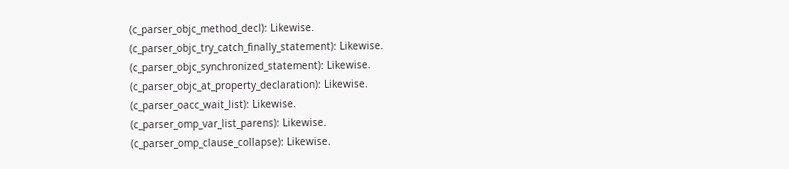(c_parser_objc_method_decl): Likewise.
(c_parser_objc_try_catch_finally_statement): Likewise.
(c_parser_objc_synchronized_statement): Likewise.
(c_parser_objc_at_property_declaration): Likewise.
(c_parser_oacc_wait_list): Likewise.
(c_parser_omp_var_list_parens): Likewise.
(c_parser_omp_clause_collapse): Likewise.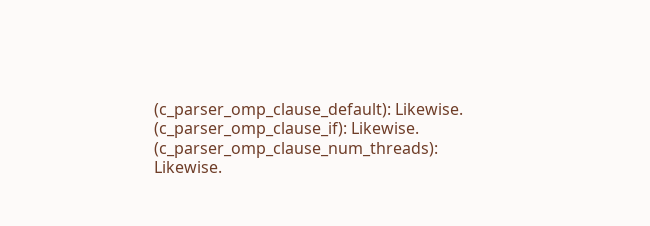(c_parser_omp_clause_default): Likewise.
(c_parser_omp_clause_if): Likewise.
(c_parser_omp_clause_num_threads): Likewise.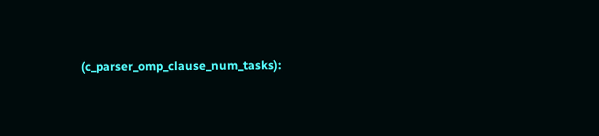(c_parser_omp_clause_num_tasks):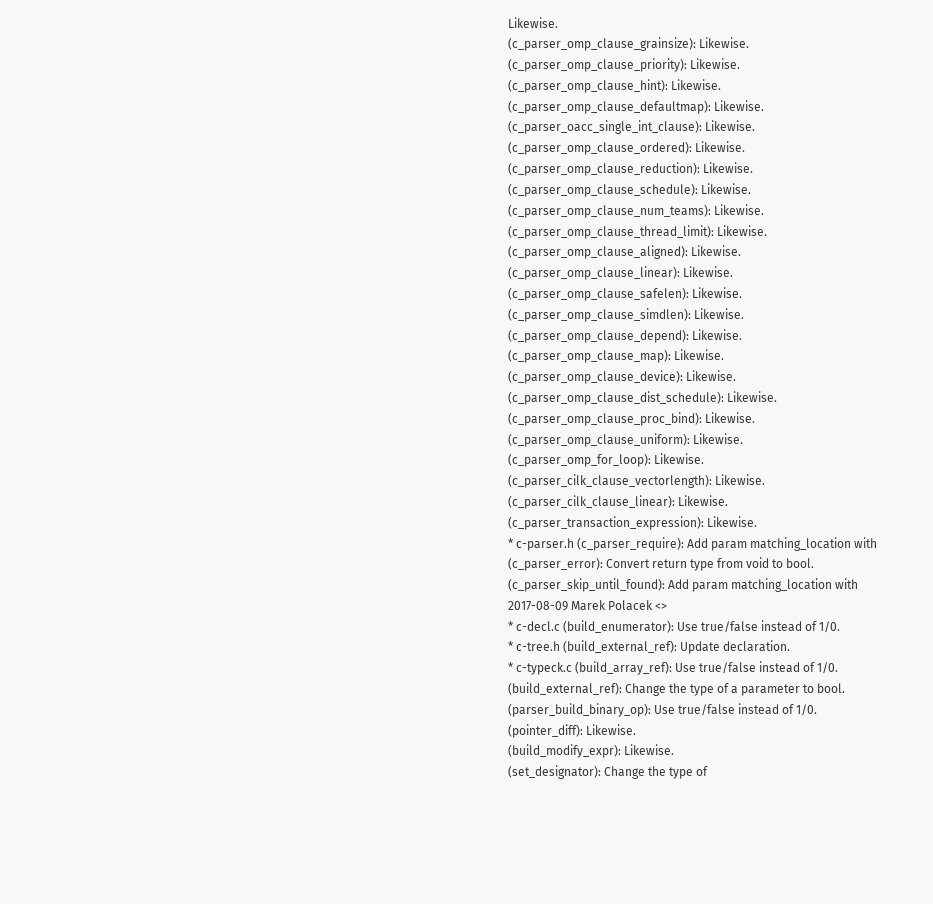Likewise.
(c_parser_omp_clause_grainsize): Likewise.
(c_parser_omp_clause_priority): Likewise.
(c_parser_omp_clause_hint): Likewise.
(c_parser_omp_clause_defaultmap): Likewise.
(c_parser_oacc_single_int_clause): Likewise.
(c_parser_omp_clause_ordered): Likewise.
(c_parser_omp_clause_reduction): Likewise.
(c_parser_omp_clause_schedule): Likewise.
(c_parser_omp_clause_num_teams): Likewise.
(c_parser_omp_clause_thread_limit): Likewise.
(c_parser_omp_clause_aligned): Likewise.
(c_parser_omp_clause_linear): Likewise.
(c_parser_omp_clause_safelen): Likewise.
(c_parser_omp_clause_simdlen): Likewise.
(c_parser_omp_clause_depend): Likewise.
(c_parser_omp_clause_map): Likewise.
(c_parser_omp_clause_device): Likewise.
(c_parser_omp_clause_dist_schedule): Likewise.
(c_parser_omp_clause_proc_bind): Likewise.
(c_parser_omp_clause_uniform): Likewise.
(c_parser_omp_for_loop): Likewise.
(c_parser_cilk_clause_vectorlength): Likewise.
(c_parser_cilk_clause_linear): Likewise.
(c_parser_transaction_expression): Likewise.
* c-parser.h (c_parser_require): Add param matching_location with
(c_parser_error): Convert return type from void to bool.
(c_parser_skip_until_found): Add param matching_location with
2017-08-09 Marek Polacek <>
* c-decl.c (build_enumerator): Use true/false instead of 1/0.
* c-tree.h (build_external_ref): Update declaration.
* c-typeck.c (build_array_ref): Use true/false instead of 1/0.
(build_external_ref): Change the type of a parameter to bool.
(parser_build_binary_op): Use true/false instead of 1/0.
(pointer_diff): Likewise.
(build_modify_expr): Likewise.
(set_designator): Change the type of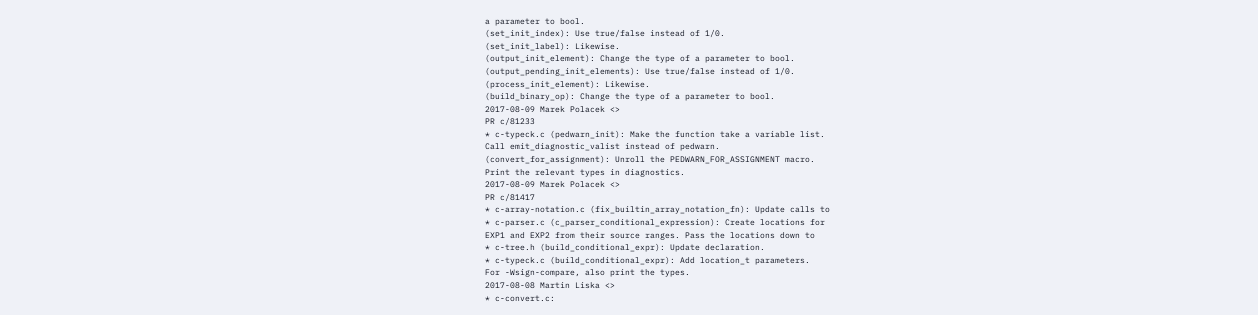a parameter to bool.
(set_init_index): Use true/false instead of 1/0.
(set_init_label): Likewise.
(output_init_element): Change the type of a parameter to bool.
(output_pending_init_elements): Use true/false instead of 1/0.
(process_init_element): Likewise.
(build_binary_op): Change the type of a parameter to bool.
2017-08-09 Marek Polacek <>
PR c/81233
* c-typeck.c (pedwarn_init): Make the function take a variable list.
Call emit_diagnostic_valist instead of pedwarn.
(convert_for_assignment): Unroll the PEDWARN_FOR_ASSIGNMENT macro.
Print the relevant types in diagnostics.
2017-08-09 Marek Polacek <>
PR c/81417
* c-array-notation.c (fix_builtin_array_notation_fn): Update calls to
* c-parser.c (c_parser_conditional_expression): Create locations for
EXP1 and EXP2 from their source ranges. Pass the locations down to
* c-tree.h (build_conditional_expr): Update declaration.
* c-typeck.c (build_conditional_expr): Add location_t parameters.
For -Wsign-compare, also print the types.
2017-08-08 Martin Liska <>
* c-convert.c: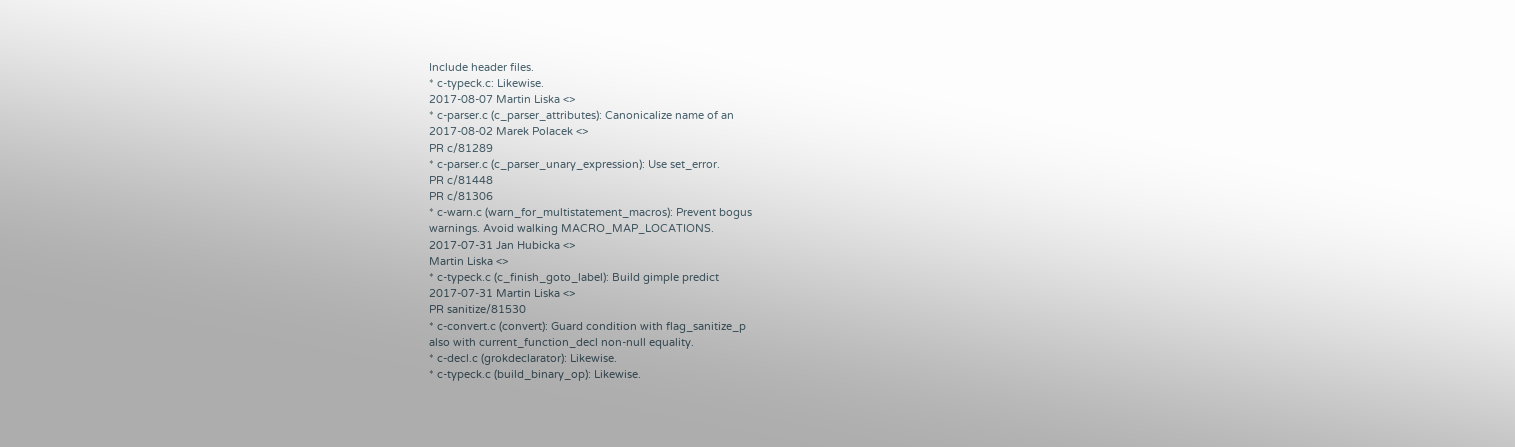Include header files.
* c-typeck.c: Likewise.
2017-08-07 Martin Liska <>
* c-parser.c (c_parser_attributes): Canonicalize name of an
2017-08-02 Marek Polacek <>
PR c/81289
* c-parser.c (c_parser_unary_expression): Use set_error.
PR c/81448
PR c/81306
* c-warn.c (warn_for_multistatement_macros): Prevent bogus
warnings. Avoid walking MACRO_MAP_LOCATIONS.
2017-07-31 Jan Hubicka <>
Martin Liska <>
* c-typeck.c (c_finish_goto_label): Build gimple predict
2017-07-31 Martin Liska <>
PR sanitize/81530
* c-convert.c (convert): Guard condition with flag_sanitize_p
also with current_function_decl non-null equality.
* c-decl.c (grokdeclarator): Likewise.
* c-typeck.c (build_binary_op): Likewise.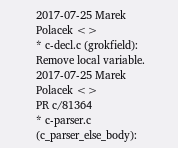2017-07-25 Marek Polacek <>
* c-decl.c (grokfield): Remove local variable.
2017-07-25 Marek Polacek <>
PR c/81364
* c-parser.c (c_parser_else_body):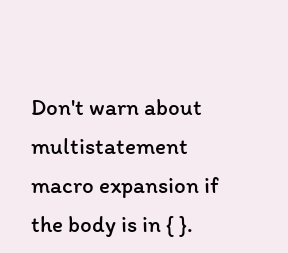Don't warn about multistatement
macro expansion if the body is in { }.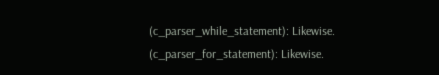(c_parser_while_statement): Likewise.
(c_parser_for_statement): Likewise.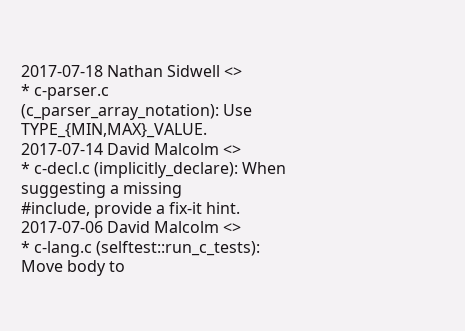2017-07-18 Nathan Sidwell <>
* c-parser.c (c_parser_array_notation): Use TYPE_{MIN,MAX}_VALUE.
2017-07-14 David Malcolm <>
* c-decl.c (implicitly_declare): When suggesting a missing
#include, provide a fix-it hint.
2017-07-06 David Malcolm <>
* c-lang.c (selftest::run_c_tests): Move body to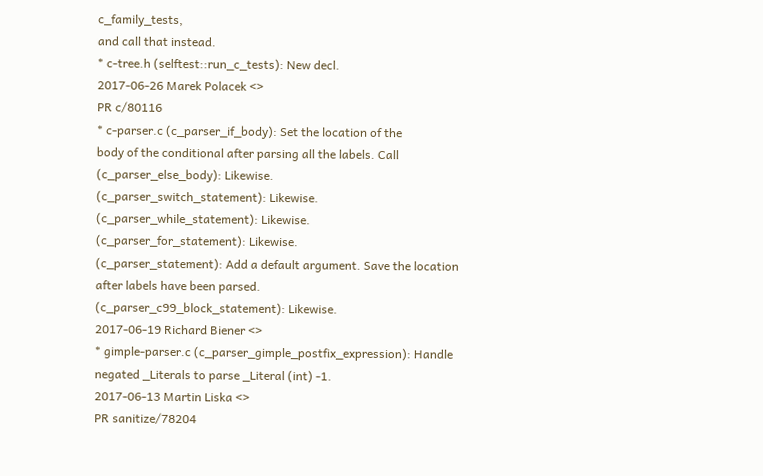c_family_tests,
and call that instead.
* c-tree.h (selftest::run_c_tests): New decl.
2017-06-26 Marek Polacek <>
PR c/80116
* c-parser.c (c_parser_if_body): Set the location of the
body of the conditional after parsing all the labels. Call
(c_parser_else_body): Likewise.
(c_parser_switch_statement): Likewise.
(c_parser_while_statement): Likewise.
(c_parser_for_statement): Likewise.
(c_parser_statement): Add a default argument. Save the location
after labels have been parsed.
(c_parser_c99_block_statement): Likewise.
2017-06-19 Richard Biener <>
* gimple-parser.c (c_parser_gimple_postfix_expression): Handle
negated _Literals to parse _Literal (int) -1.
2017-06-13 Martin Liska <>
PR sanitize/78204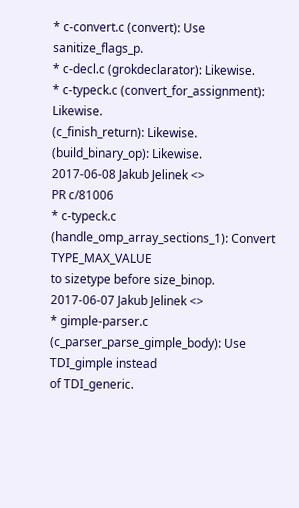* c-convert.c (convert): Use sanitize_flags_p.
* c-decl.c (grokdeclarator): Likewise.
* c-typeck.c (convert_for_assignment): Likewise.
(c_finish_return): Likewise.
(build_binary_op): Likewise.
2017-06-08 Jakub Jelinek <>
PR c/81006
* c-typeck.c (handle_omp_array_sections_1): Convert TYPE_MAX_VALUE
to sizetype before size_binop.
2017-06-07 Jakub Jelinek <>
* gimple-parser.c (c_parser_parse_gimple_body): Use TDI_gimple instead
of TDI_generic.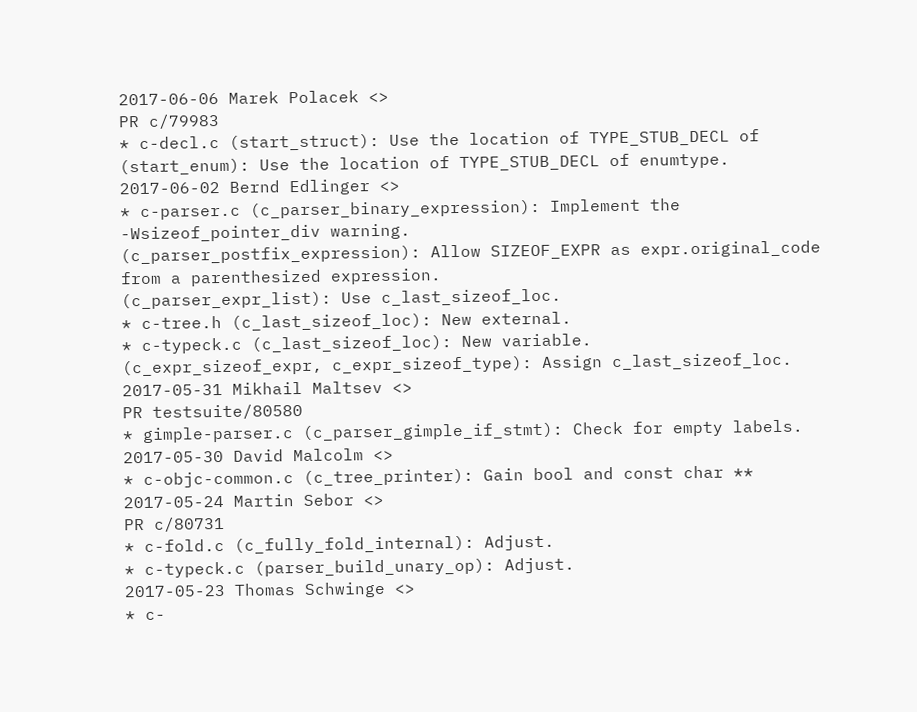2017-06-06 Marek Polacek <>
PR c/79983
* c-decl.c (start_struct): Use the location of TYPE_STUB_DECL of
(start_enum): Use the location of TYPE_STUB_DECL of enumtype.
2017-06-02 Bernd Edlinger <>
* c-parser.c (c_parser_binary_expression): Implement the
-Wsizeof_pointer_div warning.
(c_parser_postfix_expression): Allow SIZEOF_EXPR as expr.original_code
from a parenthesized expression.
(c_parser_expr_list): Use c_last_sizeof_loc.
* c-tree.h (c_last_sizeof_loc): New external.
* c-typeck.c (c_last_sizeof_loc): New variable.
(c_expr_sizeof_expr, c_expr_sizeof_type): Assign c_last_sizeof_loc.
2017-05-31 Mikhail Maltsev <>
PR testsuite/80580
* gimple-parser.c (c_parser_gimple_if_stmt): Check for empty labels.
2017-05-30 David Malcolm <>
* c-objc-common.c (c_tree_printer): Gain bool and const char **
2017-05-24 Martin Sebor <>
PR c/80731
* c-fold.c (c_fully_fold_internal): Adjust.
* c-typeck.c (parser_build_unary_op): Adjust.
2017-05-23 Thomas Schwinge <>
* c-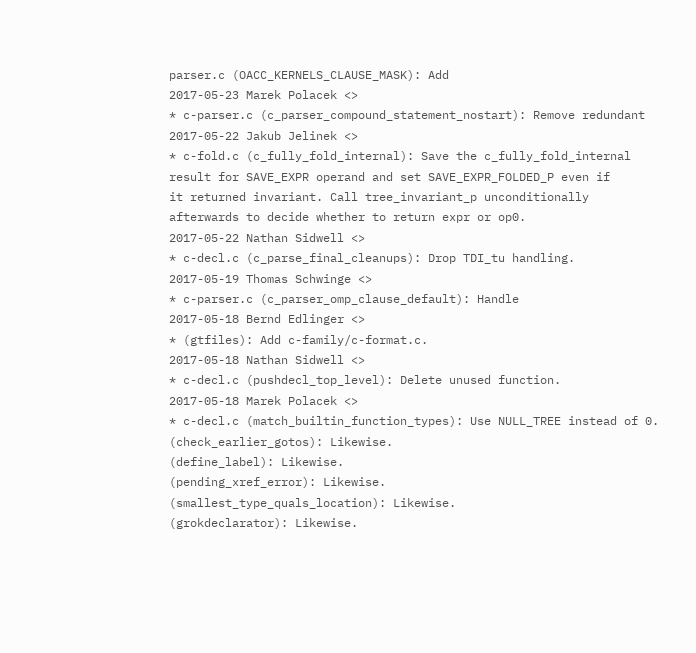parser.c (OACC_KERNELS_CLAUSE_MASK): Add
2017-05-23 Marek Polacek <>
* c-parser.c (c_parser_compound_statement_nostart): Remove redundant
2017-05-22 Jakub Jelinek <>
* c-fold.c (c_fully_fold_internal): Save the c_fully_fold_internal
result for SAVE_EXPR operand and set SAVE_EXPR_FOLDED_P even if
it returned invariant. Call tree_invariant_p unconditionally
afterwards to decide whether to return expr or op0.
2017-05-22 Nathan Sidwell <>
* c-decl.c (c_parse_final_cleanups): Drop TDI_tu handling.
2017-05-19 Thomas Schwinge <>
* c-parser.c (c_parser_omp_clause_default): Handle
2017-05-18 Bernd Edlinger <>
* (gtfiles): Add c-family/c-format.c.
2017-05-18 Nathan Sidwell <>
* c-decl.c (pushdecl_top_level): Delete unused function.
2017-05-18 Marek Polacek <>
* c-decl.c (match_builtin_function_types): Use NULL_TREE instead of 0.
(check_earlier_gotos): Likewise.
(define_label): Likewise.
(pending_xref_error): Likewise.
(smallest_type_quals_location): Likewise.
(grokdeclarator): Likewise.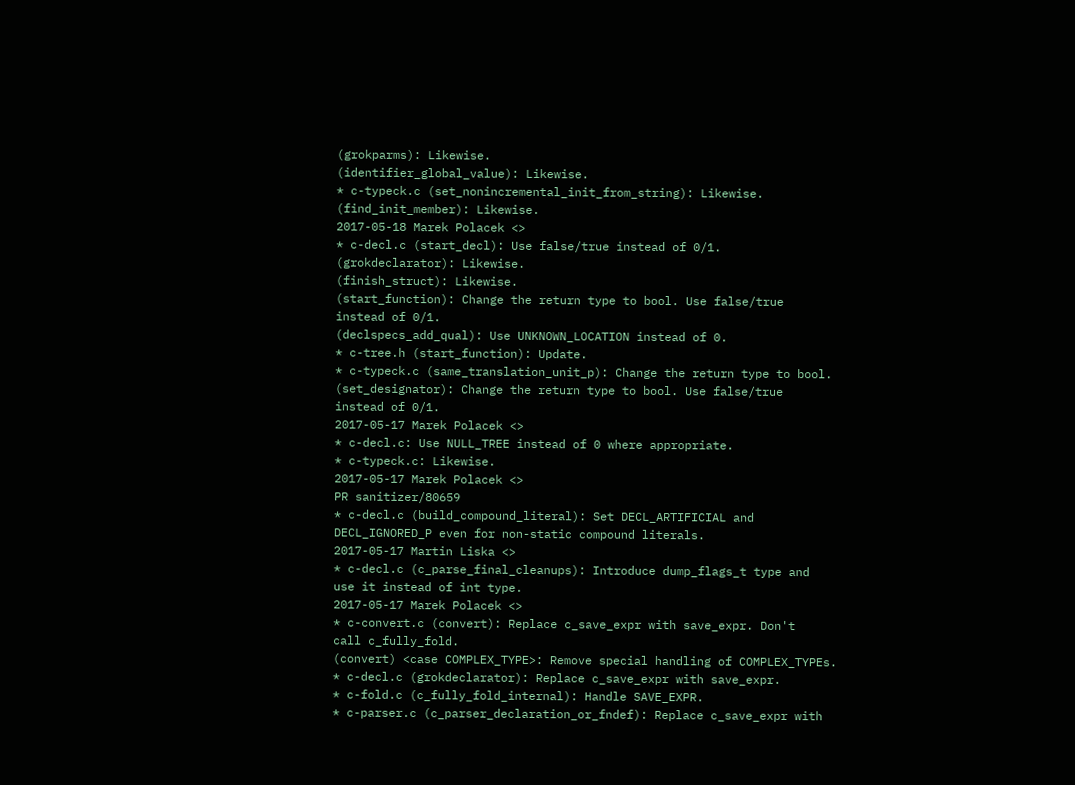(grokparms): Likewise.
(identifier_global_value): Likewise.
* c-typeck.c (set_nonincremental_init_from_string): Likewise.
(find_init_member): Likewise.
2017-05-18 Marek Polacek <>
* c-decl.c (start_decl): Use false/true instead of 0/1.
(grokdeclarator): Likewise.
(finish_struct): Likewise.
(start_function): Change the return type to bool. Use false/true
instead of 0/1.
(declspecs_add_qual): Use UNKNOWN_LOCATION instead of 0.
* c-tree.h (start_function): Update.
* c-typeck.c (same_translation_unit_p): Change the return type to bool.
(set_designator): Change the return type to bool. Use false/true
instead of 0/1.
2017-05-17 Marek Polacek <>
* c-decl.c: Use NULL_TREE instead of 0 where appropriate.
* c-typeck.c: Likewise.
2017-05-17 Marek Polacek <>
PR sanitizer/80659
* c-decl.c (build_compound_literal): Set DECL_ARTIFICIAL and
DECL_IGNORED_P even for non-static compound literals.
2017-05-17 Martin Liska <>
* c-decl.c (c_parse_final_cleanups): Introduce dump_flags_t type and
use it instead of int type.
2017-05-17 Marek Polacek <>
* c-convert.c (convert): Replace c_save_expr with save_expr. Don't
call c_fully_fold.
(convert) <case COMPLEX_TYPE>: Remove special handling of COMPLEX_TYPEs.
* c-decl.c (grokdeclarator): Replace c_save_expr with save_expr.
* c-fold.c (c_fully_fold_internal): Handle SAVE_EXPR.
* c-parser.c (c_parser_declaration_or_fndef): Replace c_save_expr with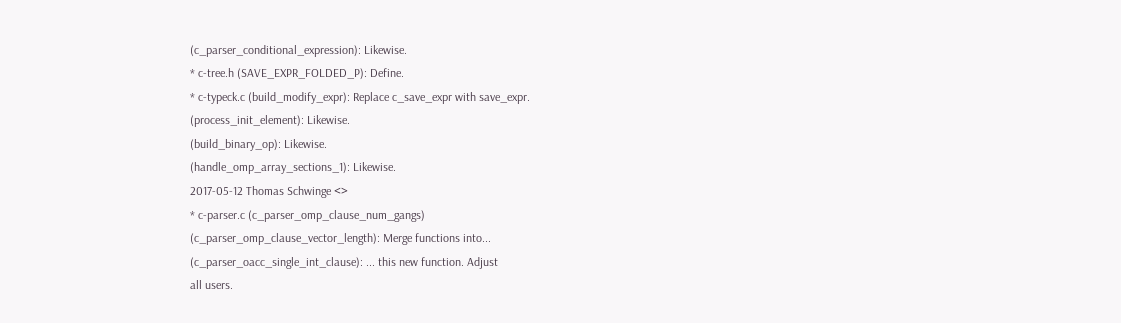(c_parser_conditional_expression): Likewise.
* c-tree.h (SAVE_EXPR_FOLDED_P): Define.
* c-typeck.c (build_modify_expr): Replace c_save_expr with save_expr.
(process_init_element): Likewise.
(build_binary_op): Likewise.
(handle_omp_array_sections_1): Likewise.
2017-05-12 Thomas Schwinge <>
* c-parser.c (c_parser_omp_clause_num_gangs)
(c_parser_omp_clause_vector_length): Merge functions into...
(c_parser_oacc_single_int_clause): ... this new function. Adjust
all users.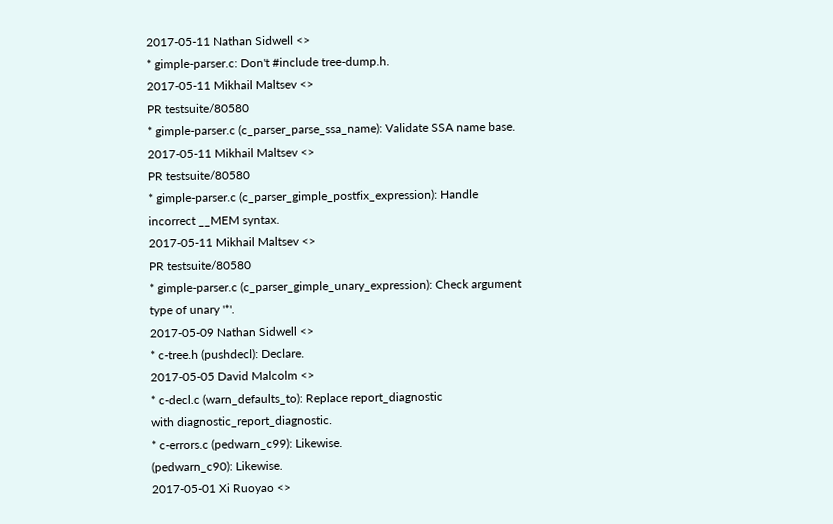2017-05-11 Nathan Sidwell <>
* gimple-parser.c: Don't #include tree-dump.h.
2017-05-11 Mikhail Maltsev <>
PR testsuite/80580
* gimple-parser.c (c_parser_parse_ssa_name): Validate SSA name base.
2017-05-11 Mikhail Maltsev <>
PR testsuite/80580
* gimple-parser.c (c_parser_gimple_postfix_expression): Handle
incorrect __MEM syntax.
2017-05-11 Mikhail Maltsev <>
PR testsuite/80580
* gimple-parser.c (c_parser_gimple_unary_expression): Check argument
type of unary '*'.
2017-05-09 Nathan Sidwell <>
* c-tree.h (pushdecl): Declare.
2017-05-05 David Malcolm <>
* c-decl.c (warn_defaults_to): Replace report_diagnostic
with diagnostic_report_diagnostic.
* c-errors.c (pedwarn_c99): Likewise.
(pedwarn_c90): Likewise.
2017-05-01 Xi Ruoyao <>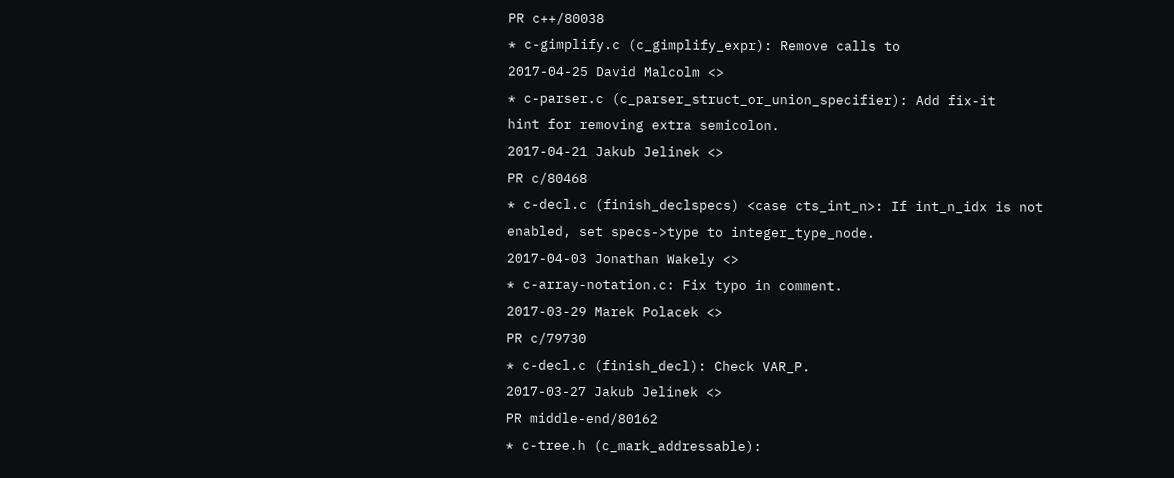PR c++/80038
* c-gimplify.c (c_gimplify_expr): Remove calls to
2017-04-25 David Malcolm <>
* c-parser.c (c_parser_struct_or_union_specifier): Add fix-it
hint for removing extra semicolon.
2017-04-21 Jakub Jelinek <>
PR c/80468
* c-decl.c (finish_declspecs) <case cts_int_n>: If int_n_idx is not
enabled, set specs->type to integer_type_node.
2017-04-03 Jonathan Wakely <>
* c-array-notation.c: Fix typo in comment.
2017-03-29 Marek Polacek <>
PR c/79730
* c-decl.c (finish_decl): Check VAR_P.
2017-03-27 Jakub Jelinek <>
PR middle-end/80162
* c-tree.h (c_mark_addressable):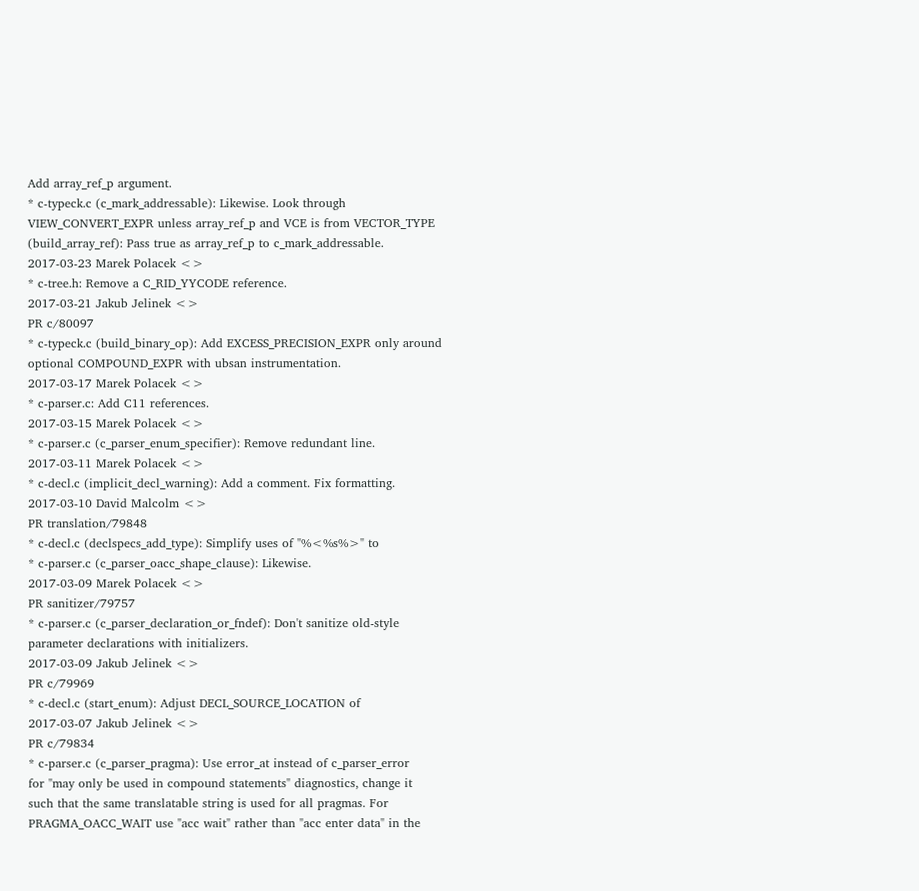Add array_ref_p argument.
* c-typeck.c (c_mark_addressable): Likewise. Look through
VIEW_CONVERT_EXPR unless array_ref_p and VCE is from VECTOR_TYPE
(build_array_ref): Pass true as array_ref_p to c_mark_addressable.
2017-03-23 Marek Polacek <>
* c-tree.h: Remove a C_RID_YYCODE reference.
2017-03-21 Jakub Jelinek <>
PR c/80097
* c-typeck.c (build_binary_op): Add EXCESS_PRECISION_EXPR only around
optional COMPOUND_EXPR with ubsan instrumentation.
2017-03-17 Marek Polacek <>
* c-parser.c: Add C11 references.
2017-03-15 Marek Polacek <>
* c-parser.c (c_parser_enum_specifier): Remove redundant line.
2017-03-11 Marek Polacek <>
* c-decl.c (implicit_decl_warning): Add a comment. Fix formatting.
2017-03-10 David Malcolm <>
PR translation/79848
* c-decl.c (declspecs_add_type): Simplify uses of "%<%s%>" to
* c-parser.c (c_parser_oacc_shape_clause): Likewise.
2017-03-09 Marek Polacek <>
PR sanitizer/79757
* c-parser.c (c_parser_declaration_or_fndef): Don't sanitize old-style
parameter declarations with initializers.
2017-03-09 Jakub Jelinek <>
PR c/79969
* c-decl.c (start_enum): Adjust DECL_SOURCE_LOCATION of
2017-03-07 Jakub Jelinek <>
PR c/79834
* c-parser.c (c_parser_pragma): Use error_at instead of c_parser_error
for "may only be used in compound statements" diagnostics, change it
such that the same translatable string is used for all pragmas. For
PRAGMA_OACC_WAIT use "acc wait" rather than "acc enter data" in the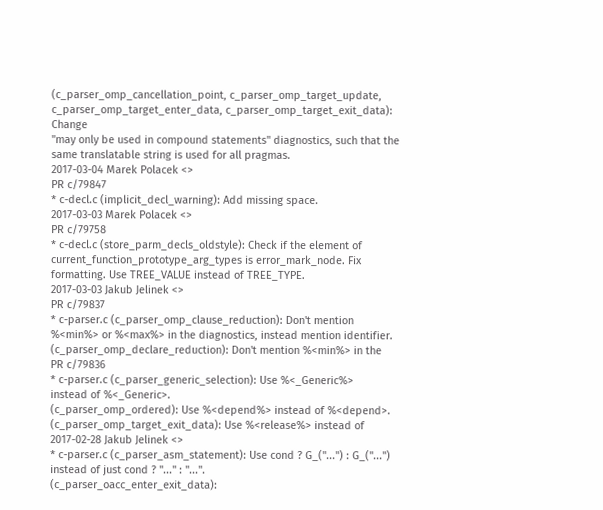(c_parser_omp_cancellation_point, c_parser_omp_target_update,
c_parser_omp_target_enter_data, c_parser_omp_target_exit_data): Change
"may only be used in compound statements" diagnostics, such that the
same translatable string is used for all pragmas.
2017-03-04 Marek Polacek <>
PR c/79847
* c-decl.c (implicit_decl_warning): Add missing space.
2017-03-03 Marek Polacek <>
PR c/79758
* c-decl.c (store_parm_decls_oldstyle): Check if the element of
current_function_prototype_arg_types is error_mark_node. Fix
formatting. Use TREE_VALUE instead of TREE_TYPE.
2017-03-03 Jakub Jelinek <>
PR c/79837
* c-parser.c (c_parser_omp_clause_reduction): Don't mention
%<min%> or %<max%> in the diagnostics, instead mention identifier.
(c_parser_omp_declare_reduction): Don't mention %<min%> in the
PR c/79836
* c-parser.c (c_parser_generic_selection): Use %<_Generic%>
instead of %<_Generic>.
(c_parser_omp_ordered): Use %<depend%> instead of %<depend>.
(c_parser_omp_target_exit_data): Use %<release%> instead of
2017-02-28 Jakub Jelinek <>
* c-parser.c (c_parser_asm_statement): Use cond ? G_("...") : G_("...")
instead of just cond ? "..." : "...".
(c_parser_oacc_enter_exit_data):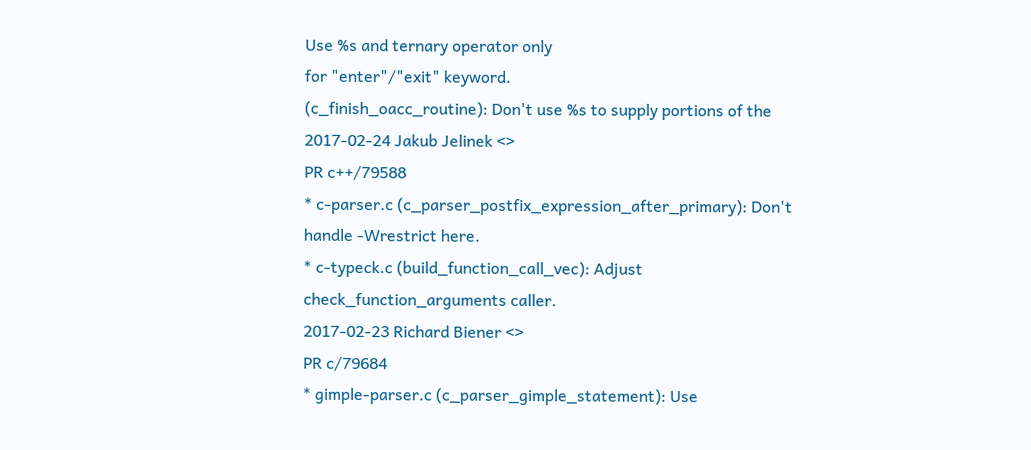Use %s and ternary operator only
for "enter"/"exit" keyword.
(c_finish_oacc_routine): Don't use %s to supply portions of the
2017-02-24 Jakub Jelinek <>
PR c++/79588
* c-parser.c (c_parser_postfix_expression_after_primary): Don't
handle -Wrestrict here.
* c-typeck.c (build_function_call_vec): Adjust
check_function_arguments caller.
2017-02-23 Richard Biener <>
PR c/79684
* gimple-parser.c (c_parser_gimple_statement): Use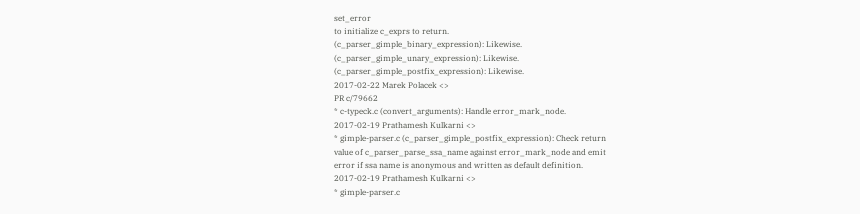set_error
to initialize c_exprs to return.
(c_parser_gimple_binary_expression): Likewise.
(c_parser_gimple_unary_expression): Likewise.
(c_parser_gimple_postfix_expression): Likewise.
2017-02-22 Marek Polacek <>
PR c/79662
* c-typeck.c (convert_arguments): Handle error_mark_node.
2017-02-19 Prathamesh Kulkarni <>
* gimple-parser.c (c_parser_gimple_postfix_expression): Check return
value of c_parser_parse_ssa_name against error_mark_node and emit
error if ssa name is anonymous and written as default definition.
2017-02-19 Prathamesh Kulkarni <>
* gimple-parser.c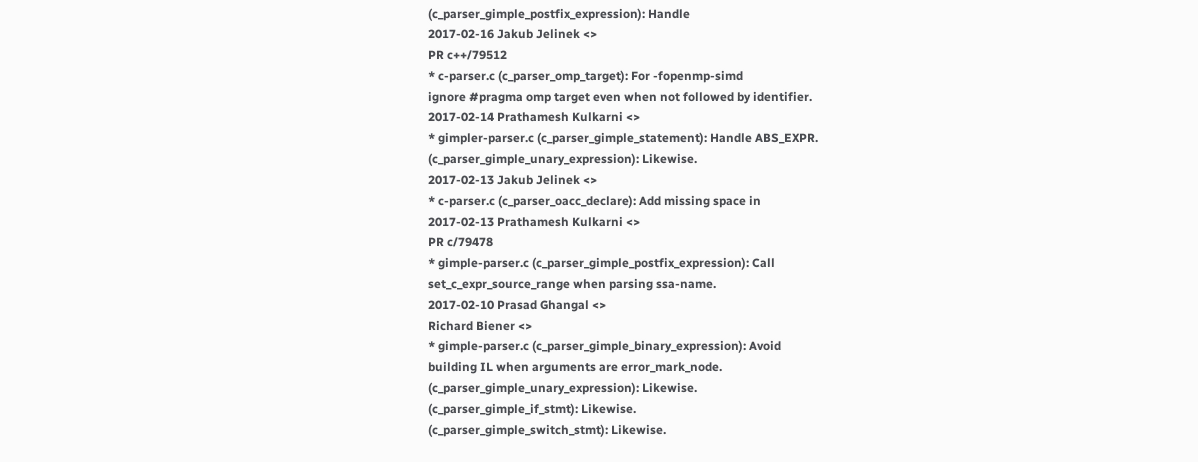(c_parser_gimple_postfix_expression): Handle
2017-02-16 Jakub Jelinek <>
PR c++/79512
* c-parser.c (c_parser_omp_target): For -fopenmp-simd
ignore #pragma omp target even when not followed by identifier.
2017-02-14 Prathamesh Kulkarni <>
* gimpler-parser.c (c_parser_gimple_statement): Handle ABS_EXPR.
(c_parser_gimple_unary_expression): Likewise.
2017-02-13 Jakub Jelinek <>
* c-parser.c (c_parser_oacc_declare): Add missing space in
2017-02-13 Prathamesh Kulkarni <>
PR c/79478
* gimple-parser.c (c_parser_gimple_postfix_expression): Call
set_c_expr_source_range when parsing ssa-name.
2017-02-10 Prasad Ghangal <>
Richard Biener <>
* gimple-parser.c (c_parser_gimple_binary_expression): Avoid
building IL when arguments are error_mark_node.
(c_parser_gimple_unary_expression): Likewise.
(c_parser_gimple_if_stmt): Likewise.
(c_parser_gimple_switch_stmt): Likewise.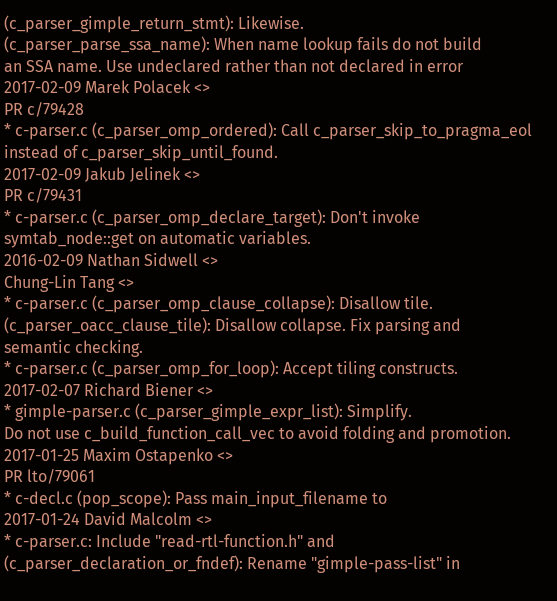(c_parser_gimple_return_stmt): Likewise.
(c_parser_parse_ssa_name): When name lookup fails do not build
an SSA name. Use undeclared rather than not declared in error
2017-02-09 Marek Polacek <>
PR c/79428
* c-parser.c (c_parser_omp_ordered): Call c_parser_skip_to_pragma_eol
instead of c_parser_skip_until_found.
2017-02-09 Jakub Jelinek <>
PR c/79431
* c-parser.c (c_parser_omp_declare_target): Don't invoke
symtab_node::get on automatic variables.
2016-02-09 Nathan Sidwell <>
Chung-Lin Tang <>
* c-parser.c (c_parser_omp_clause_collapse): Disallow tile.
(c_parser_oacc_clause_tile): Disallow collapse. Fix parsing and
semantic checking.
* c-parser.c (c_parser_omp_for_loop): Accept tiling constructs.
2017-02-07 Richard Biener <>
* gimple-parser.c (c_parser_gimple_expr_list): Simplify.
Do not use c_build_function_call_vec to avoid folding and promotion.
2017-01-25 Maxim Ostapenko <>
PR lto/79061
* c-decl.c (pop_scope): Pass main_input_filename to
2017-01-24 David Malcolm <>
* c-parser.c: Include "read-rtl-function.h" and
(c_parser_declaration_or_fndef): Rename "gimple-pass-list" in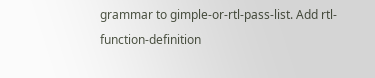grammar to gimple-or-rtl-pass-list. Add rtl-function-definition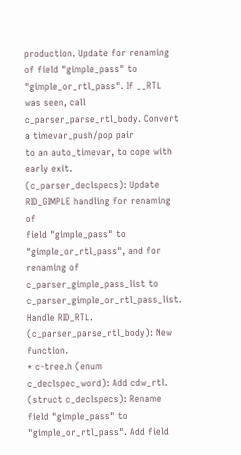production. Update for renaming of field "gimple_pass" to
"gimple_or_rtl_pass". If __RTL was seen, call
c_parser_parse_rtl_body. Convert a timevar_push/pop pair
to an auto_timevar, to cope with early exit.
(c_parser_declspecs): Update RID_GIMPLE handling for renaming of
field "gimple_pass" to "gimple_or_rtl_pass", and for renaming of
c_parser_gimple_pass_list to c_parser_gimple_or_rtl_pass_list.
Handle RID_RTL.
(c_parser_parse_rtl_body): New function.
* c-tree.h (enum c_declspec_word): Add cdw_rtl.
(struct c_declspecs): Rename field "gimple_pass" to
"gimple_or_rtl_pass". Add field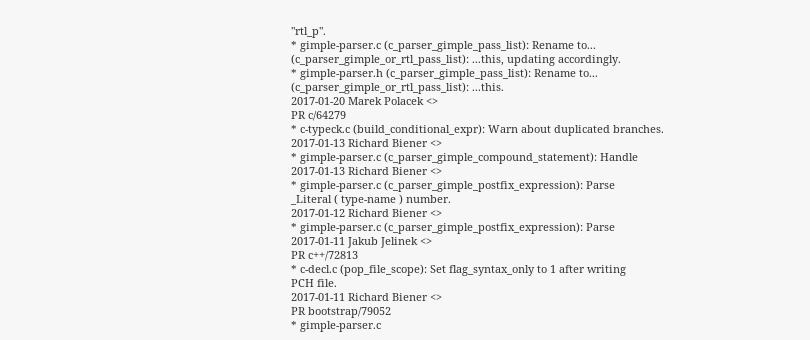"rtl_p".
* gimple-parser.c (c_parser_gimple_pass_list): Rename to...
(c_parser_gimple_or_rtl_pass_list): ...this, updating accordingly.
* gimple-parser.h (c_parser_gimple_pass_list): Rename to...
(c_parser_gimple_or_rtl_pass_list): ...this.
2017-01-20 Marek Polacek <>
PR c/64279
* c-typeck.c (build_conditional_expr): Warn about duplicated branches.
2017-01-13 Richard Biener <>
* gimple-parser.c (c_parser_gimple_compound_statement): Handle
2017-01-13 Richard Biener <>
* gimple-parser.c (c_parser_gimple_postfix_expression): Parse
_Literal ( type-name ) number.
2017-01-12 Richard Biener <>
* gimple-parser.c (c_parser_gimple_postfix_expression): Parse
2017-01-11 Jakub Jelinek <>
PR c++/72813
* c-decl.c (pop_file_scope): Set flag_syntax_only to 1 after writing
PCH file.
2017-01-11 Richard Biener <>
PR bootstrap/79052
* gimple-parser.c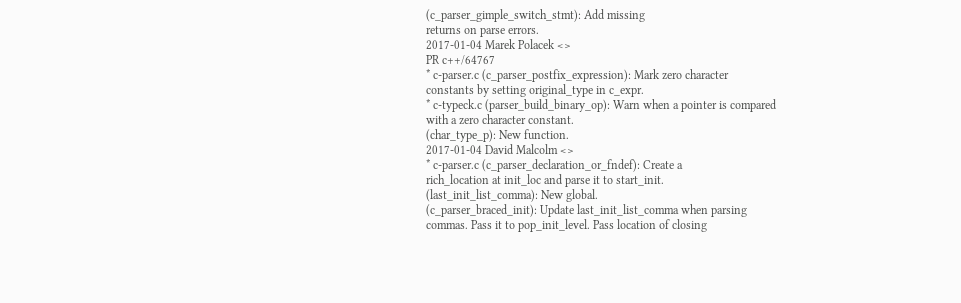(c_parser_gimple_switch_stmt): Add missing
returns on parse errors.
2017-01-04 Marek Polacek <>
PR c++/64767
* c-parser.c (c_parser_postfix_expression): Mark zero character
constants by setting original_type in c_expr.
* c-typeck.c (parser_build_binary_op): Warn when a pointer is compared
with a zero character constant.
(char_type_p): New function.
2017-01-04 David Malcolm <>
* c-parser.c (c_parser_declaration_or_fndef): Create a
rich_location at init_loc and parse it to start_init.
(last_init_list_comma): New global.
(c_parser_braced_init): Update last_init_list_comma when parsing
commas. Pass it to pop_init_level. Pass location of closing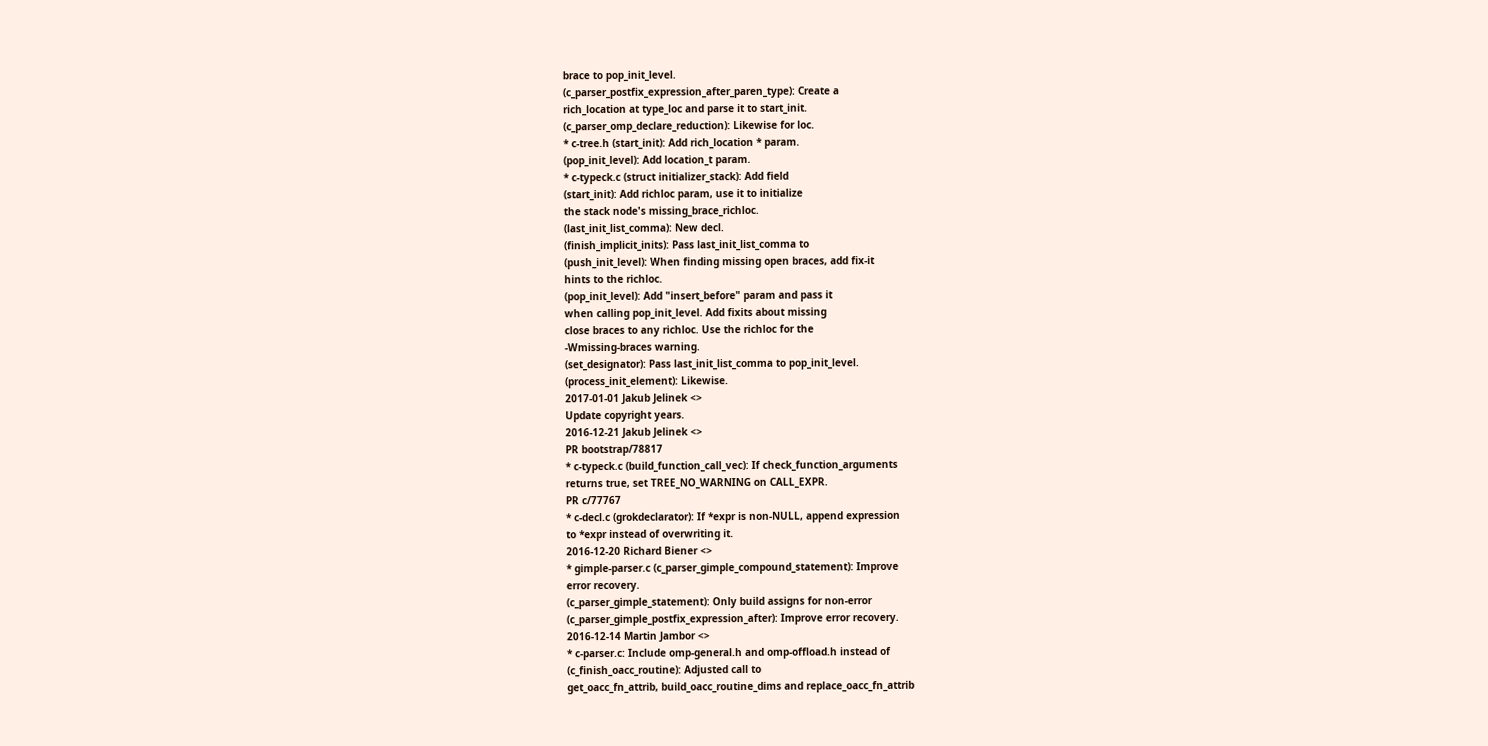brace to pop_init_level.
(c_parser_postfix_expression_after_paren_type): Create a
rich_location at type_loc and parse it to start_init.
(c_parser_omp_declare_reduction): Likewise for loc.
* c-tree.h (start_init): Add rich_location * param.
(pop_init_level): Add location_t param.
* c-typeck.c (struct initializer_stack): Add field
(start_init): Add richloc param, use it to initialize
the stack node's missing_brace_richloc.
(last_init_list_comma): New decl.
(finish_implicit_inits): Pass last_init_list_comma to
(push_init_level): When finding missing open braces, add fix-it
hints to the richloc.
(pop_init_level): Add "insert_before" param and pass it
when calling pop_init_level. Add fixits about missing
close braces to any richloc. Use the richloc for the
-Wmissing-braces warning.
(set_designator): Pass last_init_list_comma to pop_init_level.
(process_init_element): Likewise.
2017-01-01 Jakub Jelinek <>
Update copyright years.
2016-12-21 Jakub Jelinek <>
PR bootstrap/78817
* c-typeck.c (build_function_call_vec): If check_function_arguments
returns true, set TREE_NO_WARNING on CALL_EXPR.
PR c/77767
* c-decl.c (grokdeclarator): If *expr is non-NULL, append expression
to *expr instead of overwriting it.
2016-12-20 Richard Biener <>
* gimple-parser.c (c_parser_gimple_compound_statement): Improve
error recovery.
(c_parser_gimple_statement): Only build assigns for non-error
(c_parser_gimple_postfix_expression_after): Improve error recovery.
2016-12-14 Martin Jambor <>
* c-parser.c: Include omp-general.h and omp-offload.h instead of
(c_finish_oacc_routine): Adjusted call to
get_oacc_fn_attrib, build_oacc_routine_dims and replace_oacc_fn_attrib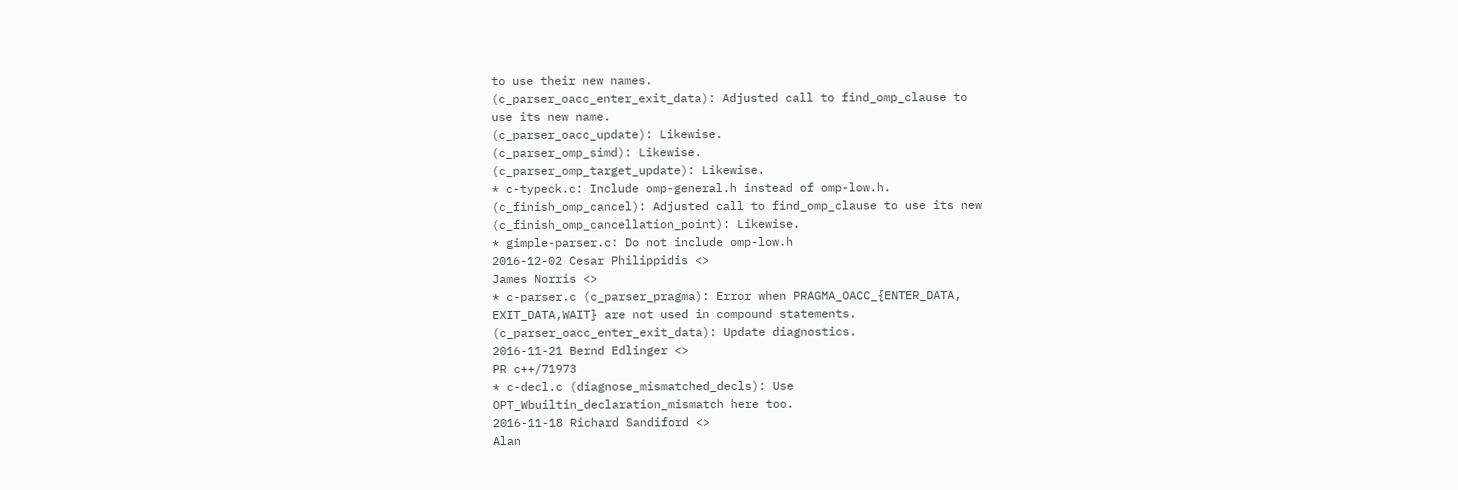to use their new names.
(c_parser_oacc_enter_exit_data): Adjusted call to find_omp_clause to
use its new name.
(c_parser_oacc_update): Likewise.
(c_parser_omp_simd): Likewise.
(c_parser_omp_target_update): Likewise.
* c-typeck.c: Include omp-general.h instead of omp-low.h.
(c_finish_omp_cancel): Adjusted call to find_omp_clause to use its new
(c_finish_omp_cancellation_point): Likewise.
* gimple-parser.c: Do not include omp-low.h
2016-12-02 Cesar Philippidis <>
James Norris <>
* c-parser.c (c_parser_pragma): Error when PRAGMA_OACC_{ENTER_DATA,
EXIT_DATA,WAIT} are not used in compound statements.
(c_parser_oacc_enter_exit_data): Update diagnostics.
2016-11-21 Bernd Edlinger <>
PR c++/71973
* c-decl.c (diagnose_mismatched_decls): Use
OPT_Wbuiltin_declaration_mismatch here too.
2016-11-18 Richard Sandiford <>
Alan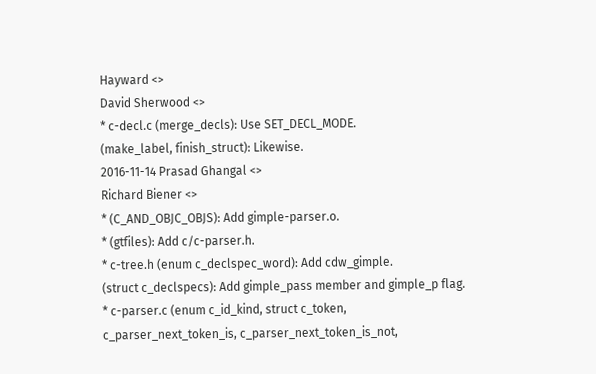Hayward <>
David Sherwood <>
* c-decl.c (merge_decls): Use SET_DECL_MODE.
(make_label, finish_struct): Likewise.
2016-11-14 Prasad Ghangal <>
Richard Biener <>
* (C_AND_OBJC_OBJS): Add gimple-parser.o.
* (gtfiles): Add c/c-parser.h.
* c-tree.h (enum c_declspec_word): Add cdw_gimple.
(struct c_declspecs): Add gimple_pass member and gimple_p flag.
* c-parser.c (enum c_id_kind, struct c_token,
c_parser_next_token_is, c_parser_next_token_is_not,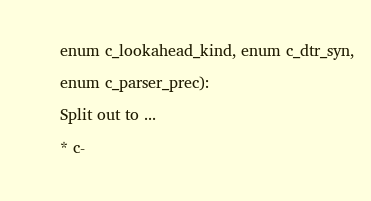enum c_lookahead_kind, enum c_dtr_syn, enum c_parser_prec):
Split out to ...
* c-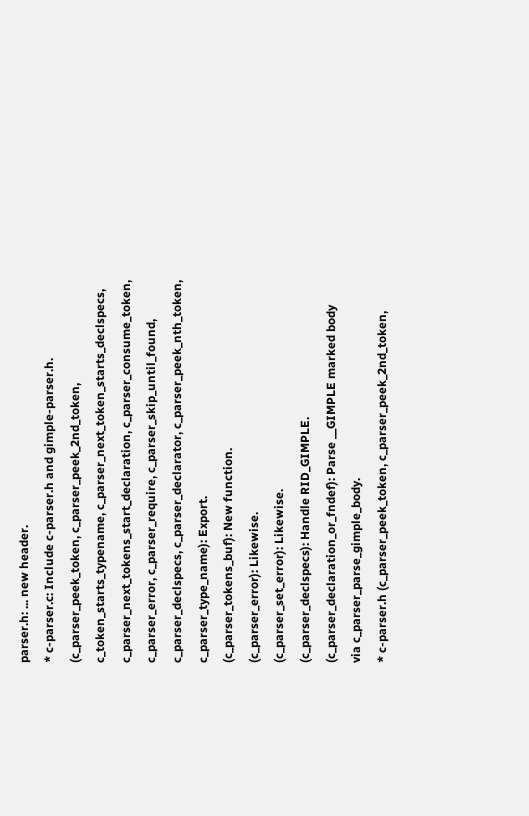parser.h: ... new header.
* c-parser.c: Include c-parser.h and gimple-parser.h.
(c_parser_peek_token, c_parser_peek_2nd_token,
c_token_starts_typename, c_parser_next_token_starts_declspecs,
c_parser_next_tokens_start_declaration, c_parser_consume_token,
c_parser_error, c_parser_require, c_parser_skip_until_found,
c_parser_declspecs, c_parser_declarator, c_parser_peek_nth_token,
c_parser_type_name): Export.
(c_parser_tokens_buf): New function.
(c_parser_error): Likewise.
(c_parser_set_error): Likewise.
(c_parser_declspecs): Handle RID_GIMPLE.
(c_parser_declaration_or_fndef): Parse __GIMPLE marked body
via c_parser_parse_gimple_body.
* c-parser.h (c_parser_peek_token, c_parser_peek_2nd_token,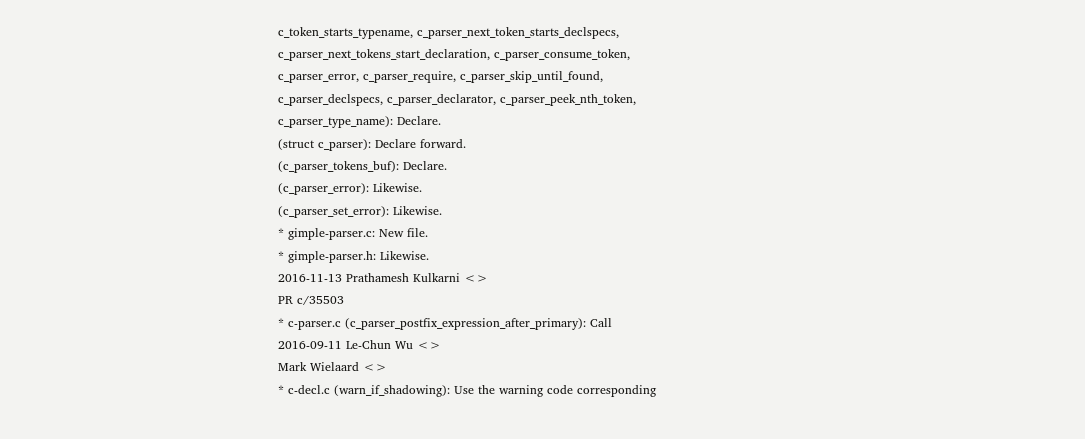c_token_starts_typename, c_parser_next_token_starts_declspecs,
c_parser_next_tokens_start_declaration, c_parser_consume_token,
c_parser_error, c_parser_require, c_parser_skip_until_found,
c_parser_declspecs, c_parser_declarator, c_parser_peek_nth_token,
c_parser_type_name): Declare.
(struct c_parser): Declare forward.
(c_parser_tokens_buf): Declare.
(c_parser_error): Likewise.
(c_parser_set_error): Likewise.
* gimple-parser.c: New file.
* gimple-parser.h: Likewise.
2016-11-13 Prathamesh Kulkarni <>
PR c/35503
* c-parser.c (c_parser_postfix_expression_after_primary): Call
2016-09-11 Le-Chun Wu <>
Mark Wielaard <>
* c-decl.c (warn_if_shadowing): Use the warning code corresponding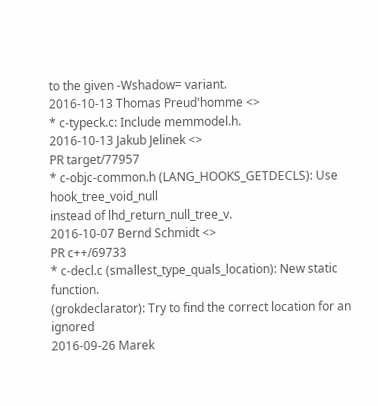to the given -Wshadow= variant.
2016-10-13 Thomas Preud'homme <>
* c-typeck.c: Include memmodel.h.
2016-10-13 Jakub Jelinek <>
PR target/77957
* c-objc-common.h (LANG_HOOKS_GETDECLS): Use hook_tree_void_null
instead of lhd_return_null_tree_v.
2016-10-07 Bernd Schmidt <>
PR c++/69733
* c-decl.c (smallest_type_quals_location): New static function.
(grokdeclarator): Try to find the correct location for an ignored
2016-09-26 Marek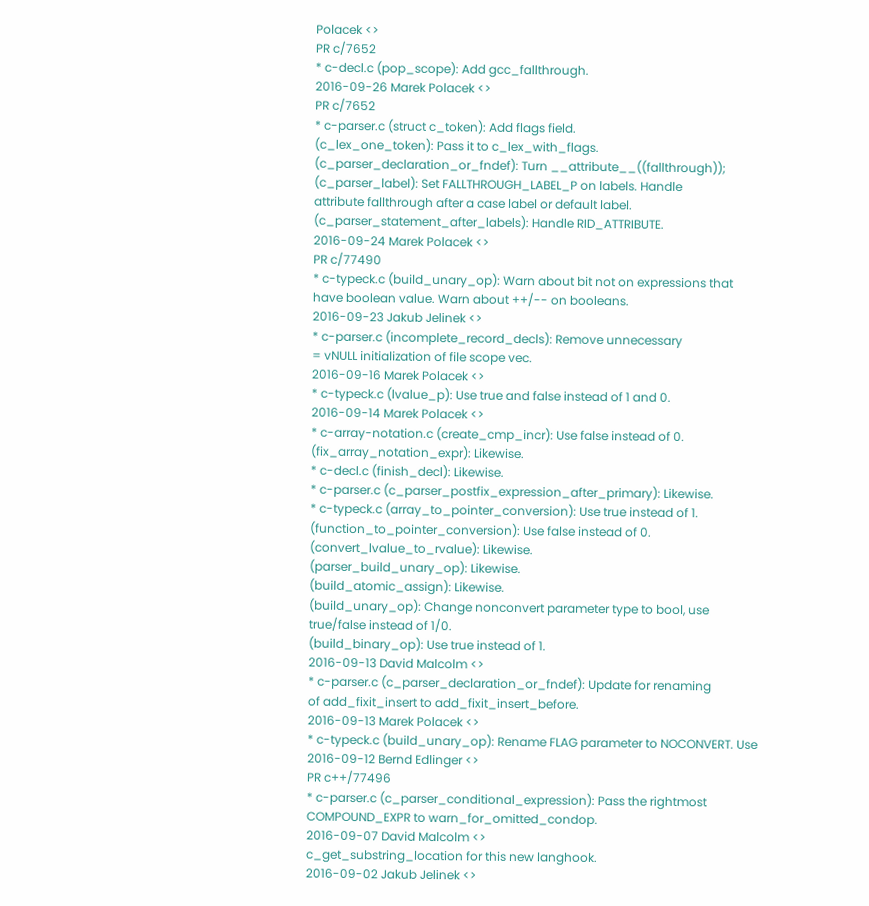Polacek <>
PR c/7652
* c-decl.c (pop_scope): Add gcc_fallthrough.
2016-09-26 Marek Polacek <>
PR c/7652
* c-parser.c (struct c_token): Add flags field.
(c_lex_one_token): Pass it to c_lex_with_flags.
(c_parser_declaration_or_fndef): Turn __attribute__((fallthrough));
(c_parser_label): Set FALLTHROUGH_LABEL_P on labels. Handle
attribute fallthrough after a case label or default label.
(c_parser_statement_after_labels): Handle RID_ATTRIBUTE.
2016-09-24 Marek Polacek <>
PR c/77490
* c-typeck.c (build_unary_op): Warn about bit not on expressions that
have boolean value. Warn about ++/-- on booleans.
2016-09-23 Jakub Jelinek <>
* c-parser.c (incomplete_record_decls): Remove unnecessary
= vNULL initialization of file scope vec.
2016-09-16 Marek Polacek <>
* c-typeck.c (lvalue_p): Use true and false instead of 1 and 0.
2016-09-14 Marek Polacek <>
* c-array-notation.c (create_cmp_incr): Use false instead of 0.
(fix_array_notation_expr): Likewise.
* c-decl.c (finish_decl): Likewise.
* c-parser.c (c_parser_postfix_expression_after_primary): Likewise.
* c-typeck.c (array_to_pointer_conversion): Use true instead of 1.
(function_to_pointer_conversion): Use false instead of 0.
(convert_lvalue_to_rvalue): Likewise.
(parser_build_unary_op): Likewise.
(build_atomic_assign): Likewise.
(build_unary_op): Change nonconvert parameter type to bool, use
true/false instead of 1/0.
(build_binary_op): Use true instead of 1.
2016-09-13 David Malcolm <>
* c-parser.c (c_parser_declaration_or_fndef): Update for renaming
of add_fixit_insert to add_fixit_insert_before.
2016-09-13 Marek Polacek <>
* c-typeck.c (build_unary_op): Rename FLAG parameter to NOCONVERT. Use
2016-09-12 Bernd Edlinger <>
PR c++/77496
* c-parser.c (c_parser_conditional_expression): Pass the rightmost
COMPOUND_EXPR to warn_for_omitted_condop.
2016-09-07 David Malcolm <>
c_get_substring_location for this new langhook.
2016-09-02 Jakub Jelinek <>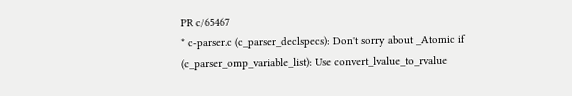PR c/65467
* c-parser.c (c_parser_declspecs): Don't sorry about _Atomic if
(c_parser_omp_variable_list): Use convert_lvalue_to_rvalue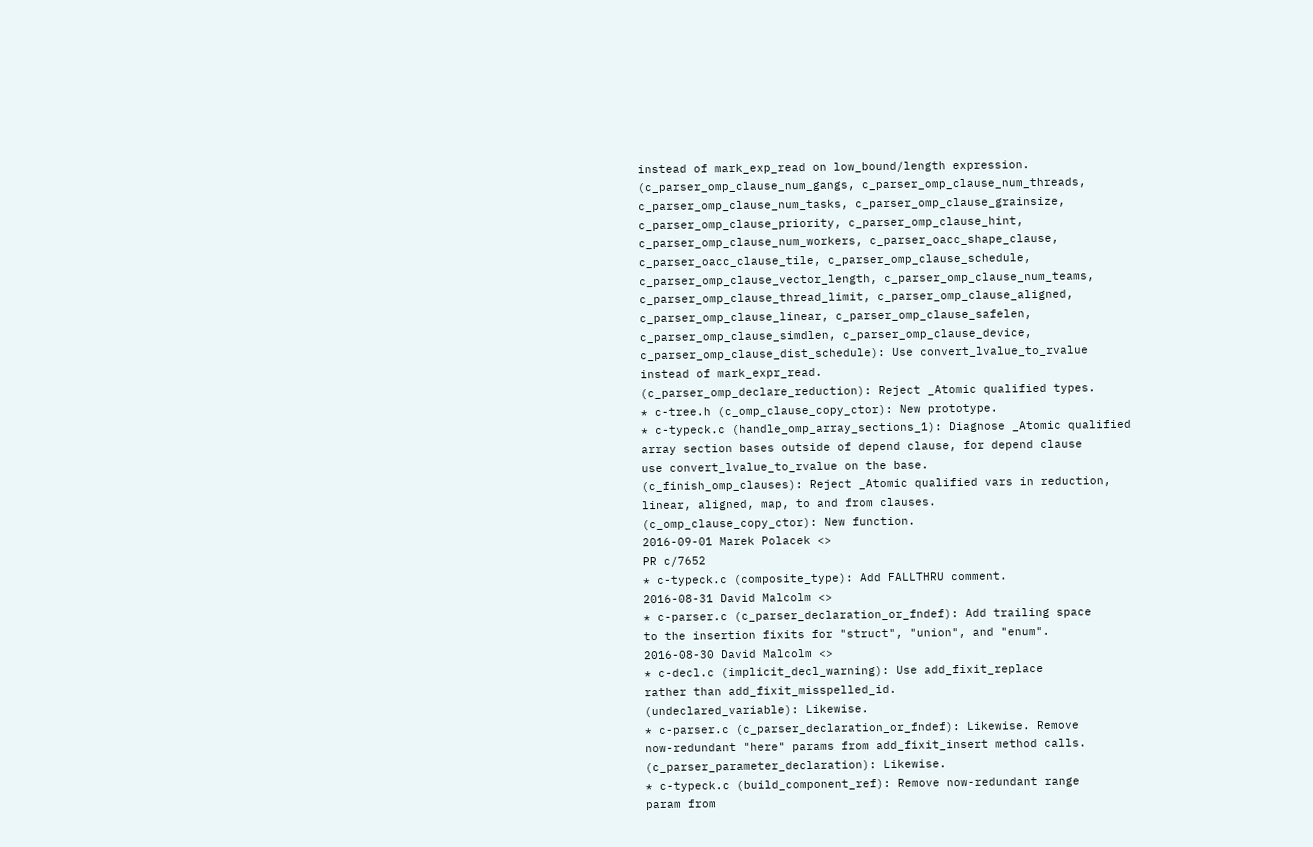instead of mark_exp_read on low_bound/length expression.
(c_parser_omp_clause_num_gangs, c_parser_omp_clause_num_threads,
c_parser_omp_clause_num_tasks, c_parser_omp_clause_grainsize,
c_parser_omp_clause_priority, c_parser_omp_clause_hint,
c_parser_omp_clause_num_workers, c_parser_oacc_shape_clause,
c_parser_oacc_clause_tile, c_parser_omp_clause_schedule,
c_parser_omp_clause_vector_length, c_parser_omp_clause_num_teams,
c_parser_omp_clause_thread_limit, c_parser_omp_clause_aligned,
c_parser_omp_clause_linear, c_parser_omp_clause_safelen,
c_parser_omp_clause_simdlen, c_parser_omp_clause_device,
c_parser_omp_clause_dist_schedule): Use convert_lvalue_to_rvalue
instead of mark_expr_read.
(c_parser_omp_declare_reduction): Reject _Atomic qualified types.
* c-tree.h (c_omp_clause_copy_ctor): New prototype.
* c-typeck.c (handle_omp_array_sections_1): Diagnose _Atomic qualified
array section bases outside of depend clause, for depend clause
use convert_lvalue_to_rvalue on the base.
(c_finish_omp_clauses): Reject _Atomic qualified vars in reduction,
linear, aligned, map, to and from clauses.
(c_omp_clause_copy_ctor): New function.
2016-09-01 Marek Polacek <>
PR c/7652
* c-typeck.c (composite_type): Add FALLTHRU comment.
2016-08-31 David Malcolm <>
* c-parser.c (c_parser_declaration_or_fndef): Add trailing space
to the insertion fixits for "struct", "union", and "enum".
2016-08-30 David Malcolm <>
* c-decl.c (implicit_decl_warning): Use add_fixit_replace
rather than add_fixit_misspelled_id.
(undeclared_variable): Likewise.
* c-parser.c (c_parser_declaration_or_fndef): Likewise. Remove
now-redundant "here" params from add_fixit_insert method calls.
(c_parser_parameter_declaration): Likewise.
* c-typeck.c (build_component_ref): Remove now-redundant range
param from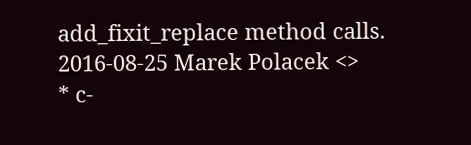add_fixit_replace method calls.
2016-08-25 Marek Polacek <>
* c-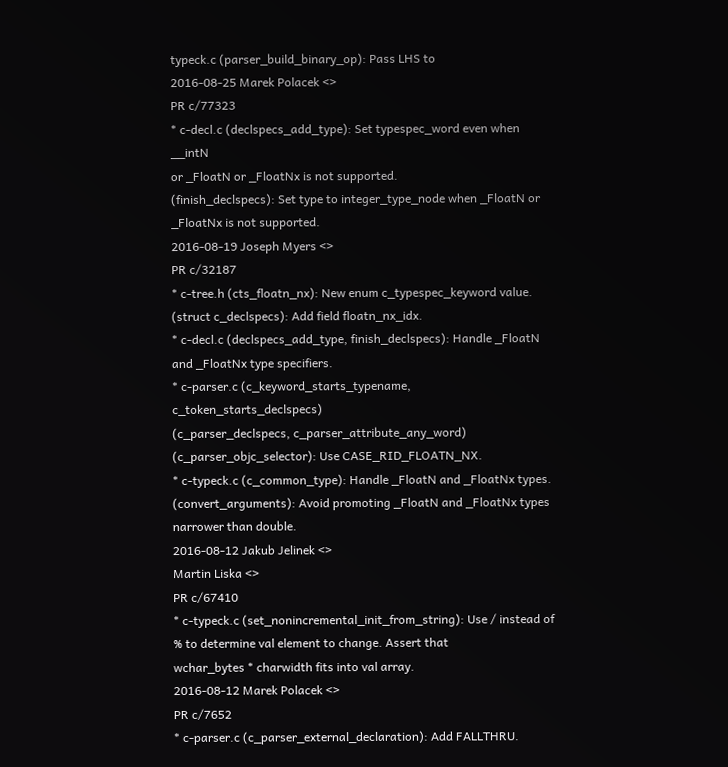typeck.c (parser_build_binary_op): Pass LHS to
2016-08-25 Marek Polacek <>
PR c/77323
* c-decl.c (declspecs_add_type): Set typespec_word even when __intN
or _FloatN or _FloatNx is not supported.
(finish_declspecs): Set type to integer_type_node when _FloatN or
_FloatNx is not supported.
2016-08-19 Joseph Myers <>
PR c/32187
* c-tree.h (cts_floatn_nx): New enum c_typespec_keyword value.
(struct c_declspecs): Add field floatn_nx_idx.
* c-decl.c (declspecs_add_type, finish_declspecs): Handle _FloatN
and _FloatNx type specifiers.
* c-parser.c (c_keyword_starts_typename, c_token_starts_declspecs)
(c_parser_declspecs, c_parser_attribute_any_word)
(c_parser_objc_selector): Use CASE_RID_FLOATN_NX.
* c-typeck.c (c_common_type): Handle _FloatN and _FloatNx types.
(convert_arguments): Avoid promoting _FloatN and _FloatNx types
narrower than double.
2016-08-12 Jakub Jelinek <>
Martin Liska <>
PR c/67410
* c-typeck.c (set_nonincremental_init_from_string): Use / instead of
% to determine val element to change. Assert that
wchar_bytes * charwidth fits into val array.
2016-08-12 Marek Polacek <>
PR c/7652
* c-parser.c (c_parser_external_declaration): Add FALLTHRU.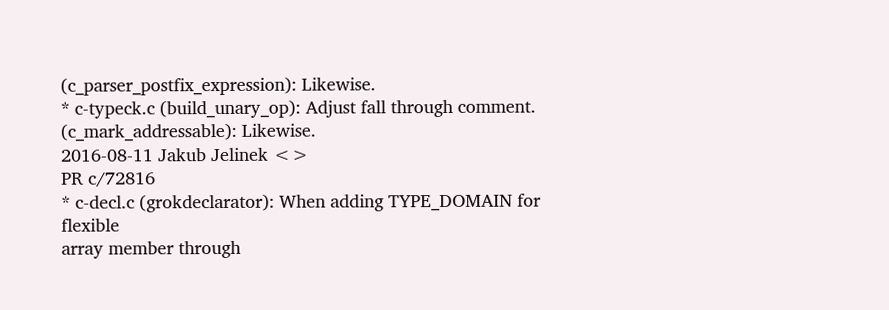(c_parser_postfix_expression): Likewise.
* c-typeck.c (build_unary_op): Adjust fall through comment.
(c_mark_addressable): Likewise.
2016-08-11 Jakub Jelinek <>
PR c/72816
* c-decl.c (grokdeclarator): When adding TYPE_DOMAIN for flexible
array member through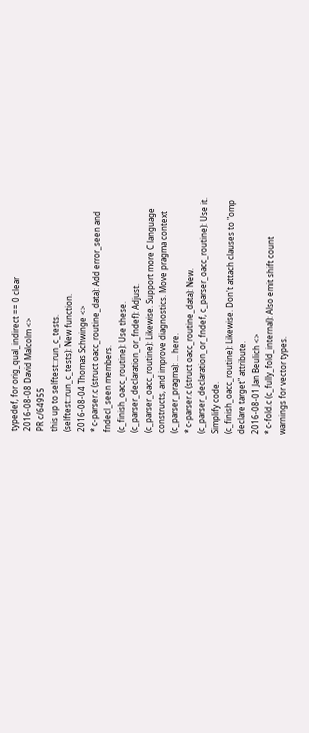typedef, for orig_qual_indirect == 0 clear
2016-08-08 David Malcolm <>
PR c/64955
this up to selftest::run_c_tests.
(selftest::run_c_tests): New function.
2016-08-04 Thomas Schwinge <>
* c-parser.c (struct oacc_routine_data): Add error_seen and
fndecl_seen members.
(c_finish_oacc_routine): Use these.
(c_parser_declaration_or_fndef): Adjust.
(c_parser_oacc_routine): Likewise. Support more C language
constructs, and improve diagnostics. Move pragma context
(c_parser_pragma): ... here.
* c-parser.c (struct oacc_routine_data): New.
(c_parser_declaration_or_fndef, c_parser_oacc_routine): Use it.
Simplify code.
(c_finish_oacc_routine): Likewise. Don't attach clauses to "omp
declare target" attribute.
2016-08-01 Jan Beulich <>
* c-fold.c (c_fully_fold_internal): Also emit shift count
warnings for vector types.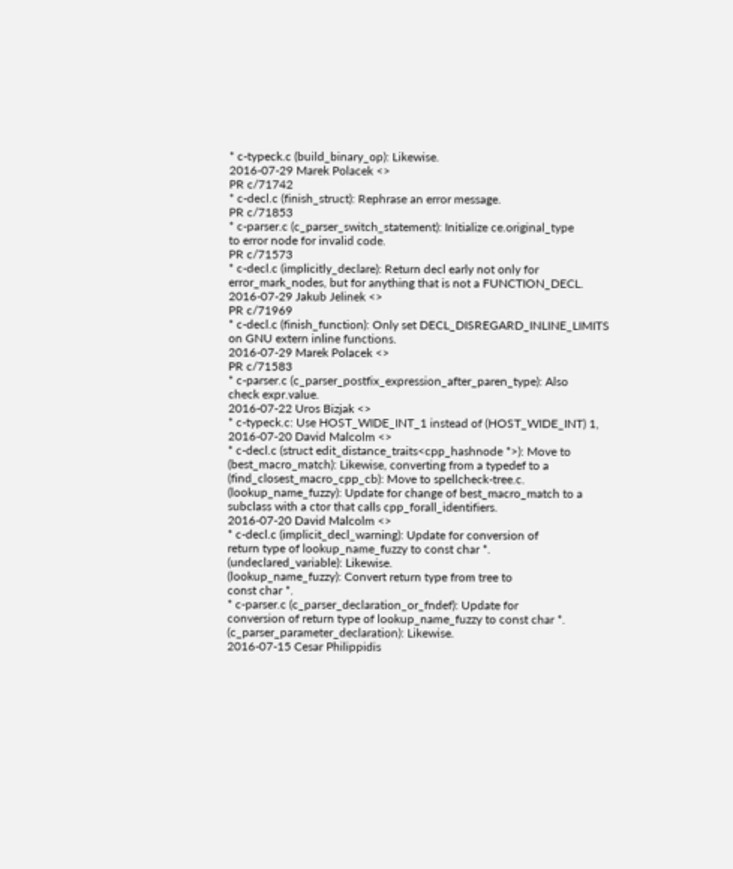* c-typeck.c (build_binary_op): Likewise.
2016-07-29 Marek Polacek <>
PR c/71742
* c-decl.c (finish_struct): Rephrase an error message.
PR c/71853
* c-parser.c (c_parser_switch_statement): Initialize ce.original_type
to error node for invalid code.
PR c/71573
* c-decl.c (implicitly_declare): Return decl early not only for
error_mark_nodes, but for anything that is not a FUNCTION_DECL.
2016-07-29 Jakub Jelinek <>
PR c/71969
* c-decl.c (finish_function): Only set DECL_DISREGARD_INLINE_LIMITS
on GNU extern inline functions.
2016-07-29 Marek Polacek <>
PR c/71583
* c-parser.c (c_parser_postfix_expression_after_paren_type): Also
check expr.value.
2016-07-22 Uros Bizjak <>
* c-typeck.c: Use HOST_WIDE_INT_1 instead of (HOST_WIDE_INT) 1,
2016-07-20 David Malcolm <>
* c-decl.c (struct edit_distance_traits<cpp_hashnode *>): Move to
(best_macro_match): Likewise, converting from a typedef to a
(find_closest_macro_cpp_cb): Move to spellcheck-tree.c.
(lookup_name_fuzzy): Update for change of best_macro_match to a
subclass with a ctor that calls cpp_forall_identifiers.
2016-07-20 David Malcolm <>
* c-decl.c (implicit_decl_warning): Update for conversion of
return type of lookup_name_fuzzy to const char *.
(undeclared_variable): Likewise.
(lookup_name_fuzzy): Convert return type from tree to
const char *.
* c-parser.c (c_parser_declaration_or_fndef): Update for
conversion of return type of lookup_name_fuzzy to const char *.
(c_parser_parameter_declaration): Likewise.
2016-07-15 Cesar Philippidis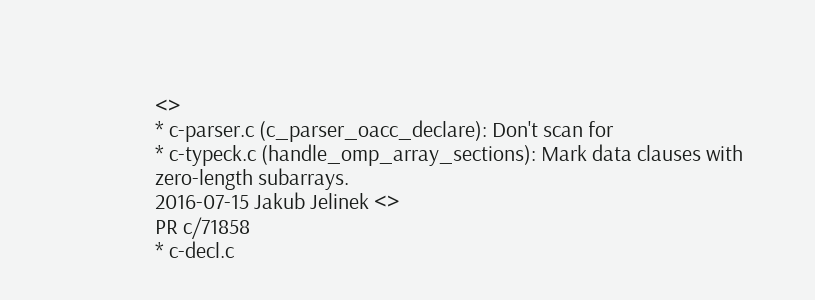<>
* c-parser.c (c_parser_oacc_declare): Don't scan for
* c-typeck.c (handle_omp_array_sections): Mark data clauses with
zero-length subarrays.
2016-07-15 Jakub Jelinek <>
PR c/71858
* c-decl.c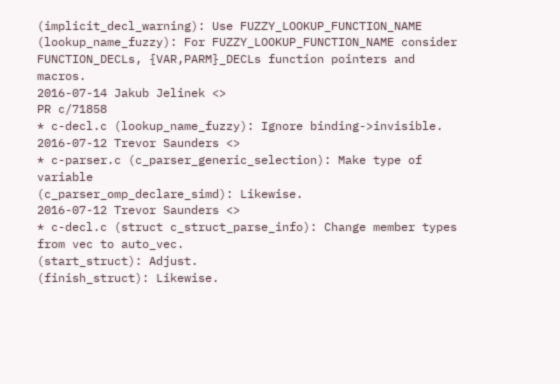(implicit_decl_warning): Use FUZZY_LOOKUP_FUNCTION_NAME
(lookup_name_fuzzy): For FUZZY_LOOKUP_FUNCTION_NAME consider
FUNCTION_DECLs, {VAR,PARM}_DECLs function pointers and macros.
2016-07-14 Jakub Jelinek <>
PR c/71858
* c-decl.c (lookup_name_fuzzy): Ignore binding->invisible.
2016-07-12 Trevor Saunders <>
* c-parser.c (c_parser_generic_selection): Make type of variable
(c_parser_omp_declare_simd): Likewise.
2016-07-12 Trevor Saunders <>
* c-decl.c (struct c_struct_parse_info): Change member types
from vec to auto_vec.
(start_struct): Adjust.
(finish_struct): Likewise.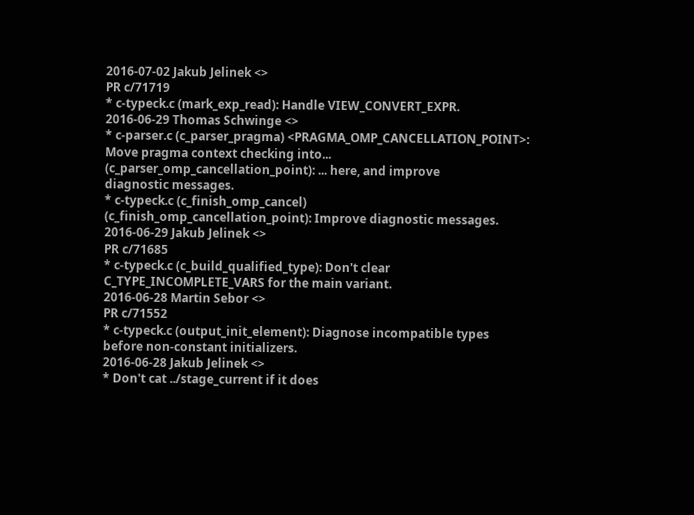2016-07-02 Jakub Jelinek <>
PR c/71719
* c-typeck.c (mark_exp_read): Handle VIEW_CONVERT_EXPR.
2016-06-29 Thomas Schwinge <>
* c-parser.c (c_parser_pragma) <PRAGMA_OMP_CANCELLATION_POINT>:
Move pragma context checking into...
(c_parser_omp_cancellation_point): ... here, and improve
diagnostic messages.
* c-typeck.c (c_finish_omp_cancel)
(c_finish_omp_cancellation_point): Improve diagnostic messages.
2016-06-29 Jakub Jelinek <>
PR c/71685
* c-typeck.c (c_build_qualified_type): Don't clear
C_TYPE_INCOMPLETE_VARS for the main variant.
2016-06-28 Martin Sebor <>
PR c/71552
* c-typeck.c (output_init_element): Diagnose incompatible types
before non-constant initializers.
2016-06-28 Jakub Jelinek <>
* Don't cat ../stage_current if it does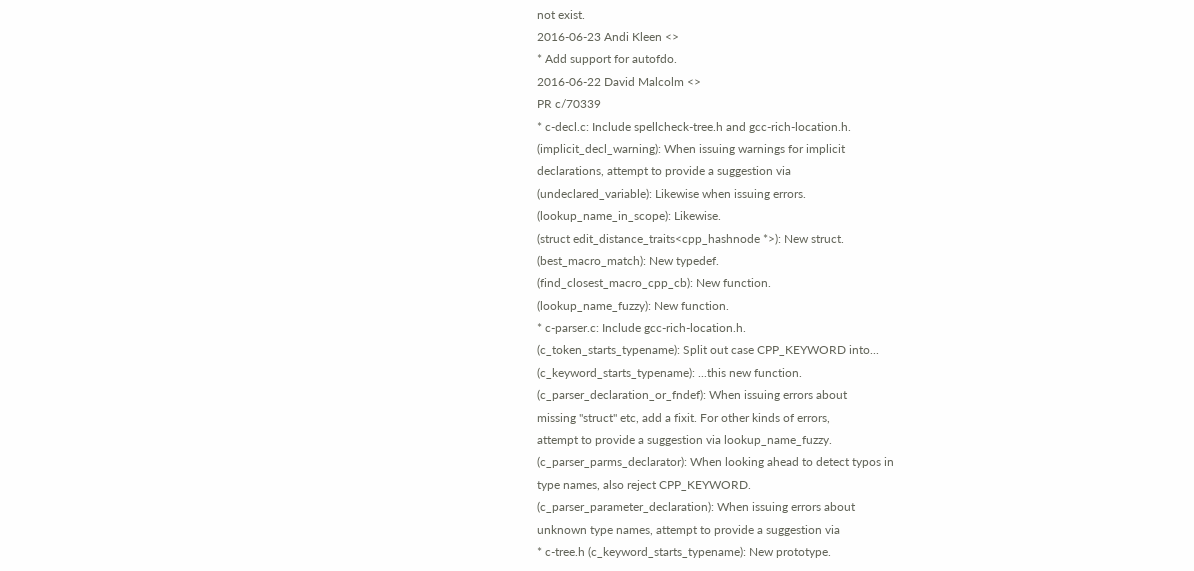not exist.
2016-06-23 Andi Kleen <>
* Add support for autofdo.
2016-06-22 David Malcolm <>
PR c/70339
* c-decl.c: Include spellcheck-tree.h and gcc-rich-location.h.
(implicit_decl_warning): When issuing warnings for implicit
declarations, attempt to provide a suggestion via
(undeclared_variable): Likewise when issuing errors.
(lookup_name_in_scope): Likewise.
(struct edit_distance_traits<cpp_hashnode *>): New struct.
(best_macro_match): New typedef.
(find_closest_macro_cpp_cb): New function.
(lookup_name_fuzzy): New function.
* c-parser.c: Include gcc-rich-location.h.
(c_token_starts_typename): Split out case CPP_KEYWORD into...
(c_keyword_starts_typename): ...this new function.
(c_parser_declaration_or_fndef): When issuing errors about
missing "struct" etc, add a fixit. For other kinds of errors,
attempt to provide a suggestion via lookup_name_fuzzy.
(c_parser_parms_declarator): When looking ahead to detect typos in
type names, also reject CPP_KEYWORD.
(c_parser_parameter_declaration): When issuing errors about
unknown type names, attempt to provide a suggestion via
* c-tree.h (c_keyword_starts_typename): New prototype.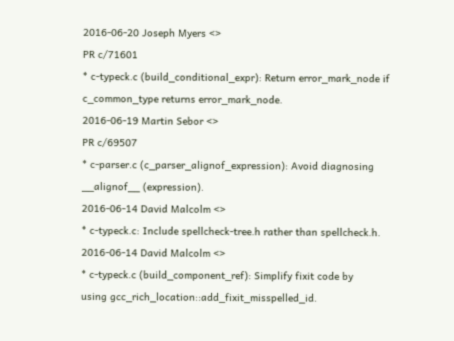2016-06-20 Joseph Myers <>
PR c/71601
* c-typeck.c (build_conditional_expr): Return error_mark_node if
c_common_type returns error_mark_node.
2016-06-19 Martin Sebor <>
PR c/69507
* c-parser.c (c_parser_alignof_expression): Avoid diagnosing
__alignof__ (expression).
2016-06-14 David Malcolm <>
* c-typeck.c: Include spellcheck-tree.h rather than spellcheck.h.
2016-06-14 David Malcolm <>
* c-typeck.c (build_component_ref): Simplify fixit code by
using gcc_rich_location::add_fixit_misspelled_id.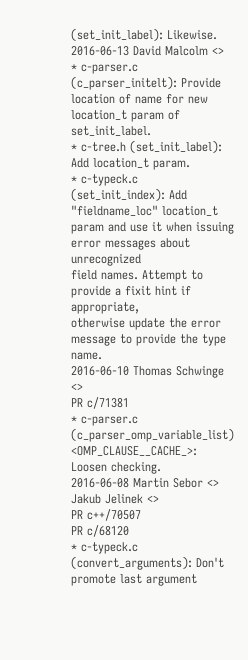(set_init_label): Likewise.
2016-06-13 David Malcolm <>
* c-parser.c (c_parser_initelt): Provide location of name for new
location_t param of set_init_label.
* c-tree.h (set_init_label): Add location_t param.
* c-typeck.c (set_init_index): Add "fieldname_loc" location_t
param and use it when issuing error messages about unrecognized
field names. Attempt to provide a fixit hint if appropriate,
otherwise update the error message to provide the type name.
2016-06-10 Thomas Schwinge <>
PR c/71381
* c-parser.c (c_parser_omp_variable_list) <OMP_CLAUSE__CACHE_>:
Loosen checking.
2016-06-08 Martin Sebor <>
Jakub Jelinek <>
PR c++/70507
PR c/68120
* c-typeck.c (convert_arguments): Don't promote last argument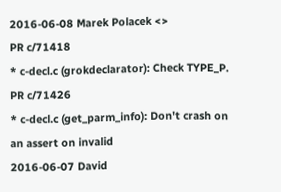2016-06-08 Marek Polacek <>
PR c/71418
* c-decl.c (grokdeclarator): Check TYPE_P.
PR c/71426
* c-decl.c (get_parm_info): Don't crash on an assert on invalid
2016-06-07 David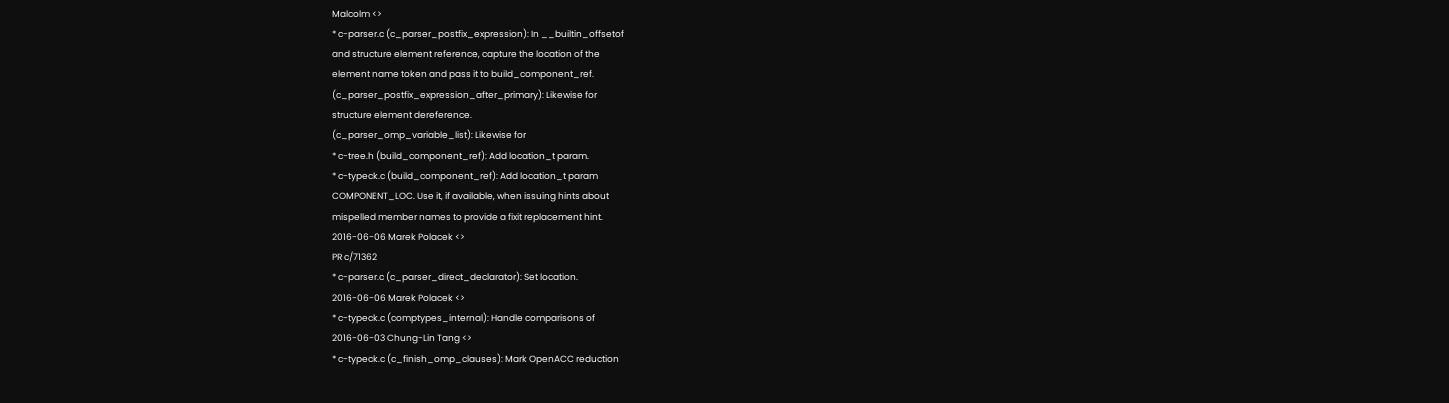Malcolm <>
* c-parser.c (c_parser_postfix_expression): In __builtin_offsetof
and structure element reference, capture the location of the
element name token and pass it to build_component_ref.
(c_parser_postfix_expression_after_primary): Likewise for
structure element dereference.
(c_parser_omp_variable_list): Likewise for
* c-tree.h (build_component_ref): Add location_t param.
* c-typeck.c (build_component_ref): Add location_t param
COMPONENT_LOC. Use it, if available, when issuing hints about
mispelled member names to provide a fixit replacement hint.
2016-06-06 Marek Polacek <>
PR c/71362
* c-parser.c (c_parser_direct_declarator): Set location.
2016-06-06 Marek Polacek <>
* c-typeck.c (comptypes_internal): Handle comparisons of
2016-06-03 Chung-Lin Tang <>
* c-typeck.c (c_finish_omp_clauses): Mark OpenACC reduction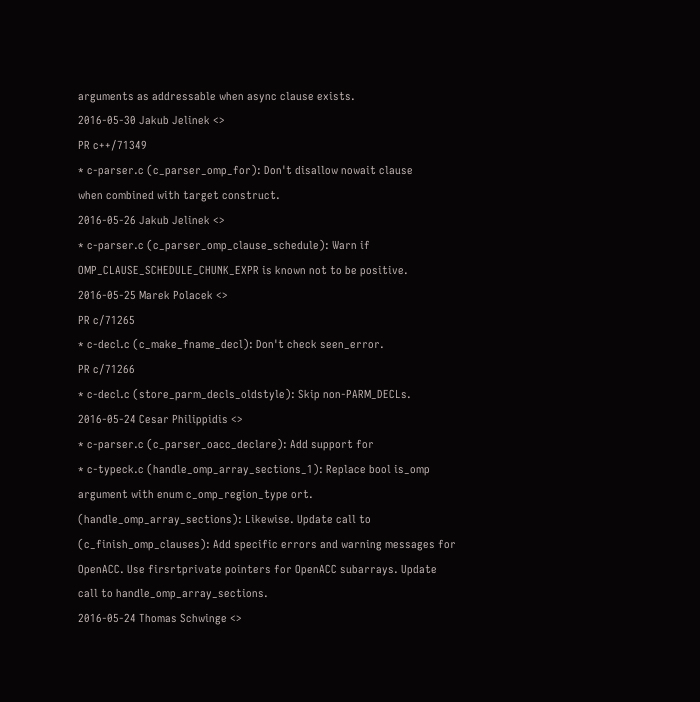arguments as addressable when async clause exists.
2016-05-30 Jakub Jelinek <>
PR c++/71349
* c-parser.c (c_parser_omp_for): Don't disallow nowait clause
when combined with target construct.
2016-05-26 Jakub Jelinek <>
* c-parser.c (c_parser_omp_clause_schedule): Warn if
OMP_CLAUSE_SCHEDULE_CHUNK_EXPR is known not to be positive.
2016-05-25 Marek Polacek <>
PR c/71265
* c-decl.c (c_make_fname_decl): Don't check seen_error.
PR c/71266
* c-decl.c (store_parm_decls_oldstyle): Skip non-PARM_DECLs.
2016-05-24 Cesar Philippidis <>
* c-parser.c (c_parser_oacc_declare): Add support for
* c-typeck.c (handle_omp_array_sections_1): Replace bool is_omp
argument with enum c_omp_region_type ort.
(handle_omp_array_sections): Likewise. Update call to
(c_finish_omp_clauses): Add specific errors and warning messages for
OpenACC. Use firsrtprivate pointers for OpenACC subarrays. Update
call to handle_omp_array_sections.
2016-05-24 Thomas Schwinge <>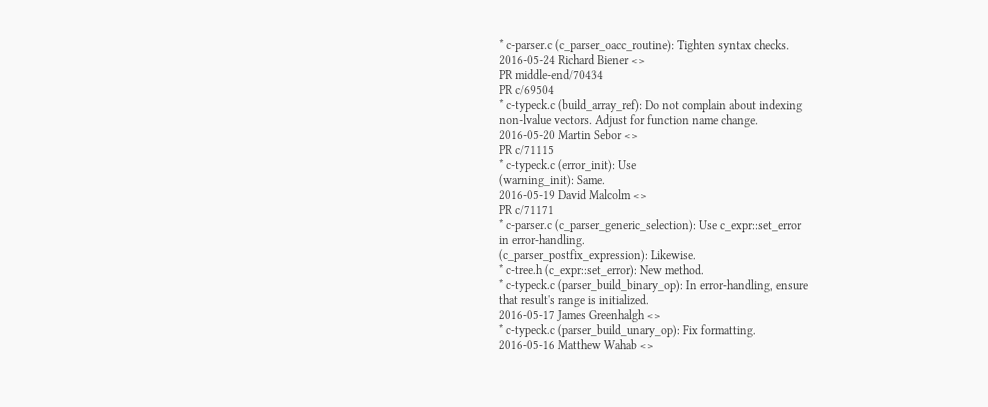* c-parser.c (c_parser_oacc_routine): Tighten syntax checks.
2016-05-24 Richard Biener <>
PR middle-end/70434
PR c/69504
* c-typeck.c (build_array_ref): Do not complain about indexing
non-lvalue vectors. Adjust for function name change.
2016-05-20 Martin Sebor <>
PR c/71115
* c-typeck.c (error_init): Use
(warning_init): Same.
2016-05-19 David Malcolm <>
PR c/71171
* c-parser.c (c_parser_generic_selection): Use c_expr::set_error
in error-handling.
(c_parser_postfix_expression): Likewise.
* c-tree.h (c_expr::set_error): New method.
* c-typeck.c (parser_build_binary_op): In error-handling, ensure
that result's range is initialized.
2016-05-17 James Greenhalgh <>
* c-typeck.c (parser_build_unary_op): Fix formatting.
2016-05-16 Matthew Wahab <>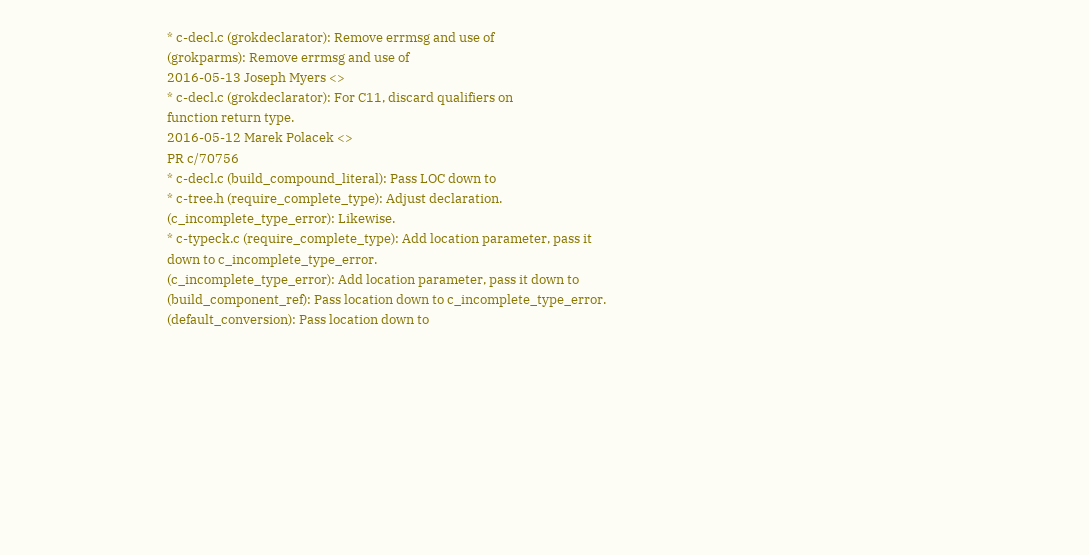* c-decl.c (grokdeclarator): Remove errmsg and use of
(grokparms): Remove errmsg and use of
2016-05-13 Joseph Myers <>
* c-decl.c (grokdeclarator): For C11, discard qualifiers on
function return type.
2016-05-12 Marek Polacek <>
PR c/70756
* c-decl.c (build_compound_literal): Pass LOC down to
* c-tree.h (require_complete_type): Adjust declaration.
(c_incomplete_type_error): Likewise.
* c-typeck.c (require_complete_type): Add location parameter, pass it
down to c_incomplete_type_error.
(c_incomplete_type_error): Add location parameter, pass it down to
(build_component_ref): Pass location down to c_incomplete_type_error.
(default_conversion): Pass location down to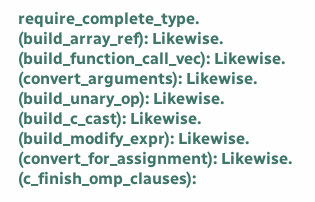require_complete_type.
(build_array_ref): Likewise.
(build_function_call_vec): Likewise.
(convert_arguments): Likewise.
(build_unary_op): Likewise.
(build_c_cast): Likewise.
(build_modify_expr): Likewise.
(convert_for_assignment): Likewise.
(c_finish_omp_clauses):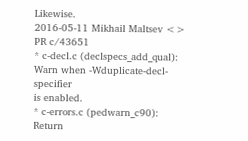Likewise.
2016-05-11 Mikhail Maltsev <>
PR c/43651
* c-decl.c (declspecs_add_qual): Warn when -Wduplicate-decl-specifier
is enabled.
* c-errors.c (pedwarn_c90): Return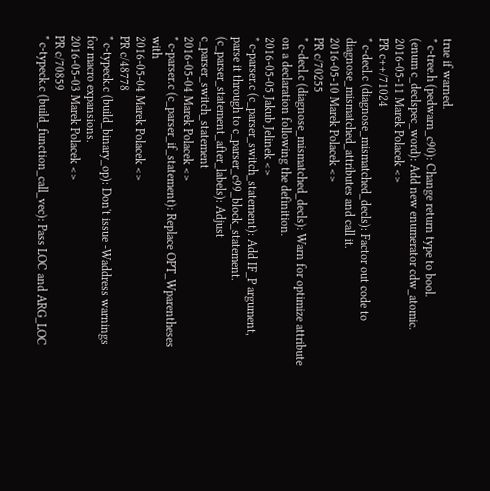true if warned.
* c-tree.h (pedwarn_c90): Change return type to bool.
(enum c_declspec_word): Add new enumerator cdw_atomic.
2016-05-11 Marek Polacek <>
PR c++/71024
* c-decl.c (diagnose_mismatched_decls): Factor out code to
diagnose_mismatched_attributes and call it.
2016-05-10 Marek Polacek <>
PR c/70255
* c-decl.c (diagnose_mismatched_decls): Warn for optimize attribute
on a declaration following the definition.
2016-05-05 Jakub Jelinek <>
* c-parser.c (c_parser_switch_statement): Add IF_P argument,
parse it through to c_parser_c99_block_statement.
(c_parser_statement_after_labels): Adjust c_parser_switch_statement
2016-05-04 Marek Polacek <>
* c-parser.c (c_parser_if_statement): Replace OPT_Wparentheses with
2016-05-04 Marek Polacek <>
PR c/48778
* c-typeck.c (build_binary_op): Don't issue -Waddress warnings
for macro expansions.
2016-05-03 Marek Polacek <>
PR c/70859
* c-typeck.c (build_function_call_vec): Pass LOC and ARG_LOC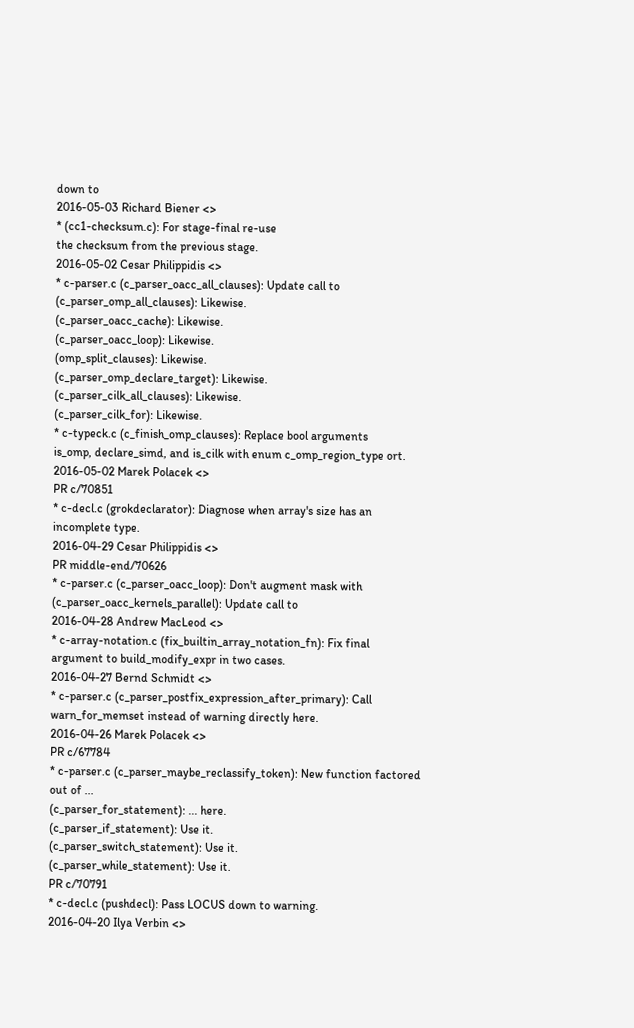down to
2016-05-03 Richard Biener <>
* (cc1-checksum.c): For stage-final re-use
the checksum from the previous stage.
2016-05-02 Cesar Philippidis <>
* c-parser.c (c_parser_oacc_all_clauses): Update call to
(c_parser_omp_all_clauses): Likewise.
(c_parser_oacc_cache): Likewise.
(c_parser_oacc_loop): Likewise.
(omp_split_clauses): Likewise.
(c_parser_omp_declare_target): Likewise.
(c_parser_cilk_all_clauses): Likewise.
(c_parser_cilk_for): Likewise.
* c-typeck.c (c_finish_omp_clauses): Replace bool arguments
is_omp, declare_simd, and is_cilk with enum c_omp_region_type ort.
2016-05-02 Marek Polacek <>
PR c/70851
* c-decl.c (grokdeclarator): Diagnose when array's size has an
incomplete type.
2016-04-29 Cesar Philippidis <>
PR middle-end/70626
* c-parser.c (c_parser_oacc_loop): Don't augment mask with
(c_parser_oacc_kernels_parallel): Update call to
2016-04-28 Andrew MacLeod <>
* c-array-notation.c (fix_builtin_array_notation_fn): Fix final
argument to build_modify_expr in two cases.
2016-04-27 Bernd Schmidt <>
* c-parser.c (c_parser_postfix_expression_after_primary): Call
warn_for_memset instead of warning directly here.
2016-04-26 Marek Polacek <>
PR c/67784
* c-parser.c (c_parser_maybe_reclassify_token): New function factored
out of ...
(c_parser_for_statement): ... here.
(c_parser_if_statement): Use it.
(c_parser_switch_statement): Use it.
(c_parser_while_statement): Use it.
PR c/70791
* c-decl.c (pushdecl): Pass LOCUS down to warning.
2016-04-20 Ilya Verbin <>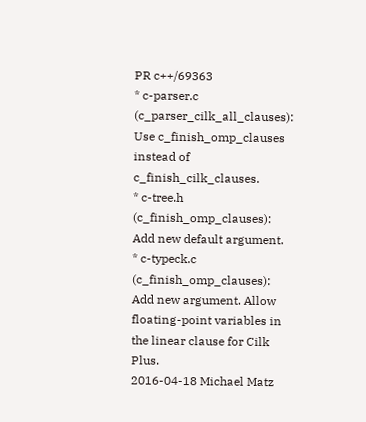PR c++/69363
* c-parser.c (c_parser_cilk_all_clauses): Use c_finish_omp_clauses
instead of c_finish_cilk_clauses.
* c-tree.h (c_finish_omp_clauses): Add new default argument.
* c-typeck.c (c_finish_omp_clauses): Add new argument. Allow
floating-point variables in the linear clause for Cilk Plus.
2016-04-18 Michael Matz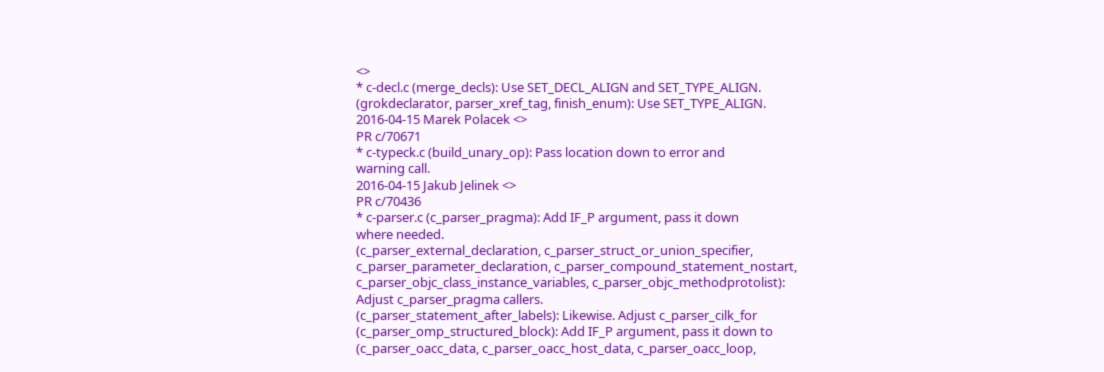<>
* c-decl.c (merge_decls): Use SET_DECL_ALIGN and SET_TYPE_ALIGN.
(grokdeclarator, parser_xref_tag, finish_enum): Use SET_TYPE_ALIGN.
2016-04-15 Marek Polacek <>
PR c/70671
* c-typeck.c (build_unary_op): Pass location down to error and
warning call.
2016-04-15 Jakub Jelinek <>
PR c/70436
* c-parser.c (c_parser_pragma): Add IF_P argument, pass it down
where needed.
(c_parser_external_declaration, c_parser_struct_or_union_specifier,
c_parser_parameter_declaration, c_parser_compound_statement_nostart,
c_parser_objc_class_instance_variables, c_parser_objc_methodprotolist):
Adjust c_parser_pragma callers.
(c_parser_statement_after_labels): Likewise. Adjust c_parser_cilk_for
(c_parser_omp_structured_block): Add IF_P argument, pass it down to
(c_parser_oacc_data, c_parser_oacc_host_data, c_parser_oacc_loop,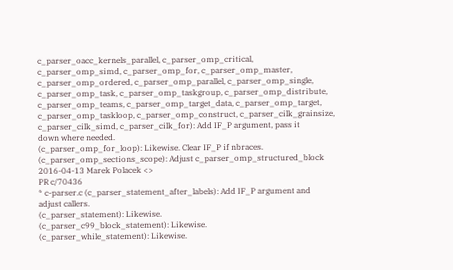c_parser_oacc_kernels_parallel, c_parser_omp_critical,
c_parser_omp_simd, c_parser_omp_for, c_parser_omp_master,
c_parser_omp_ordered, c_parser_omp_parallel, c_parser_omp_single,
c_parser_omp_task, c_parser_omp_taskgroup, c_parser_omp_distribute,
c_parser_omp_teams, c_parser_omp_target_data, c_parser_omp_target,
c_parser_omp_taskloop, c_parser_omp_construct, c_parser_cilk_grainsize,
c_parser_cilk_simd, c_parser_cilk_for): Add IF_P argument, pass it
down where needed.
(c_parser_omp_for_loop): Likewise. Clear IF_P if nbraces.
(c_parser_omp_sections_scope): Adjust c_parser_omp_structured_block
2016-04-13 Marek Polacek <>
PR c/70436
* c-parser.c (c_parser_statement_after_labels): Add IF_P argument and
adjust callers.
(c_parser_statement): Likewise.
(c_parser_c99_block_statement): Likewise.
(c_parser_while_statement): Likewise.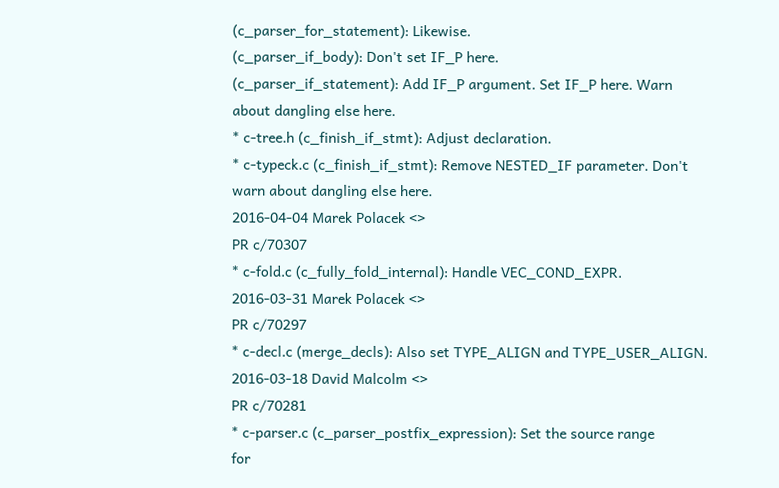(c_parser_for_statement): Likewise.
(c_parser_if_body): Don't set IF_P here.
(c_parser_if_statement): Add IF_P argument. Set IF_P here. Warn
about dangling else here.
* c-tree.h (c_finish_if_stmt): Adjust declaration.
* c-typeck.c (c_finish_if_stmt): Remove NESTED_IF parameter. Don't
warn about dangling else here.
2016-04-04 Marek Polacek <>
PR c/70307
* c-fold.c (c_fully_fold_internal): Handle VEC_COND_EXPR.
2016-03-31 Marek Polacek <>
PR c/70297
* c-decl.c (merge_decls): Also set TYPE_ALIGN and TYPE_USER_ALIGN.
2016-03-18 David Malcolm <>
PR c/70281
* c-parser.c (c_parser_postfix_expression): Set the source range
for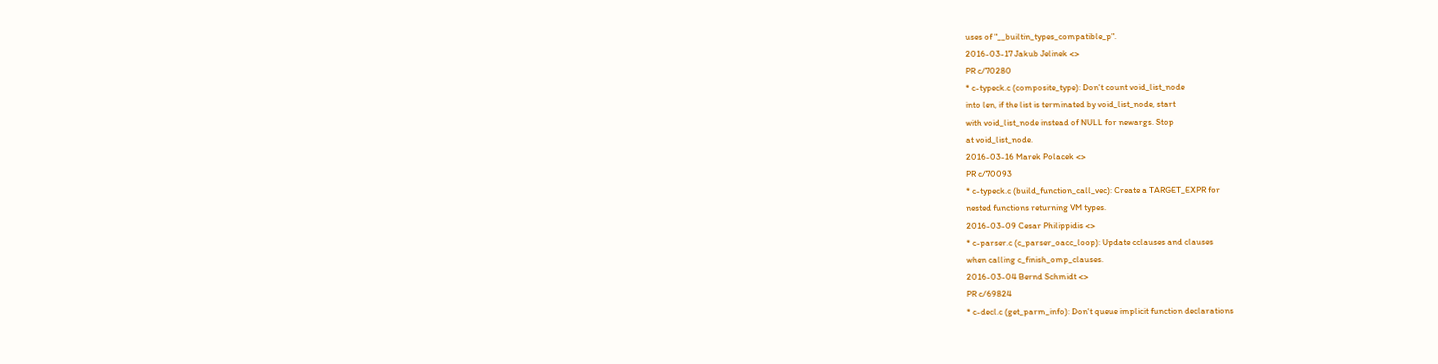uses of "__builtin_types_compatible_p".
2016-03-17 Jakub Jelinek <>
PR c/70280
* c-typeck.c (composite_type): Don't count void_list_node
into len, if the list is terminated by void_list_node, start
with void_list_node instead of NULL for newargs. Stop
at void_list_node.
2016-03-16 Marek Polacek <>
PR c/70093
* c-typeck.c (build_function_call_vec): Create a TARGET_EXPR for
nested functions returning VM types.
2016-03-09 Cesar Philippidis <>
* c-parser.c (c_parser_oacc_loop): Update cclauses and clauses
when calling c_finish_omp_clauses.
2016-03-04 Bernd Schmidt <>
PR c/69824
* c-decl.c (get_parm_info): Don't queue implicit function declarations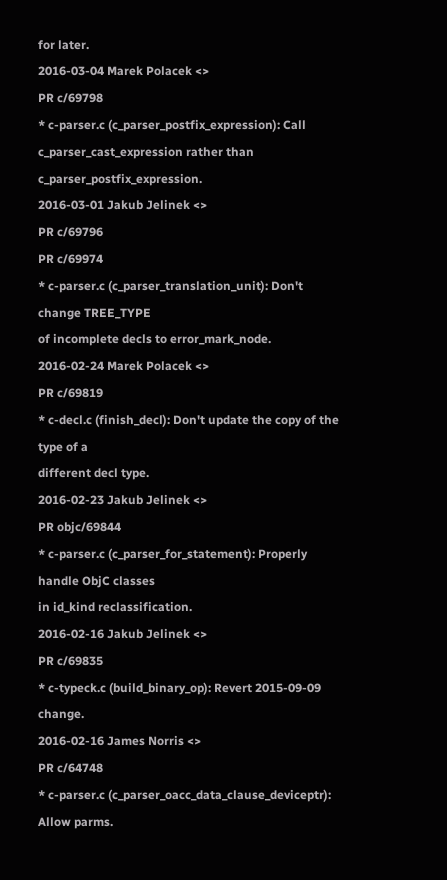for later.
2016-03-04 Marek Polacek <>
PR c/69798
* c-parser.c (c_parser_postfix_expression): Call
c_parser_cast_expression rather than c_parser_postfix_expression.
2016-03-01 Jakub Jelinek <>
PR c/69796
PR c/69974
* c-parser.c (c_parser_translation_unit): Don't change TREE_TYPE
of incomplete decls to error_mark_node.
2016-02-24 Marek Polacek <>
PR c/69819
* c-decl.c (finish_decl): Don't update the copy of the type of a
different decl type.
2016-02-23 Jakub Jelinek <>
PR objc/69844
* c-parser.c (c_parser_for_statement): Properly handle ObjC classes
in id_kind reclassification.
2016-02-16 Jakub Jelinek <>
PR c/69835
* c-typeck.c (build_binary_op): Revert 2015-09-09 change.
2016-02-16 James Norris <>
PR c/64748
* c-parser.c (c_parser_oacc_data_clause_deviceptr): Allow parms.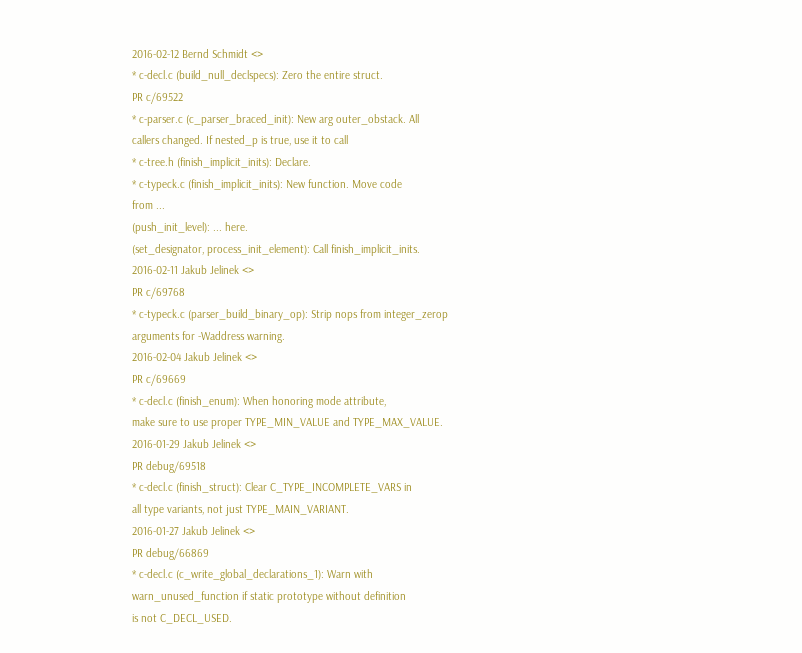2016-02-12 Bernd Schmidt <>
* c-decl.c (build_null_declspecs): Zero the entire struct.
PR c/69522
* c-parser.c (c_parser_braced_init): New arg outer_obstack. All
callers changed. If nested_p is true, use it to call
* c-tree.h (finish_implicit_inits): Declare.
* c-typeck.c (finish_implicit_inits): New function. Move code
from ...
(push_init_level): ... here.
(set_designator, process_init_element): Call finish_implicit_inits.
2016-02-11 Jakub Jelinek <>
PR c/69768
* c-typeck.c (parser_build_binary_op): Strip nops from integer_zerop
arguments for -Waddress warning.
2016-02-04 Jakub Jelinek <>
PR c/69669
* c-decl.c (finish_enum): When honoring mode attribute,
make sure to use proper TYPE_MIN_VALUE and TYPE_MAX_VALUE.
2016-01-29 Jakub Jelinek <>
PR debug/69518
* c-decl.c (finish_struct): Clear C_TYPE_INCOMPLETE_VARS in
all type variants, not just TYPE_MAIN_VARIANT.
2016-01-27 Jakub Jelinek <>
PR debug/66869
* c-decl.c (c_write_global_declarations_1): Warn with
warn_unused_function if static prototype without definition
is not C_DECL_USED.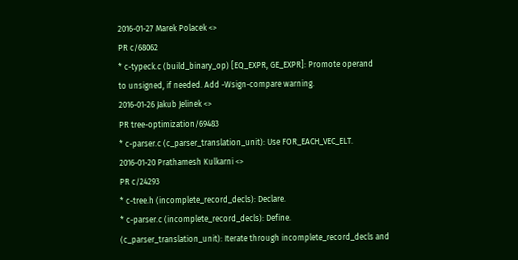2016-01-27 Marek Polacek <>
PR c/68062
* c-typeck.c (build_binary_op) [EQ_EXPR, GE_EXPR]: Promote operand
to unsigned, if needed. Add -Wsign-compare warning.
2016-01-26 Jakub Jelinek <>
PR tree-optimization/69483
* c-parser.c (c_parser_translation_unit): Use FOR_EACH_VEC_ELT.
2016-01-20 Prathamesh Kulkarni <>
PR c/24293
* c-tree.h (incomplete_record_decls): Declare.
* c-parser.c (incomplete_record_decls): Define.
(c_parser_translation_unit): Iterate through incomplete_record_decls and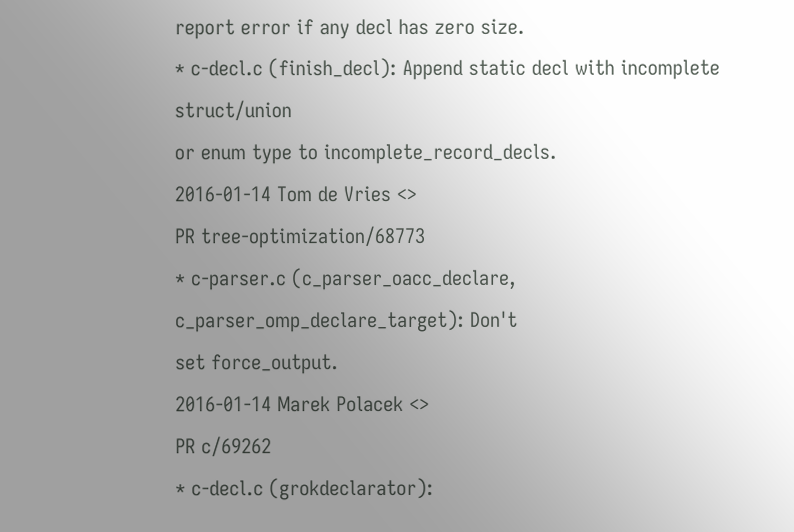report error if any decl has zero size.
* c-decl.c (finish_decl): Append static decl with incomplete struct/union
or enum type to incomplete_record_decls.
2016-01-14 Tom de Vries <>
PR tree-optimization/68773
* c-parser.c (c_parser_oacc_declare, c_parser_omp_declare_target): Don't
set force_output.
2016-01-14 Marek Polacek <>
PR c/69262
* c-decl.c (grokdeclarator):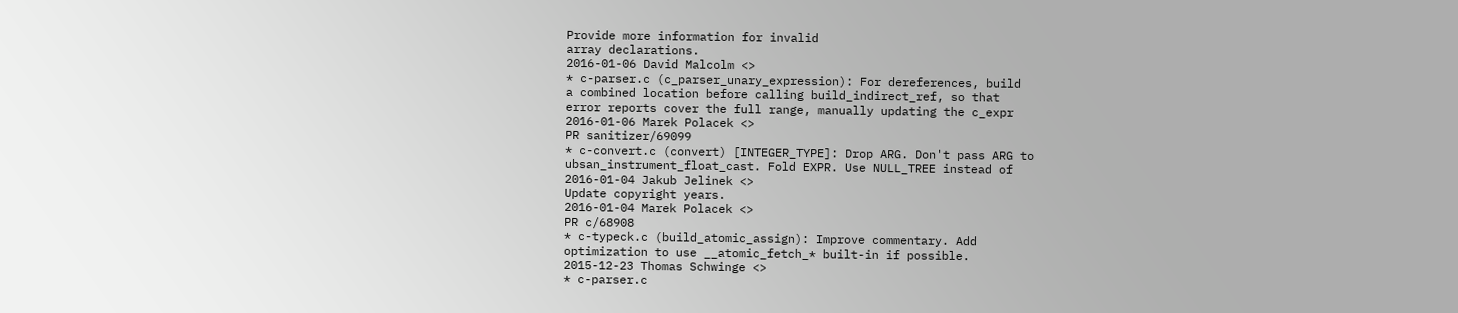Provide more information for invalid
array declarations.
2016-01-06 David Malcolm <>
* c-parser.c (c_parser_unary_expression): For dereferences, build
a combined location before calling build_indirect_ref, so that
error reports cover the full range, manually updating the c_expr
2016-01-06 Marek Polacek <>
PR sanitizer/69099
* c-convert.c (convert) [INTEGER_TYPE]: Drop ARG. Don't pass ARG to
ubsan_instrument_float_cast. Fold EXPR. Use NULL_TREE instead of
2016-01-04 Jakub Jelinek <>
Update copyright years.
2016-01-04 Marek Polacek <>
PR c/68908
* c-typeck.c (build_atomic_assign): Improve commentary. Add
optimization to use __atomic_fetch_* built-in if possible.
2015-12-23 Thomas Schwinge <>
* c-parser.c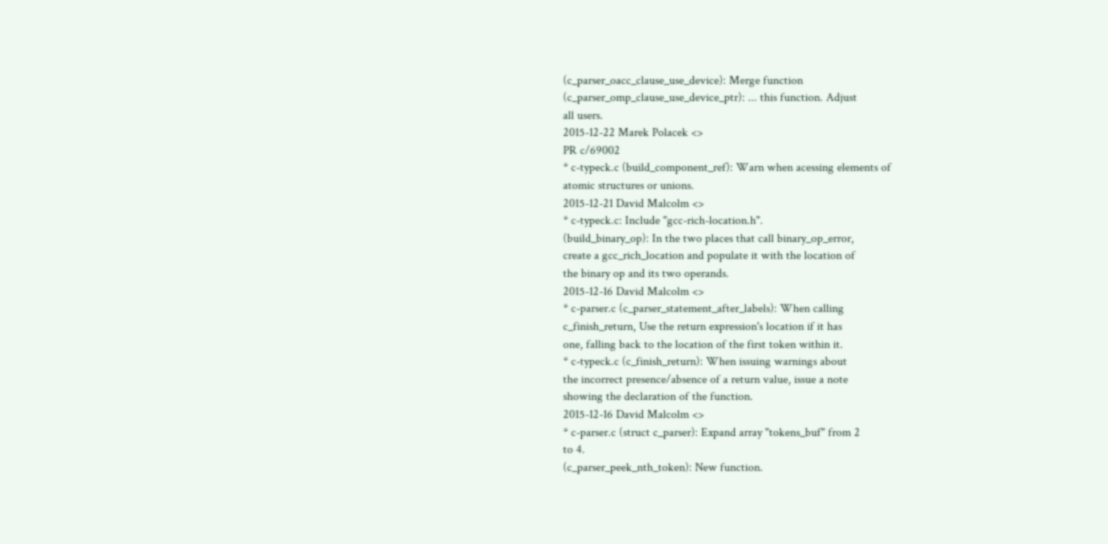(c_parser_oacc_clause_use_device): Merge function
(c_parser_omp_clause_use_device_ptr): ... this function. Adjust
all users.
2015-12-22 Marek Polacek <>
PR c/69002
* c-typeck.c (build_component_ref): Warn when acessing elements of
atomic structures or unions.
2015-12-21 David Malcolm <>
* c-typeck.c: Include "gcc-rich-location.h".
(build_binary_op): In the two places that call binary_op_error,
create a gcc_rich_location and populate it with the location of
the binary op and its two operands.
2015-12-16 David Malcolm <>
* c-parser.c (c_parser_statement_after_labels): When calling
c_finish_return, Use the return expression's location if it has
one, falling back to the location of the first token within it.
* c-typeck.c (c_finish_return): When issuing warnings about
the incorrect presence/absence of a return value, issue a note
showing the declaration of the function.
2015-12-16 David Malcolm <>
* c-parser.c (struct c_parser): Expand array "tokens_buf" from 2
to 4.
(c_parser_peek_nth_token): New function.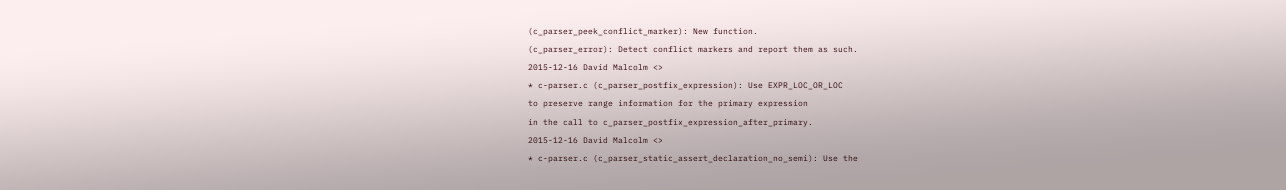(c_parser_peek_conflict_marker): New function.
(c_parser_error): Detect conflict markers and report them as such.
2015-12-16 David Malcolm <>
* c-parser.c (c_parser_postfix_expression): Use EXPR_LOC_OR_LOC
to preserve range information for the primary expression
in the call to c_parser_postfix_expression_after_primary.
2015-12-16 David Malcolm <>
* c-parser.c (c_parser_static_assert_declaration_no_semi): Use the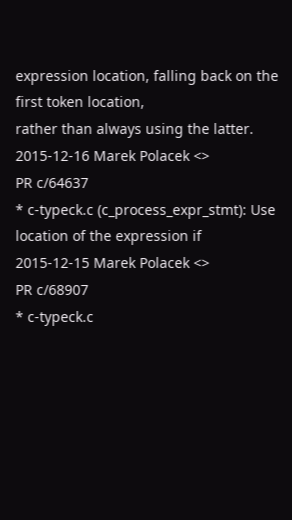expression location, falling back on the first token location,
rather than always using the latter.
2015-12-16 Marek Polacek <>
PR c/64637
* c-typeck.c (c_process_expr_stmt): Use location of the expression if
2015-12-15 Marek Polacek <>
PR c/68907
* c-typeck.c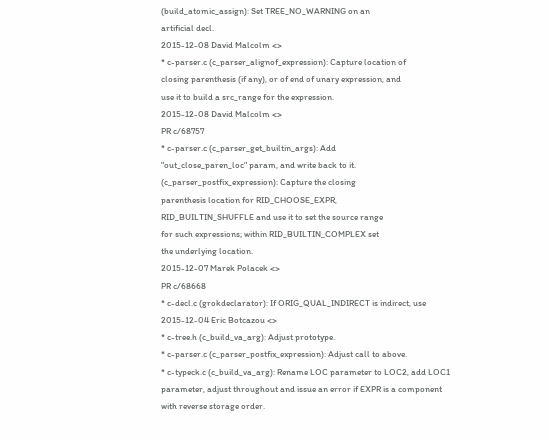(build_atomic_assign): Set TREE_NO_WARNING on an
artificial decl.
2015-12-08 David Malcolm <>
* c-parser.c (c_parser_alignof_expression): Capture location of
closing parenthesis (if any), or of end of unary expression, and
use it to build a src_range for the expression.
2015-12-08 David Malcolm <>
PR c/68757
* c-parser.c (c_parser_get_builtin_args): Add
"out_close_paren_loc" param, and write back to it.
(c_parser_postfix_expression): Capture the closing
parenthesis location for RID_CHOOSE_EXPR,
RID_BUILTIN_SHUFFLE and use it to set the source range
for such expressions; within RID_BUILTIN_COMPLEX set
the underlying location.
2015-12-07 Marek Polacek <>
PR c/68668
* c-decl.c (grokdeclarator): If ORIG_QUAL_INDIRECT is indirect, use
2015-12-04 Eric Botcazou <>
* c-tree.h (c_build_va_arg): Adjust prototype.
* c-parser.c (c_parser_postfix_expression): Adjust call to above.
* c-typeck.c (c_build_va_arg): Rename LOC parameter to LOC2, add LOC1
parameter, adjust throughout and issue an error if EXPR is a component
with reverse storage order.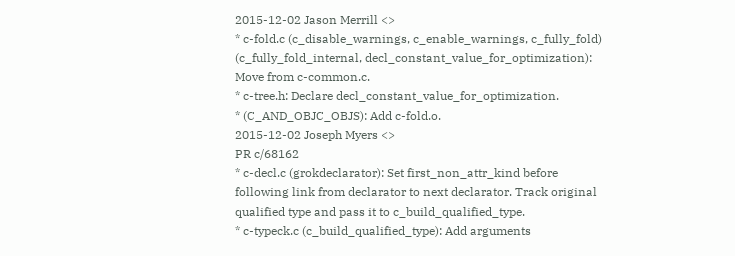2015-12-02 Jason Merrill <>
* c-fold.c (c_disable_warnings, c_enable_warnings, c_fully_fold)
(c_fully_fold_internal, decl_constant_value_for_optimization):
Move from c-common.c.
* c-tree.h: Declare decl_constant_value_for_optimization.
* (C_AND_OBJC_OBJS): Add c-fold.o.
2015-12-02 Joseph Myers <>
PR c/68162
* c-decl.c (grokdeclarator): Set first_non_attr_kind before
following link from declarator to next declarator. Track original
qualified type and pass it to c_build_qualified_type.
* c-typeck.c (c_build_qualified_type): Add arguments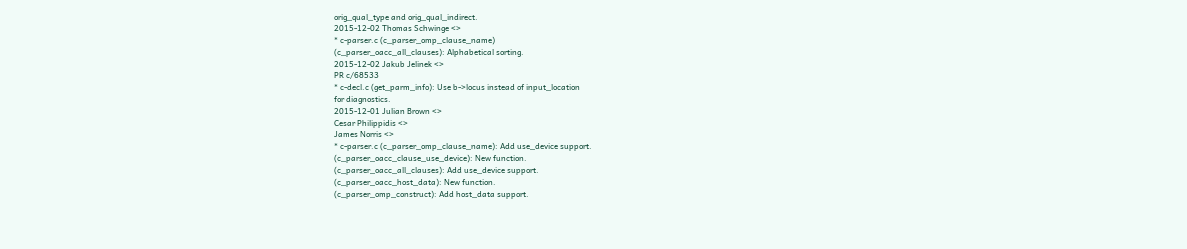orig_qual_type and orig_qual_indirect.
2015-12-02 Thomas Schwinge <>
* c-parser.c (c_parser_omp_clause_name)
(c_parser_oacc_all_clauses): Alphabetical sorting.
2015-12-02 Jakub Jelinek <>
PR c/68533
* c-decl.c (get_parm_info): Use b->locus instead of input_location
for diagnostics.
2015-12-01 Julian Brown <>
Cesar Philippidis <>
James Norris <>
* c-parser.c (c_parser_omp_clause_name): Add use_device support.
(c_parser_oacc_clause_use_device): New function.
(c_parser_oacc_all_clauses): Add use_device support.
(c_parser_oacc_host_data): New function.
(c_parser_omp_construct): Add host_data support.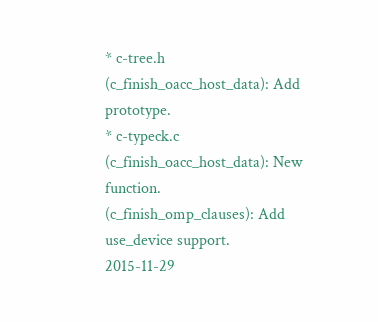* c-tree.h (c_finish_oacc_host_data): Add prototype.
* c-typeck.c (c_finish_oacc_host_data): New function.
(c_finish_omp_clauses): Add use_device support.
2015-11-29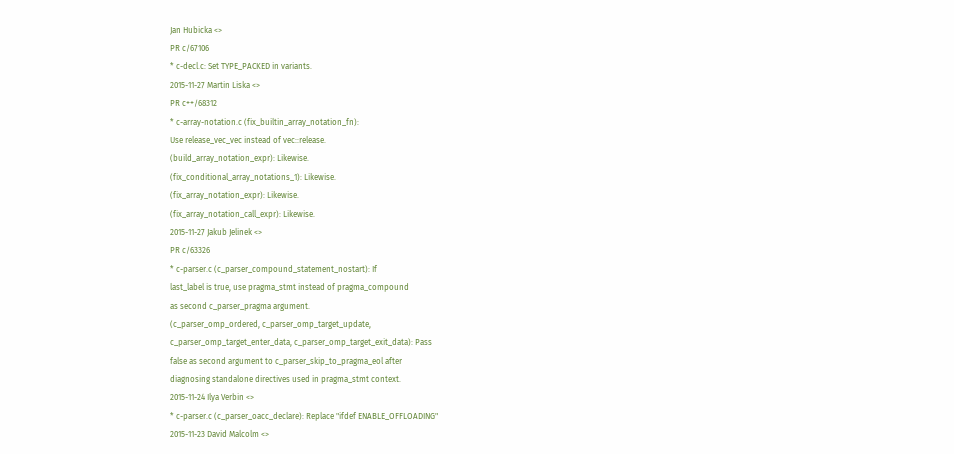Jan Hubicka <>
PR c/67106
* c-decl.c: Set TYPE_PACKED in variants.
2015-11-27 Martin Liska <>
PR c++/68312
* c-array-notation.c (fix_builtin_array_notation_fn):
Use release_vec_vec instead of vec::release.
(build_array_notation_expr): Likewise.
(fix_conditional_array_notations_1): Likewise.
(fix_array_notation_expr): Likewise.
(fix_array_notation_call_expr): Likewise.
2015-11-27 Jakub Jelinek <>
PR c/63326
* c-parser.c (c_parser_compound_statement_nostart): If
last_label is true, use pragma_stmt instead of pragma_compound
as second c_parser_pragma argument.
(c_parser_omp_ordered, c_parser_omp_target_update,
c_parser_omp_target_enter_data, c_parser_omp_target_exit_data): Pass
false as second argument to c_parser_skip_to_pragma_eol after
diagnosing standalone directives used in pragma_stmt context.
2015-11-24 Ilya Verbin <>
* c-parser.c (c_parser_oacc_declare): Replace "ifdef ENABLE_OFFLOADING"
2015-11-23 David Malcolm <>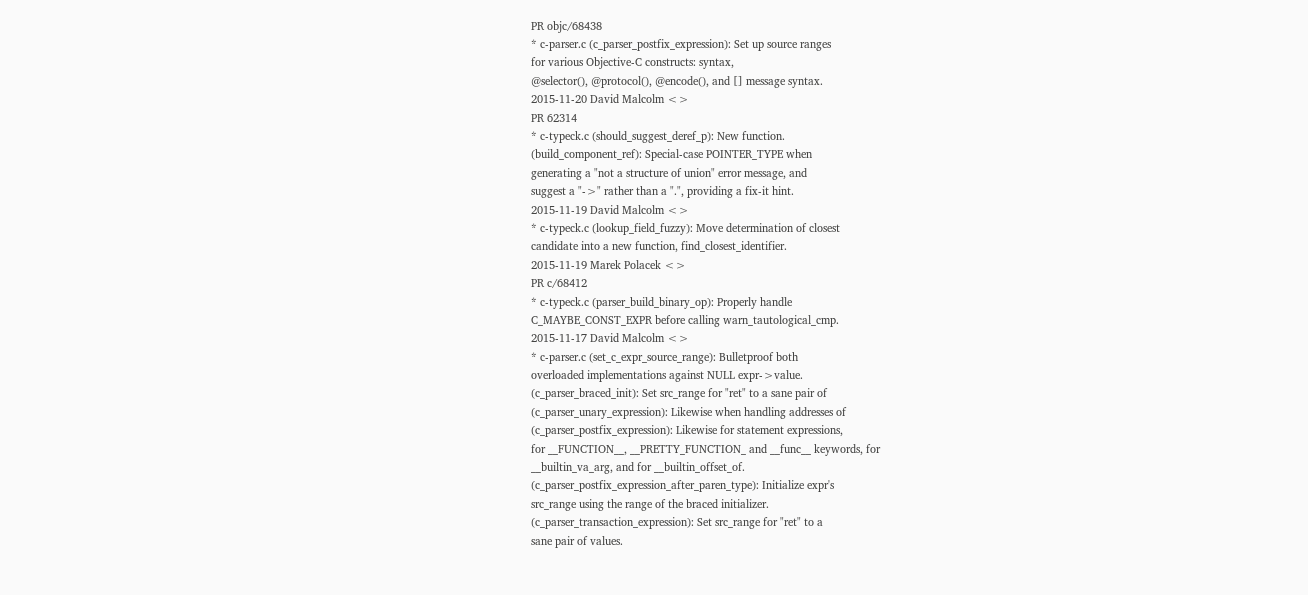PR objc/68438
* c-parser.c (c_parser_postfix_expression): Set up source ranges
for various Objective-C constructs: syntax,
@selector(), @protocol(), @encode(), and [] message syntax.
2015-11-20 David Malcolm <>
PR 62314
* c-typeck.c (should_suggest_deref_p): New function.
(build_component_ref): Special-case POINTER_TYPE when
generating a "not a structure of union" error message, and
suggest a "->" rather than a ".", providing a fix-it hint.
2015-11-19 David Malcolm <>
* c-typeck.c (lookup_field_fuzzy): Move determination of closest
candidate into a new function, find_closest_identifier.
2015-11-19 Marek Polacek <>
PR c/68412
* c-typeck.c (parser_build_binary_op): Properly handle
C_MAYBE_CONST_EXPR before calling warn_tautological_cmp.
2015-11-17 David Malcolm <>
* c-parser.c (set_c_expr_source_range): Bulletproof both
overloaded implementations against NULL expr->value.
(c_parser_braced_init): Set src_range for "ret" to a sane pair of
(c_parser_unary_expression): Likewise when handling addresses of
(c_parser_postfix_expression): Likewise for statement expressions,
for __FUNCTION__, __PRETTY_FUNCTION_ and __func__ keywords, for
__builtin_va_arg, and for __builtin_offset_of.
(c_parser_postfix_expression_after_paren_type): Initialize expr's
src_range using the range of the braced initializer.
(c_parser_transaction_expression): Set src_range for "ret" to a
sane pair of values.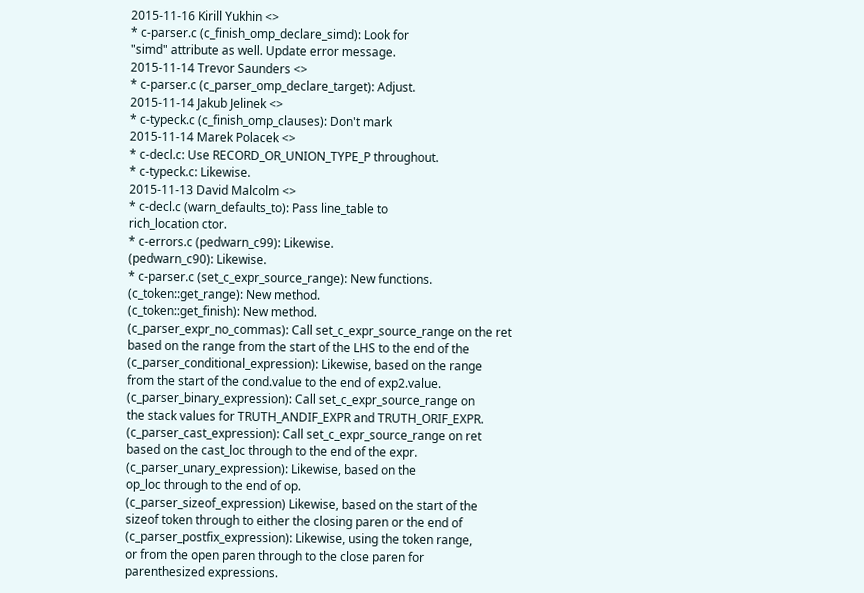2015-11-16 Kirill Yukhin <>
* c-parser.c (c_finish_omp_declare_simd): Look for
"simd" attribute as well. Update error message.
2015-11-14 Trevor Saunders <>
* c-parser.c (c_parser_omp_declare_target): Adjust.
2015-11-14 Jakub Jelinek <>
* c-typeck.c (c_finish_omp_clauses): Don't mark
2015-11-14 Marek Polacek <>
* c-decl.c: Use RECORD_OR_UNION_TYPE_P throughout.
* c-typeck.c: Likewise.
2015-11-13 David Malcolm <>
* c-decl.c (warn_defaults_to): Pass line_table to
rich_location ctor.
* c-errors.c (pedwarn_c99): Likewise.
(pedwarn_c90): Likewise.
* c-parser.c (set_c_expr_source_range): New functions.
(c_token::get_range): New method.
(c_token::get_finish): New method.
(c_parser_expr_no_commas): Call set_c_expr_source_range on the ret
based on the range from the start of the LHS to the end of the
(c_parser_conditional_expression): Likewise, based on the range
from the start of the cond.value to the end of exp2.value.
(c_parser_binary_expression): Call set_c_expr_source_range on
the stack values for TRUTH_ANDIF_EXPR and TRUTH_ORIF_EXPR.
(c_parser_cast_expression): Call set_c_expr_source_range on ret
based on the cast_loc through to the end of the expr.
(c_parser_unary_expression): Likewise, based on the
op_loc through to the end of op.
(c_parser_sizeof_expression) Likewise, based on the start of the
sizeof token through to either the closing paren or the end of
(c_parser_postfix_expression): Likewise, using the token range,
or from the open paren through to the close paren for
parenthesized expressions.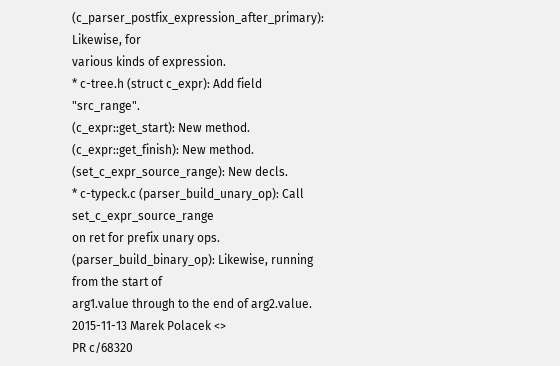(c_parser_postfix_expression_after_primary): Likewise, for
various kinds of expression.
* c-tree.h (struct c_expr): Add field "src_range".
(c_expr::get_start): New method.
(c_expr::get_finish): New method.
(set_c_expr_source_range): New decls.
* c-typeck.c (parser_build_unary_op): Call set_c_expr_source_range
on ret for prefix unary ops.
(parser_build_binary_op): Likewise, running from the start of
arg1.value through to the end of arg2.value.
2015-11-13 Marek Polacek <>
PR c/68320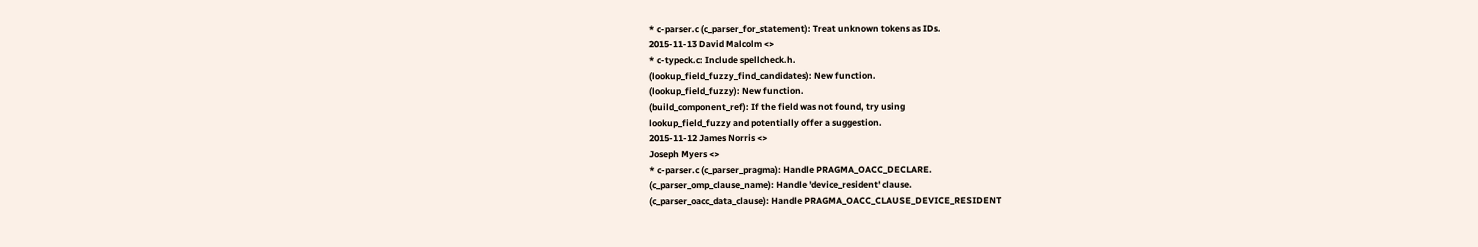* c-parser.c (c_parser_for_statement): Treat unknown tokens as IDs.
2015-11-13 David Malcolm <>
* c-typeck.c: Include spellcheck.h.
(lookup_field_fuzzy_find_candidates): New function.
(lookup_field_fuzzy): New function.
(build_component_ref): If the field was not found, try using
lookup_field_fuzzy and potentially offer a suggestion.
2015-11-12 James Norris <>
Joseph Myers <>
* c-parser.c (c_parser_pragma): Handle PRAGMA_OACC_DECLARE.
(c_parser_omp_clause_name): Handle 'device_resident' clause.
(c_parser_oacc_data_clause): Handle PRAGMA_OACC_CLAUSE_DEVICE_RESIDENT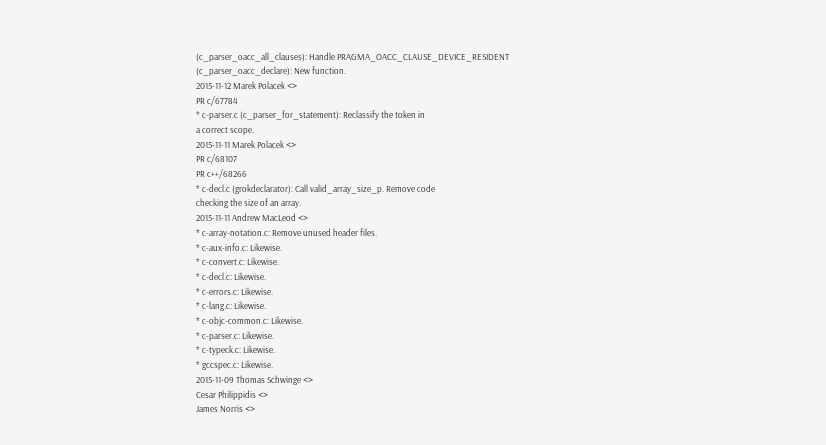(c_parser_oacc_all_clauses): Handle PRAGMA_OACC_CLAUSE_DEVICE_RESIDENT
(c_parser_oacc_declare): New function.
2015-11-12 Marek Polacek <>
PR c/67784
* c-parser.c (c_parser_for_statement): Reclassify the token in
a correct scope.
2015-11-11 Marek Polacek <>
PR c/68107
PR c++/68266
* c-decl.c (grokdeclarator): Call valid_array_size_p. Remove code
checking the size of an array.
2015-11-11 Andrew MacLeod <>
* c-array-notation.c: Remove unused header files.
* c-aux-info.c: Likewise.
* c-convert.c: Likewise.
* c-decl.c: Likewise.
* c-errors.c: Likewise.
* c-lang.c: Likewise.
* c-objc-common.c: Likewise.
* c-parser.c: Likewise.
* c-typeck.c: Likewise.
* gccspec.c: Likewise.
2015-11-09 Thomas Schwinge <>
Cesar Philippidis <>
James Norris <>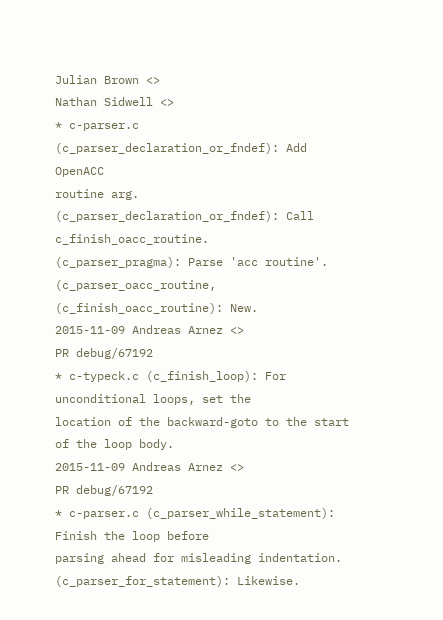Julian Brown <>
Nathan Sidwell <>
* c-parser.c (c_parser_declaration_or_fndef): Add OpenACC
routine arg.
(c_parser_declaration_or_fndef): Call c_finish_oacc_routine.
(c_parser_pragma): Parse 'acc routine'.
(c_parser_oacc_routine, (c_finish_oacc_routine): New.
2015-11-09 Andreas Arnez <>
PR debug/67192
* c-typeck.c (c_finish_loop): For unconditional loops, set the
location of the backward-goto to the start of the loop body.
2015-11-09 Andreas Arnez <>
PR debug/67192
* c-parser.c (c_parser_while_statement): Finish the loop before
parsing ahead for misleading indentation.
(c_parser_for_statement): Likewise.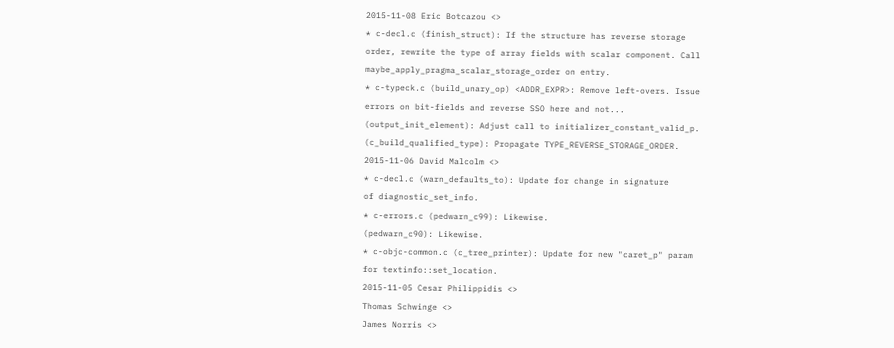2015-11-08 Eric Botcazou <>
* c-decl.c (finish_struct): If the structure has reverse storage
order, rewrite the type of array fields with scalar component. Call
maybe_apply_pragma_scalar_storage_order on entry.
* c-typeck.c (build_unary_op) <ADDR_EXPR>: Remove left-overs. Issue
errors on bit-fields and reverse SSO here and not...
(output_init_element): Adjust call to initializer_constant_valid_p.
(c_build_qualified_type): Propagate TYPE_REVERSE_STORAGE_ORDER.
2015-11-06 David Malcolm <>
* c-decl.c (warn_defaults_to): Update for change in signature
of diagnostic_set_info.
* c-errors.c (pedwarn_c99): Likewise.
(pedwarn_c90): Likewise.
* c-objc-common.c (c_tree_printer): Update for new "caret_p" param
for textinfo::set_location.
2015-11-05 Cesar Philippidis <>
Thomas Schwinge <>
James Norris <>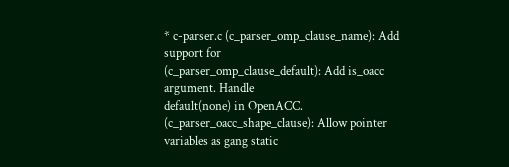* c-parser.c (c_parser_omp_clause_name): Add support for
(c_parser_omp_clause_default): Add is_oacc argument. Handle
default(none) in OpenACC.
(c_parser_oacc_shape_clause): Allow pointer variables as gang static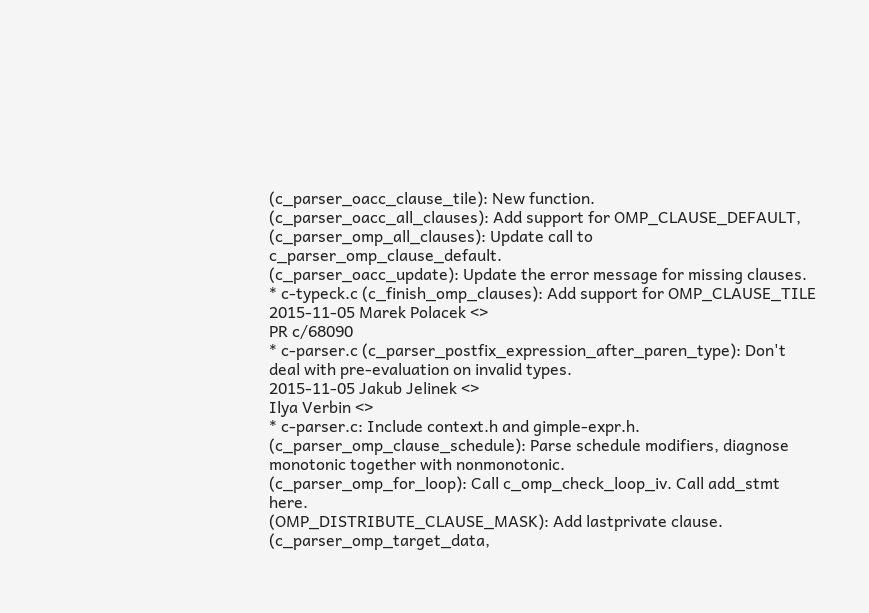(c_parser_oacc_clause_tile): New function.
(c_parser_oacc_all_clauses): Add support for OMP_CLAUSE_DEFAULT,
(c_parser_omp_all_clauses): Update call to c_parser_omp_clause_default.
(c_parser_oacc_update): Update the error message for missing clauses.
* c-typeck.c (c_finish_omp_clauses): Add support for OMP_CLAUSE_TILE
2015-11-05 Marek Polacek <>
PR c/68090
* c-parser.c (c_parser_postfix_expression_after_paren_type): Don't
deal with pre-evaluation on invalid types.
2015-11-05 Jakub Jelinek <>
Ilya Verbin <>
* c-parser.c: Include context.h and gimple-expr.h.
(c_parser_omp_clause_schedule): Parse schedule modifiers, diagnose
monotonic together with nonmonotonic.
(c_parser_omp_for_loop): Call c_omp_check_loop_iv. Call add_stmt here.
(OMP_DISTRIBUTE_CLAUSE_MASK): Add lastprivate clause.
(c_parser_omp_target_data,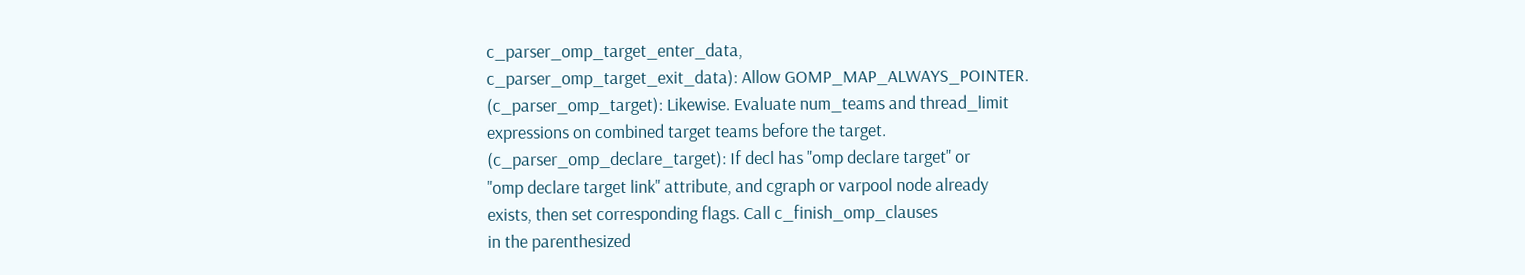c_parser_omp_target_enter_data,
c_parser_omp_target_exit_data): Allow GOMP_MAP_ALWAYS_POINTER.
(c_parser_omp_target): Likewise. Evaluate num_teams and thread_limit
expressions on combined target teams before the target.
(c_parser_omp_declare_target): If decl has "omp declare target" or
"omp declare target link" attribute, and cgraph or varpool node already
exists, then set corresponding flags. Call c_finish_omp_clauses
in the parenthesized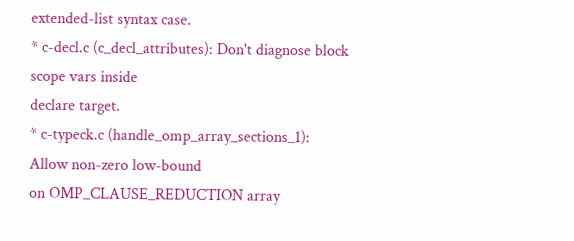extended-list syntax case.
* c-decl.c (c_decl_attributes): Don't diagnose block scope vars inside
declare target.
* c-typeck.c (handle_omp_array_sections_1): Allow non-zero low-bound
on OMP_CLAUSE_REDUCTION array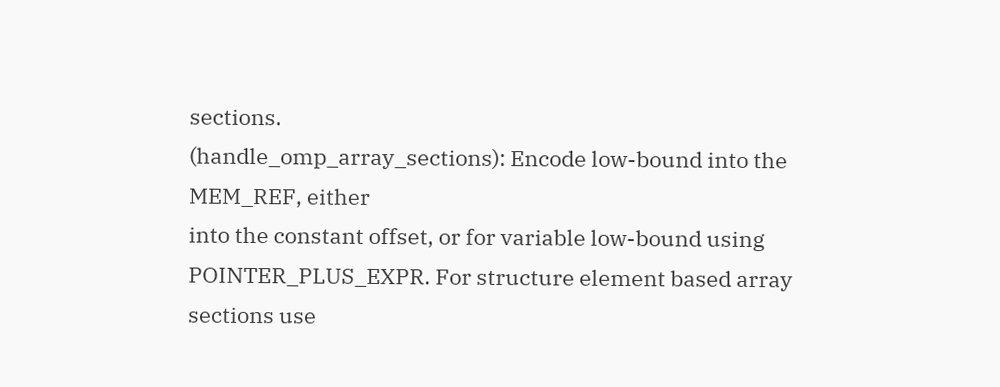sections.
(handle_omp_array_sections): Encode low-bound into the MEM_REF, either
into the constant offset, or for variable low-bound using
POINTER_PLUS_EXPR. For structure element based array sections use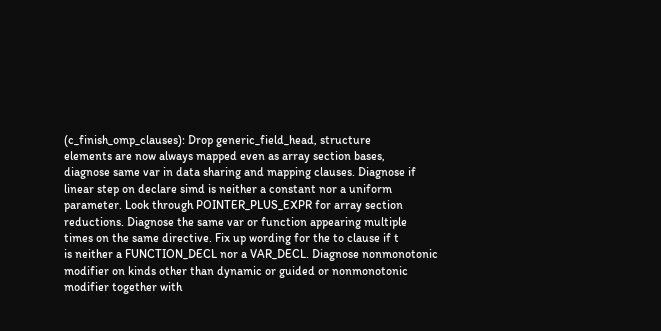(c_finish_omp_clauses): Drop generic_field_head, structure
elements are now always mapped even as array section bases,
diagnose same var in data sharing and mapping clauses. Diagnose if
linear step on declare simd is neither a constant nor a uniform
parameter. Look through POINTER_PLUS_EXPR for array section
reductions. Diagnose the same var or function appearing multiple
times on the same directive. Fix up wording for the to clause if t
is neither a FUNCTION_DECL nor a VAR_DECL. Diagnose nonmonotonic
modifier on kinds other than dynamic or guided or nonmonotonic
modifier together with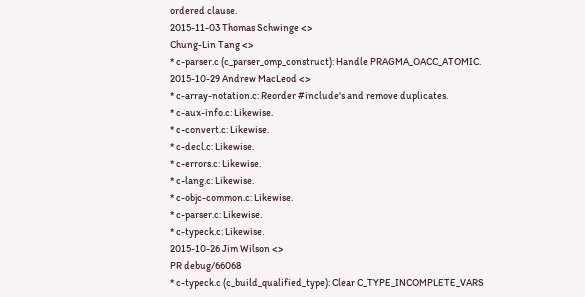ordered clause.
2015-11-03 Thomas Schwinge <>
Chung-Lin Tang <>
* c-parser.c (c_parser_omp_construct): Handle PRAGMA_OACC_ATOMIC.
2015-10-29 Andrew MacLeod <>
* c-array-notation.c: Reorder #include's and remove duplicates.
* c-aux-info.c: Likewise.
* c-convert.c: Likewise.
* c-decl.c: Likewise.
* c-errors.c: Likewise.
* c-lang.c: Likewise.
* c-objc-common.c: Likewise.
* c-parser.c: Likewise.
* c-typeck.c: Likewise.
2015-10-26 Jim Wilson <>
PR debug/66068
* c-typeck.c (c_build_qualified_type): Clear C_TYPE_INCOMPLETE_VARS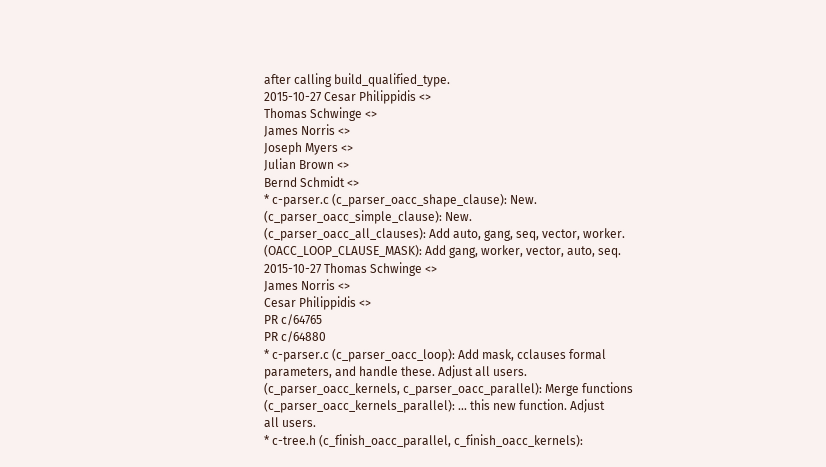after calling build_qualified_type.
2015-10-27 Cesar Philippidis <>
Thomas Schwinge <>
James Norris <>
Joseph Myers <>
Julian Brown <>
Bernd Schmidt <>
* c-parser.c (c_parser_oacc_shape_clause): New.
(c_parser_oacc_simple_clause): New.
(c_parser_oacc_all_clauses): Add auto, gang, seq, vector, worker.
(OACC_LOOP_CLAUSE_MASK): Add gang, worker, vector, auto, seq.
2015-10-27 Thomas Schwinge <>
James Norris <>
Cesar Philippidis <>
PR c/64765
PR c/64880
* c-parser.c (c_parser_oacc_loop): Add mask, cclauses formal
parameters, and handle these. Adjust all users.
(c_parser_oacc_kernels, c_parser_oacc_parallel): Merge functions
(c_parser_oacc_kernels_parallel): ... this new function. Adjust
all users.
* c-tree.h (c_finish_oacc_parallel, c_finish_oacc_kernels):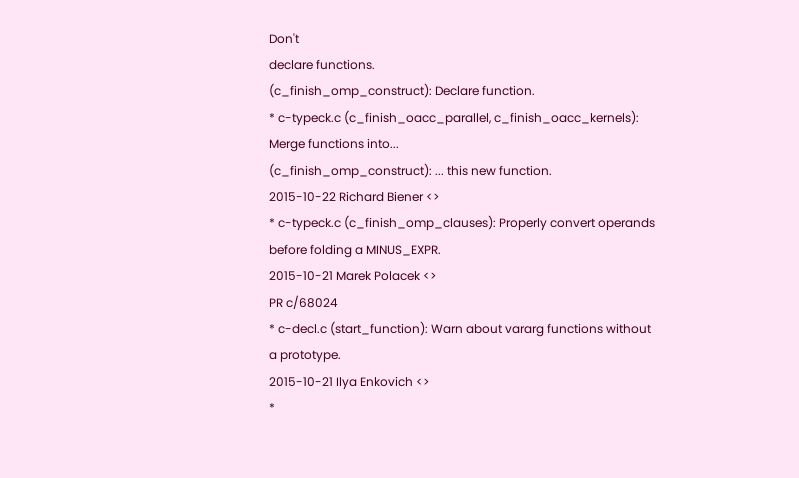Don't
declare functions.
(c_finish_omp_construct): Declare function.
* c-typeck.c (c_finish_oacc_parallel, c_finish_oacc_kernels):
Merge functions into...
(c_finish_omp_construct): ... this new function.
2015-10-22 Richard Biener <>
* c-typeck.c (c_finish_omp_clauses): Properly convert operands
before folding a MINUS_EXPR.
2015-10-21 Marek Polacek <>
PR c/68024
* c-decl.c (start_function): Warn about vararg functions without
a prototype.
2015-10-21 Ilya Enkovich <>
*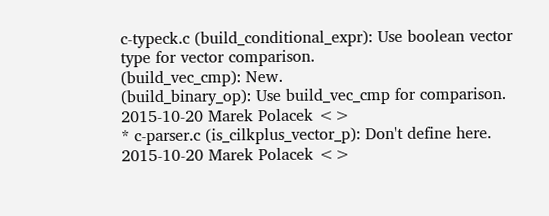c-typeck.c (build_conditional_expr): Use boolean vector
type for vector comparison.
(build_vec_cmp): New.
(build_binary_op): Use build_vec_cmp for comparison.
2015-10-20 Marek Polacek <>
* c-parser.c (is_cilkplus_vector_p): Don't define here.
2015-10-20 Marek Polacek <>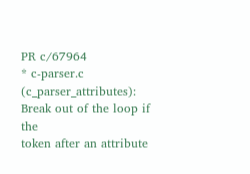PR c/67964
* c-parser.c (c_parser_attributes): Break out of the loop if the
token after an attribute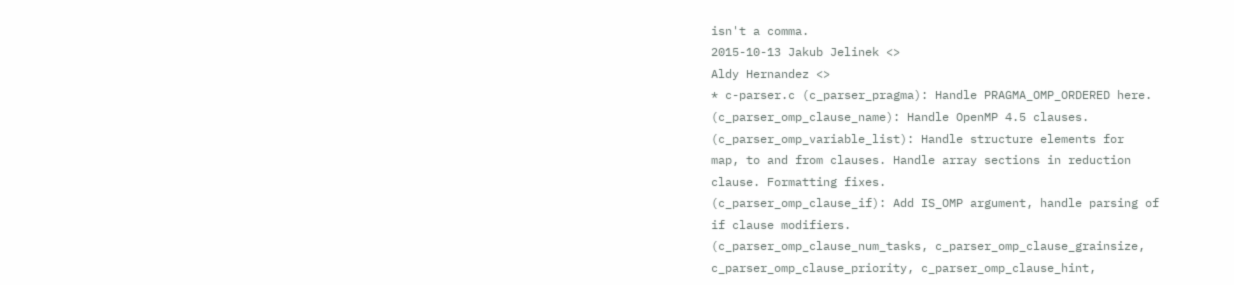isn't a comma.
2015-10-13 Jakub Jelinek <>
Aldy Hernandez <>
* c-parser.c (c_parser_pragma): Handle PRAGMA_OMP_ORDERED here.
(c_parser_omp_clause_name): Handle OpenMP 4.5 clauses.
(c_parser_omp_variable_list): Handle structure elements for
map, to and from clauses. Handle array sections in reduction
clause. Formatting fixes.
(c_parser_omp_clause_if): Add IS_OMP argument, handle parsing of
if clause modifiers.
(c_parser_omp_clause_num_tasks, c_parser_omp_clause_grainsize,
c_parser_omp_clause_priority, c_parser_omp_clause_hint,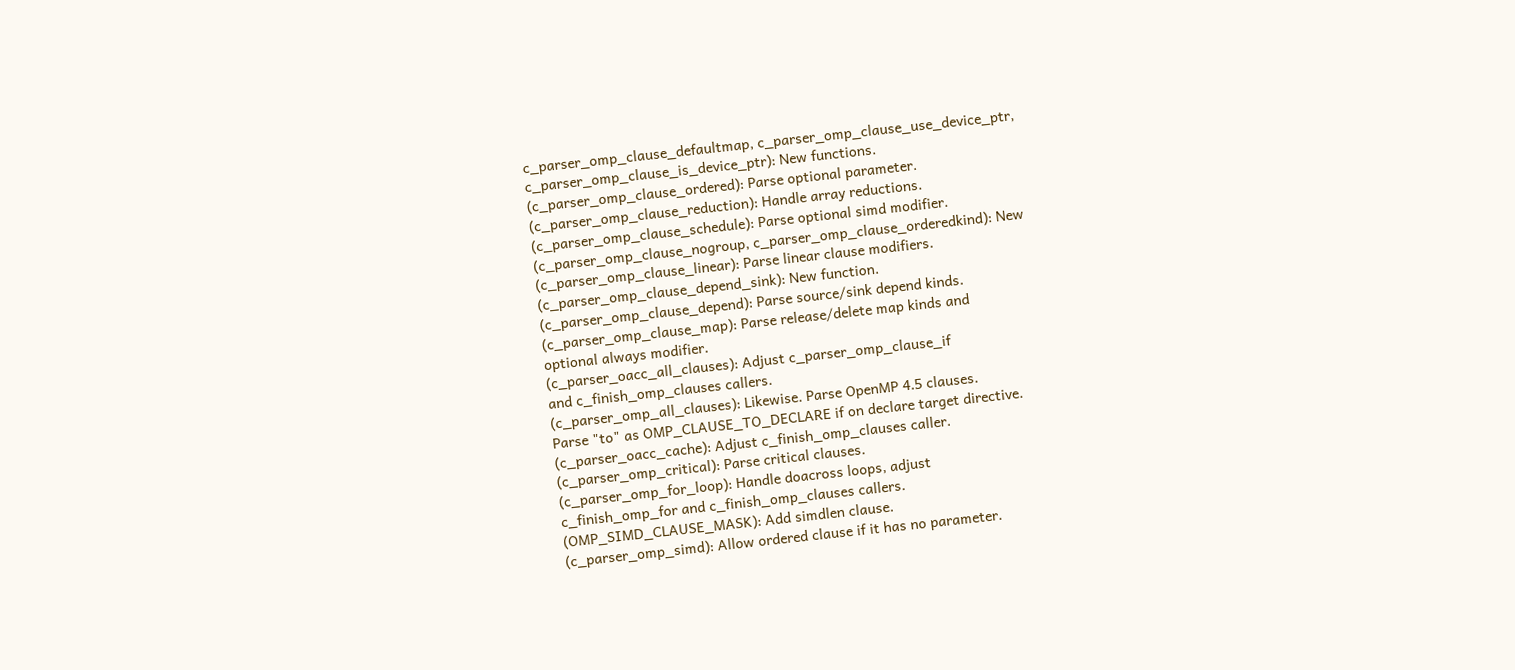c_parser_omp_clause_defaultmap, c_parser_omp_clause_use_device_ptr,
c_parser_omp_clause_is_device_ptr): New functions.
(c_parser_omp_clause_ordered): Parse optional parameter.
(c_parser_omp_clause_reduction): Handle array reductions.
(c_parser_omp_clause_schedule): Parse optional simd modifier.
(c_parser_omp_clause_nogroup, c_parser_omp_clause_orderedkind): New
(c_parser_omp_clause_linear): Parse linear clause modifiers.
(c_parser_omp_clause_depend_sink): New function.
(c_parser_omp_clause_depend): Parse source/sink depend kinds.
(c_parser_omp_clause_map): Parse release/delete map kinds and
optional always modifier.
(c_parser_oacc_all_clauses): Adjust c_parser_omp_clause_if
and c_finish_omp_clauses callers.
(c_parser_omp_all_clauses): Likewise. Parse OpenMP 4.5 clauses.
Parse "to" as OMP_CLAUSE_TO_DECLARE if on declare target directive.
(c_parser_oacc_cache): Adjust c_finish_omp_clauses caller.
(c_parser_omp_critical): Parse critical clauses.
(c_parser_omp_for_loop): Handle doacross loops, adjust
c_finish_omp_for and c_finish_omp_clauses callers.
(OMP_SIMD_CLAUSE_MASK): Add simdlen clause.
(c_parser_omp_simd): Allow ordered clause if it has no parameter.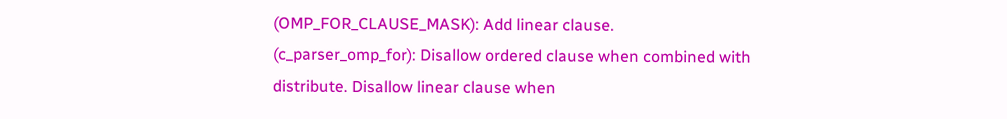(OMP_FOR_CLAUSE_MASK): Add linear clause.
(c_parser_omp_for): Disallow ordered clause when combined with
distribute. Disallow linear clause when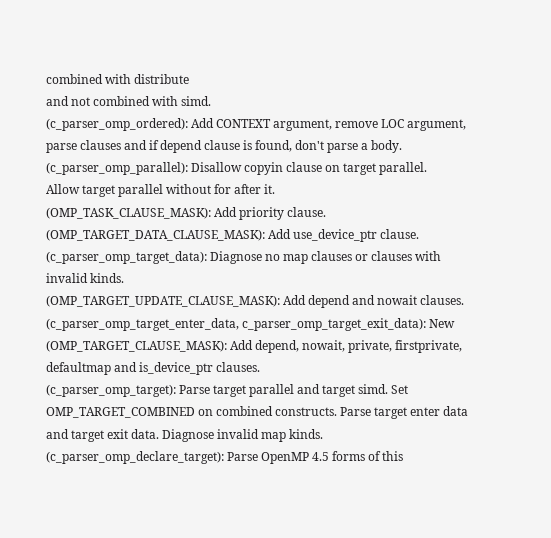combined with distribute
and not combined with simd.
(c_parser_omp_ordered): Add CONTEXT argument, remove LOC argument,
parse clauses and if depend clause is found, don't parse a body.
(c_parser_omp_parallel): Disallow copyin clause on target parallel.
Allow target parallel without for after it.
(OMP_TASK_CLAUSE_MASK): Add priority clause.
(OMP_TARGET_DATA_CLAUSE_MASK): Add use_device_ptr clause.
(c_parser_omp_target_data): Diagnose no map clauses or clauses with
invalid kinds.
(OMP_TARGET_UPDATE_CLAUSE_MASK): Add depend and nowait clauses.
(c_parser_omp_target_enter_data, c_parser_omp_target_exit_data): New
(OMP_TARGET_CLAUSE_MASK): Add depend, nowait, private, firstprivate,
defaultmap and is_device_ptr clauses.
(c_parser_omp_target): Parse target parallel and target simd. Set
OMP_TARGET_COMBINED on combined constructs. Parse target enter data
and target exit data. Diagnose invalid map kinds.
(c_parser_omp_declare_target): Parse OpenMP 4.5 forms of this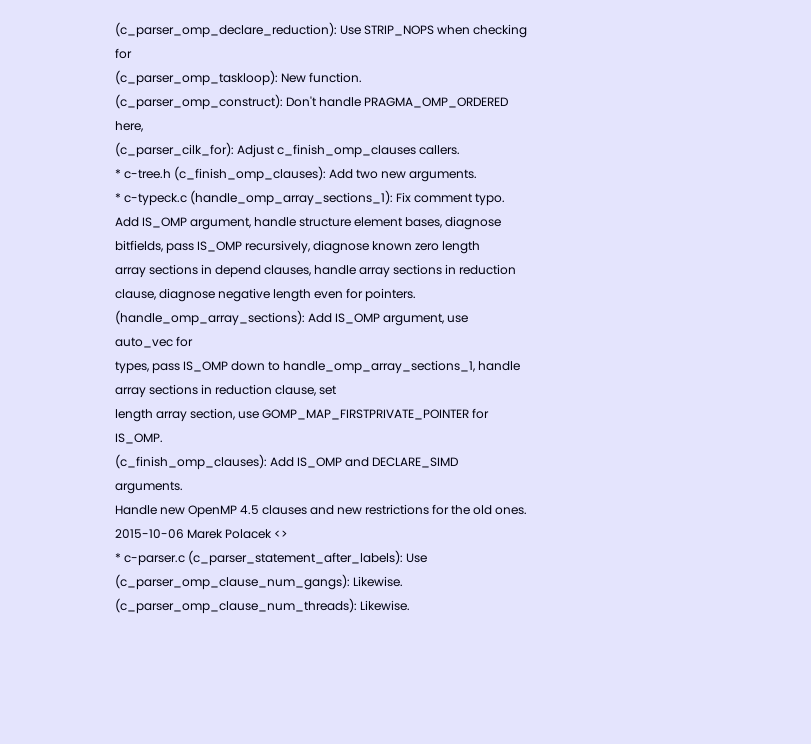(c_parser_omp_declare_reduction): Use STRIP_NOPS when checking for
(c_parser_omp_taskloop): New function.
(c_parser_omp_construct): Don't handle PRAGMA_OMP_ORDERED here,
(c_parser_cilk_for): Adjust c_finish_omp_clauses callers.
* c-tree.h (c_finish_omp_clauses): Add two new arguments.
* c-typeck.c (handle_omp_array_sections_1): Fix comment typo.
Add IS_OMP argument, handle structure element bases, diagnose
bitfields, pass IS_OMP recursively, diagnose known zero length
array sections in depend clauses, handle array sections in reduction
clause, diagnose negative length even for pointers.
(handle_omp_array_sections): Add IS_OMP argument, use auto_vec for
types, pass IS_OMP down to handle_omp_array_sections_1, handle
array sections in reduction clause, set
length array section, use GOMP_MAP_FIRSTPRIVATE_POINTER for IS_OMP.
(c_finish_omp_clauses): Add IS_OMP and DECLARE_SIMD arguments.
Handle new OpenMP 4.5 clauses and new restrictions for the old ones.
2015-10-06 Marek Polacek <>
* c-parser.c (c_parser_statement_after_labels): Use
(c_parser_omp_clause_num_gangs): Likewise.
(c_parser_omp_clause_num_threads): Likewise.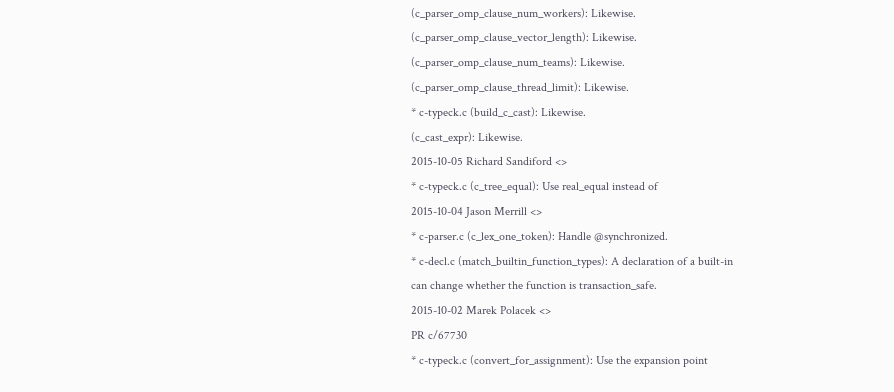(c_parser_omp_clause_num_workers): Likewise.
(c_parser_omp_clause_vector_length): Likewise.
(c_parser_omp_clause_num_teams): Likewise.
(c_parser_omp_clause_thread_limit): Likewise.
* c-typeck.c (build_c_cast): Likewise.
(c_cast_expr): Likewise.
2015-10-05 Richard Sandiford <>
* c-typeck.c (c_tree_equal): Use real_equal instead of
2015-10-04 Jason Merrill <>
* c-parser.c (c_lex_one_token): Handle @synchronized.
* c-decl.c (match_builtin_function_types): A declaration of a built-in
can change whether the function is transaction_safe.
2015-10-02 Marek Polacek <>
PR c/67730
* c-typeck.c (convert_for_assignment): Use the expansion point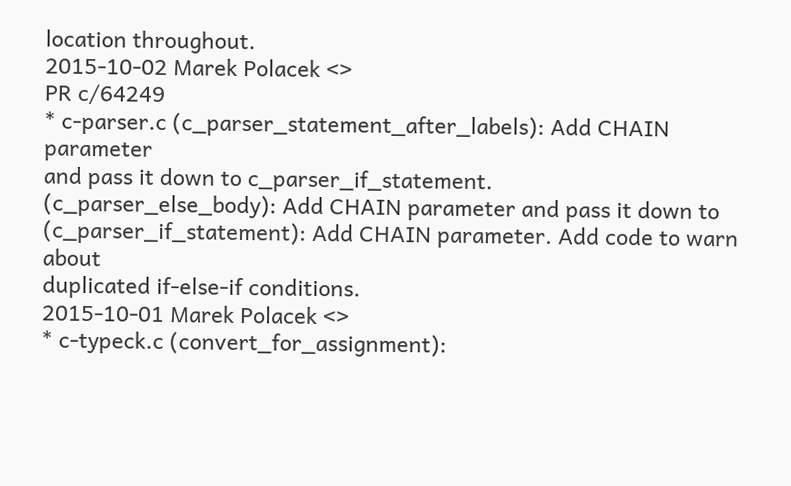location throughout.
2015-10-02 Marek Polacek <>
PR c/64249
* c-parser.c (c_parser_statement_after_labels): Add CHAIN parameter
and pass it down to c_parser_if_statement.
(c_parser_else_body): Add CHAIN parameter and pass it down to
(c_parser_if_statement): Add CHAIN parameter. Add code to warn about
duplicated if-else-if conditions.
2015-10-01 Marek Polacek <>
* c-typeck.c (convert_for_assignment):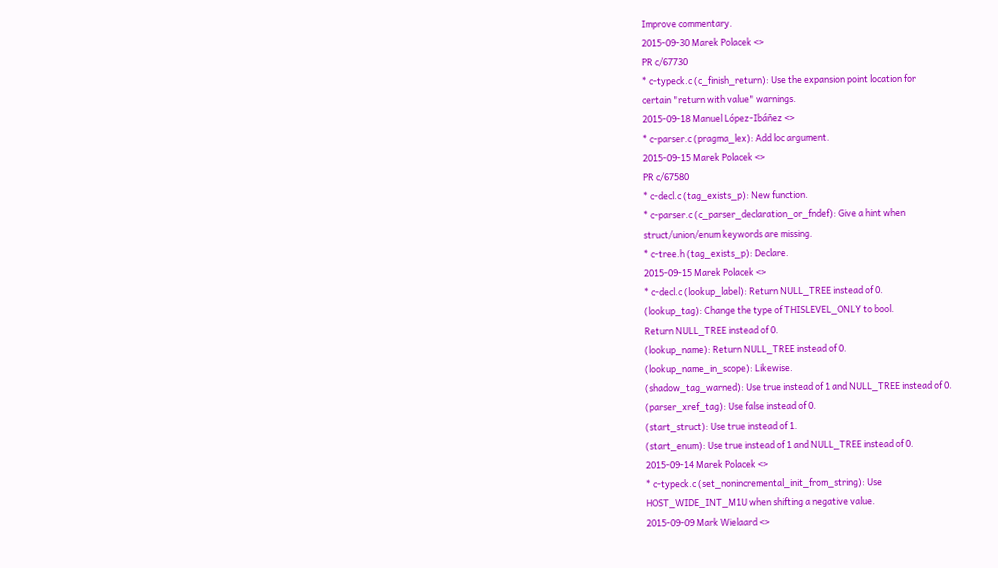Improve commentary.
2015-09-30 Marek Polacek <>
PR c/67730
* c-typeck.c (c_finish_return): Use the expansion point location for
certain "return with value" warnings.
2015-09-18 Manuel López-Ibáñez <>
* c-parser.c (pragma_lex): Add loc argument.
2015-09-15 Marek Polacek <>
PR c/67580
* c-decl.c (tag_exists_p): New function.
* c-parser.c (c_parser_declaration_or_fndef): Give a hint when
struct/union/enum keywords are missing.
* c-tree.h (tag_exists_p): Declare.
2015-09-15 Marek Polacek <>
* c-decl.c (lookup_label): Return NULL_TREE instead of 0.
(lookup_tag): Change the type of THISLEVEL_ONLY to bool.
Return NULL_TREE instead of 0.
(lookup_name): Return NULL_TREE instead of 0.
(lookup_name_in_scope): Likewise.
(shadow_tag_warned): Use true instead of 1 and NULL_TREE instead of 0.
(parser_xref_tag): Use false instead of 0.
(start_struct): Use true instead of 1.
(start_enum): Use true instead of 1 and NULL_TREE instead of 0.
2015-09-14 Marek Polacek <>
* c-typeck.c (set_nonincremental_init_from_string): Use
HOST_WIDE_INT_M1U when shifting a negative value.
2015-09-09 Mark Wielaard <>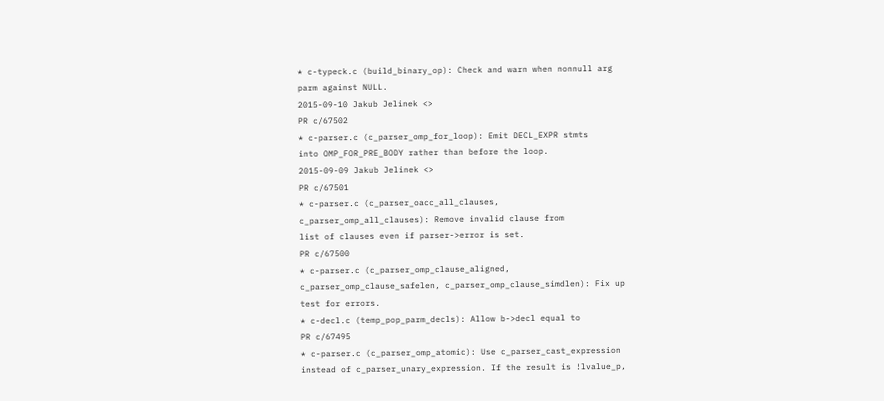* c-typeck.c (build_binary_op): Check and warn when nonnull arg
parm against NULL.
2015-09-10 Jakub Jelinek <>
PR c/67502
* c-parser.c (c_parser_omp_for_loop): Emit DECL_EXPR stmts
into OMP_FOR_PRE_BODY rather than before the loop.
2015-09-09 Jakub Jelinek <>
PR c/67501
* c-parser.c (c_parser_oacc_all_clauses,
c_parser_omp_all_clauses): Remove invalid clause from
list of clauses even if parser->error is set.
PR c/67500
* c-parser.c (c_parser_omp_clause_aligned,
c_parser_omp_clause_safelen, c_parser_omp_clause_simdlen): Fix up
test for errors.
* c-decl.c (temp_pop_parm_decls): Allow b->decl equal to
PR c/67495
* c-parser.c (c_parser_omp_atomic): Use c_parser_cast_expression
instead of c_parser_unary_expression. If the result is !lvalue_p,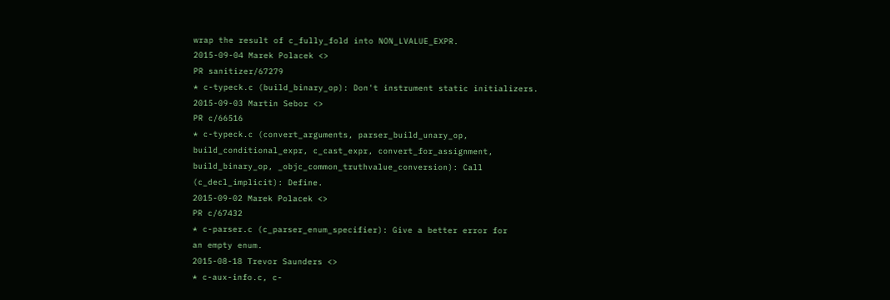wrap the result of c_fully_fold into NON_LVALUE_EXPR.
2015-09-04 Marek Polacek <>
PR sanitizer/67279
* c-typeck.c (build_binary_op): Don't instrument static initializers.
2015-09-03 Martin Sebor <>
PR c/66516
* c-typeck.c (convert_arguments, parser_build_unary_op,
build_conditional_expr, c_cast_expr, convert_for_assignment,
build_binary_op, _objc_common_truthvalue_conversion): Call
(c_decl_implicit): Define.
2015-09-02 Marek Polacek <>
PR c/67432
* c-parser.c (c_parser_enum_specifier): Give a better error for
an empty enum.
2015-08-18 Trevor Saunders <>
* c-aux-info.c, c-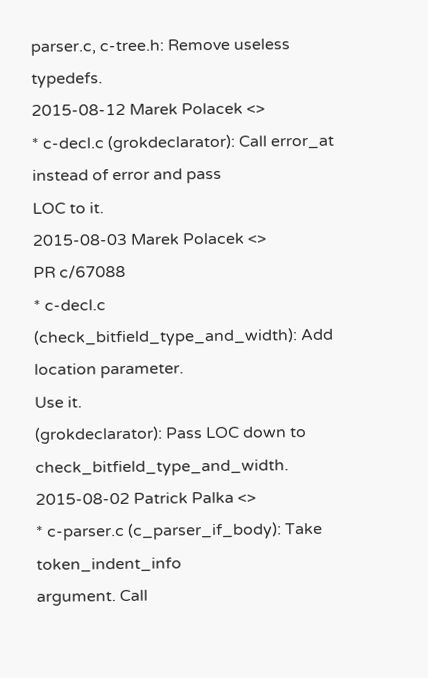parser.c, c-tree.h: Remove useless typedefs.
2015-08-12 Marek Polacek <>
* c-decl.c (grokdeclarator): Call error_at instead of error and pass
LOC to it.
2015-08-03 Marek Polacek <>
PR c/67088
* c-decl.c (check_bitfield_type_and_width): Add location parameter.
Use it.
(grokdeclarator): Pass LOC down to check_bitfield_type_and_width.
2015-08-02 Patrick Palka <>
* c-parser.c (c_parser_if_body): Take token_indent_info
argument. Call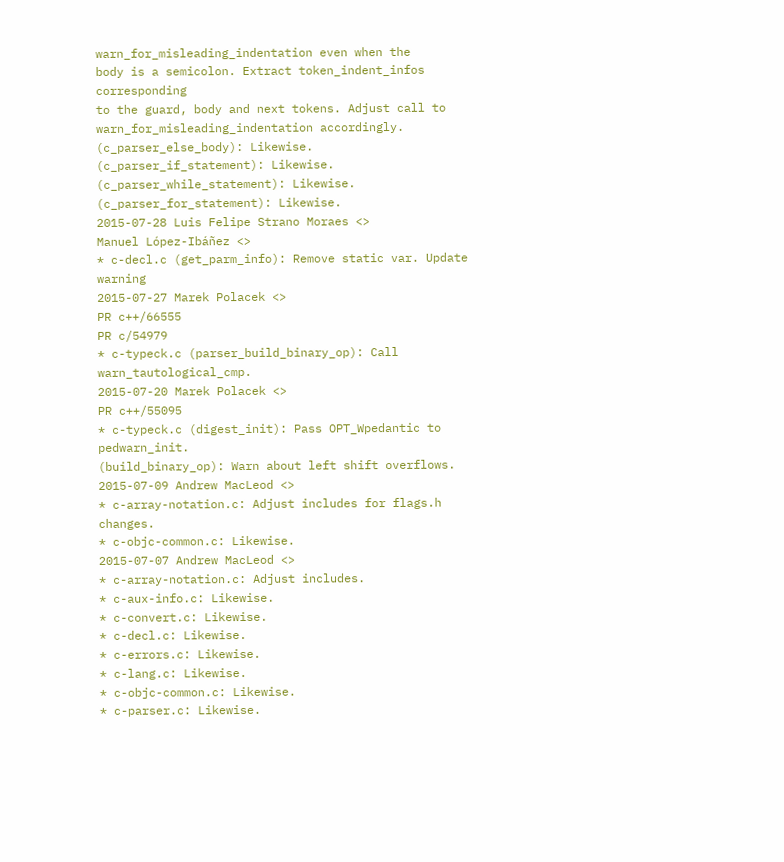warn_for_misleading_indentation even when the
body is a semicolon. Extract token_indent_infos corresponding
to the guard, body and next tokens. Adjust call to
warn_for_misleading_indentation accordingly.
(c_parser_else_body): Likewise.
(c_parser_if_statement): Likewise.
(c_parser_while_statement): Likewise.
(c_parser_for_statement): Likewise.
2015-07-28 Luis Felipe Strano Moraes <>
Manuel López-Ibáñez <>
* c-decl.c (get_parm_info): Remove static var. Update warning
2015-07-27 Marek Polacek <>
PR c++/66555
PR c/54979
* c-typeck.c (parser_build_binary_op): Call warn_tautological_cmp.
2015-07-20 Marek Polacek <>
PR c++/55095
* c-typeck.c (digest_init): Pass OPT_Wpedantic to pedwarn_init.
(build_binary_op): Warn about left shift overflows.
2015-07-09 Andrew MacLeod <>
* c-array-notation.c: Adjust includes for flags.h changes.
* c-objc-common.c: Likewise.
2015-07-07 Andrew MacLeod <>
* c-array-notation.c: Adjust includes.
* c-aux-info.c: Likewise.
* c-convert.c: Likewise.
* c-decl.c: Likewise.
* c-errors.c: Likewise.
* c-lang.c: Likewise.
* c-objc-common.c: Likewise.
* c-parser.c: Likewise.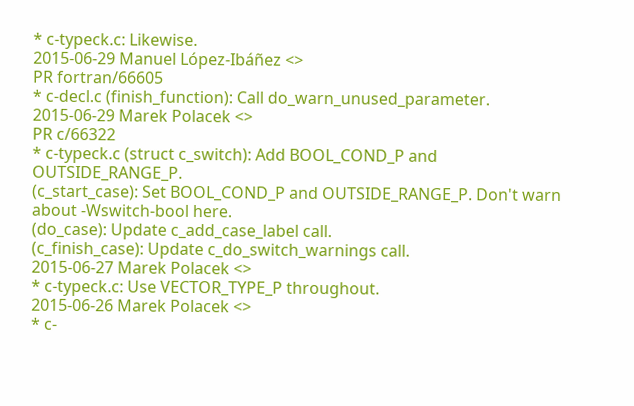* c-typeck.c: Likewise.
2015-06-29 Manuel López-Ibáñez <>
PR fortran/66605
* c-decl.c (finish_function): Call do_warn_unused_parameter.
2015-06-29 Marek Polacek <>
PR c/66322
* c-typeck.c (struct c_switch): Add BOOL_COND_P and OUTSIDE_RANGE_P.
(c_start_case): Set BOOL_COND_P and OUTSIDE_RANGE_P. Don't warn
about -Wswitch-bool here.
(do_case): Update c_add_case_label call.
(c_finish_case): Update c_do_switch_warnings call.
2015-06-27 Marek Polacek <>
* c-typeck.c: Use VECTOR_TYPE_P throughout.
2015-06-26 Marek Polacek <>
* c-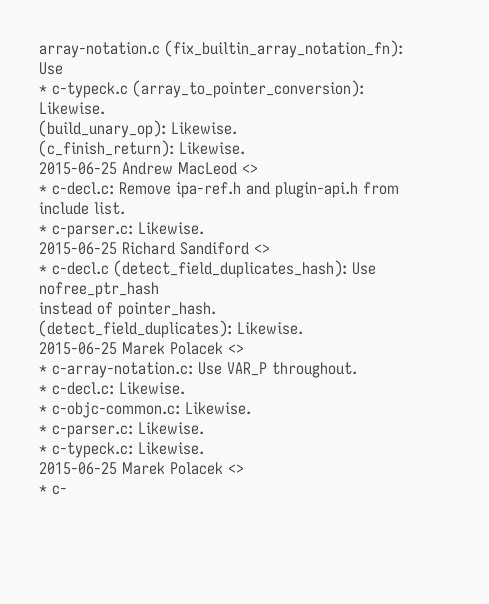array-notation.c (fix_builtin_array_notation_fn): Use
* c-typeck.c (array_to_pointer_conversion): Likewise.
(build_unary_op): Likewise.
(c_finish_return): Likewise.
2015-06-25 Andrew MacLeod <>
* c-decl.c: Remove ipa-ref.h and plugin-api.h from include list.
* c-parser.c: Likewise.
2015-06-25 Richard Sandiford <>
* c-decl.c (detect_field_duplicates_hash): Use nofree_ptr_hash
instead of pointer_hash.
(detect_field_duplicates): Likewise.
2015-06-25 Marek Polacek <>
* c-array-notation.c: Use VAR_P throughout.
* c-decl.c: Likewise.
* c-objc-common.c: Likewise.
* c-parser.c: Likewise.
* c-typeck.c: Likewise.
2015-06-25 Marek Polacek <>
* c-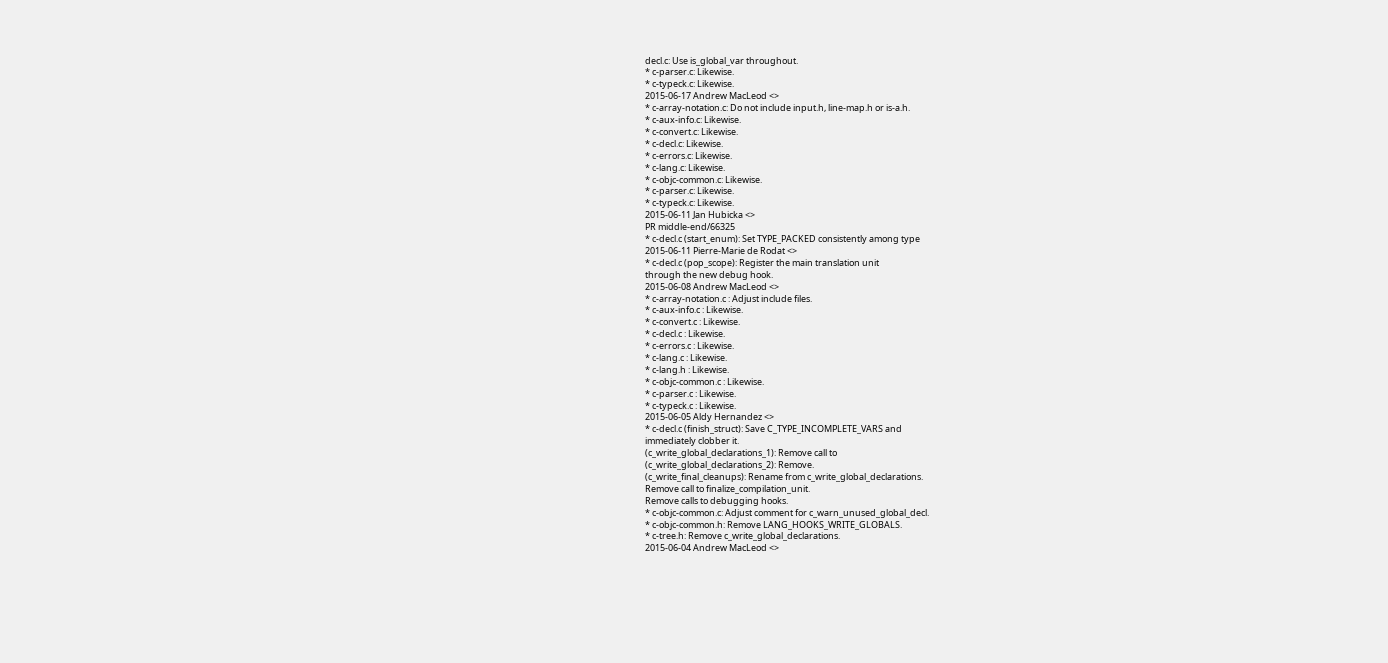decl.c: Use is_global_var throughout.
* c-parser.c: Likewise.
* c-typeck.c: Likewise.
2015-06-17 Andrew MacLeod <>
* c-array-notation.c: Do not include input.h, line-map.h or is-a.h.
* c-aux-info.c: Likewise.
* c-convert.c: Likewise.
* c-decl.c: Likewise.
* c-errors.c: Likewise.
* c-lang.c: Likewise.
* c-objc-common.c: Likewise.
* c-parser.c: Likewise.
* c-typeck.c: Likewise.
2015-06-11 Jan Hubicka <>
PR middle-end/66325
* c-decl.c (start_enum): Set TYPE_PACKED consistently among type
2015-06-11 Pierre-Marie de Rodat <>
* c-decl.c (pop_scope): Register the main translation unit
through the new debug hook.
2015-06-08 Andrew MacLeod <>
* c-array-notation.c : Adjust include files.
* c-aux-info.c : Likewise.
* c-convert.c : Likewise.
* c-decl.c : Likewise.
* c-errors.c : Likewise.
* c-lang.c : Likewise.
* c-lang.h : Likewise.
* c-objc-common.c : Likewise.
* c-parser.c : Likewise.
* c-typeck.c : Likewise.
2015-06-05 Aldy Hernandez <>
* c-decl.c (finish_struct): Save C_TYPE_INCOMPLETE_VARS and
immediately clobber it.
(c_write_global_declarations_1): Remove call to
(c_write_global_declarations_2): Remove.
(c_write_final_cleanups): Rename from c_write_global_declarations.
Remove call to finalize_compilation_unit.
Remove calls to debugging hooks.
* c-objc-common.c: Adjust comment for c_warn_unused_global_decl.
* c-objc-common.h: Remove LANG_HOOKS_WRITE_GLOBALS.
* c-tree.h: Remove c_write_global_declarations.
2015-06-04 Andrew MacLeod <>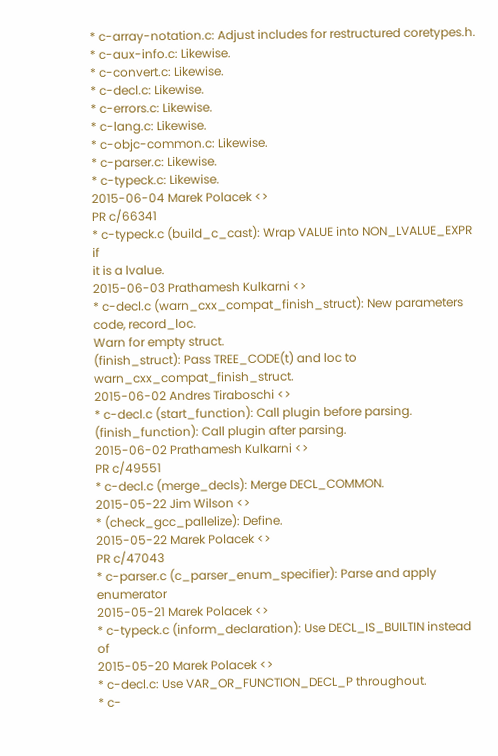* c-array-notation.c: Adjust includes for restructured coretypes.h.
* c-aux-info.c: Likewise.
* c-convert.c: Likewise.
* c-decl.c: Likewise.
* c-errors.c: Likewise.
* c-lang.c: Likewise.
* c-objc-common.c: Likewise.
* c-parser.c: Likewise.
* c-typeck.c: Likewise.
2015-06-04 Marek Polacek <>
PR c/66341
* c-typeck.c (build_c_cast): Wrap VALUE into NON_LVALUE_EXPR if
it is a lvalue.
2015-06-03 Prathamesh Kulkarni <>
* c-decl.c (warn_cxx_compat_finish_struct): New parameters code, record_loc.
Warn for empty struct.
(finish_struct): Pass TREE_CODE(t) and loc to warn_cxx_compat_finish_struct.
2015-06-02 Andres Tiraboschi <>
* c-decl.c (start_function): Call plugin before parsing.
(finish_function): Call plugin after parsing.
2015-06-02 Prathamesh Kulkarni <>
PR c/49551
* c-decl.c (merge_decls): Merge DECL_COMMON.
2015-05-22 Jim Wilson <>
* (check_gcc_pallelize): Define.
2015-05-22 Marek Polacek <>
PR c/47043
* c-parser.c (c_parser_enum_specifier): Parse and apply enumerator
2015-05-21 Marek Polacek <>
* c-typeck.c (inform_declaration): Use DECL_IS_BUILTIN instead of
2015-05-20 Marek Polacek <>
* c-decl.c: Use VAR_OR_FUNCTION_DECL_P throughout.
* c-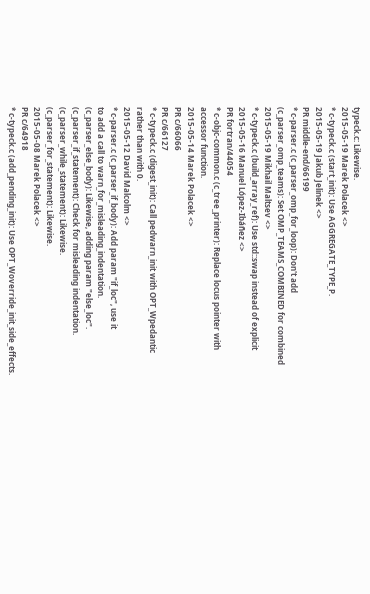typeck.c: Likewise.
2015-05-19 Marek Polacek <>
* c-typeck.c (start_init): Use AGGREGATE_TYPE_P.
2015-05-19 Jakub Jelinek <>
PR middle-end/66199
* c-parser.c (c_parser_omp_for_loop): Don't add
(c_parser_omp_teams): Set OMP_TEAMS_COMBINED for combined
2015-05-19 Mikhail Maltsev <>
* c-typeck.c (build_array_ref): Use std::swap instead of explicit
2015-05-16 Manuel López-Ibáñez <>
PR fortran/44054
* c-objc-common.c (c_tree_printer): Replace locus pointer with
accessor function.
2015-05-14 Marek Polacek <>
PR c/66066
PR c/66127
* c-typeck.c (digest_init): Call pedwarn_init with OPT_Wpedantic
rather than with 0.
2015-05-12 David Malcolm <>
* c-parser.c (c_parser_if_body): Add param "if_loc", use it
to add a call to warn_for_misleading_indentation.
(c_parser_else_body): Likewise, adding param "else_loc".
(c_parser_if_statement): Check for misleading indentation.
(c_parser_while_statement): Likewise.
(c_parser_for_statement): Likewise.
2015-05-08 Marek Polacek <>
PR c/64918
* c-typeck.c (add_pending_init): Use OPT_Woverride_init_side_effects.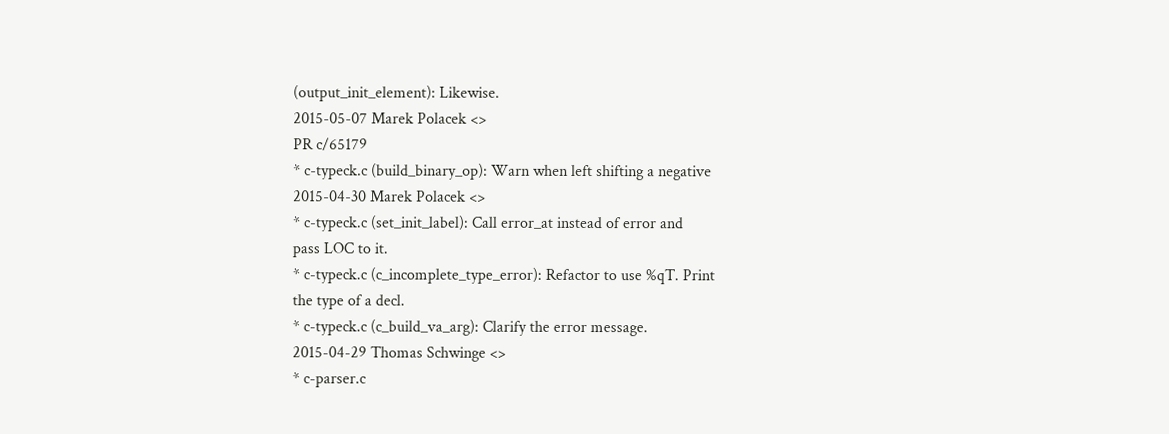(output_init_element): Likewise.
2015-05-07 Marek Polacek <>
PR c/65179
* c-typeck.c (build_binary_op): Warn when left shifting a negative
2015-04-30 Marek Polacek <>
* c-typeck.c (set_init_label): Call error_at instead of error and
pass LOC to it.
* c-typeck.c (c_incomplete_type_error): Refactor to use %qT. Print
the type of a decl.
* c-typeck.c (c_build_va_arg): Clarify the error message.
2015-04-29 Thomas Schwinge <>
* c-parser.c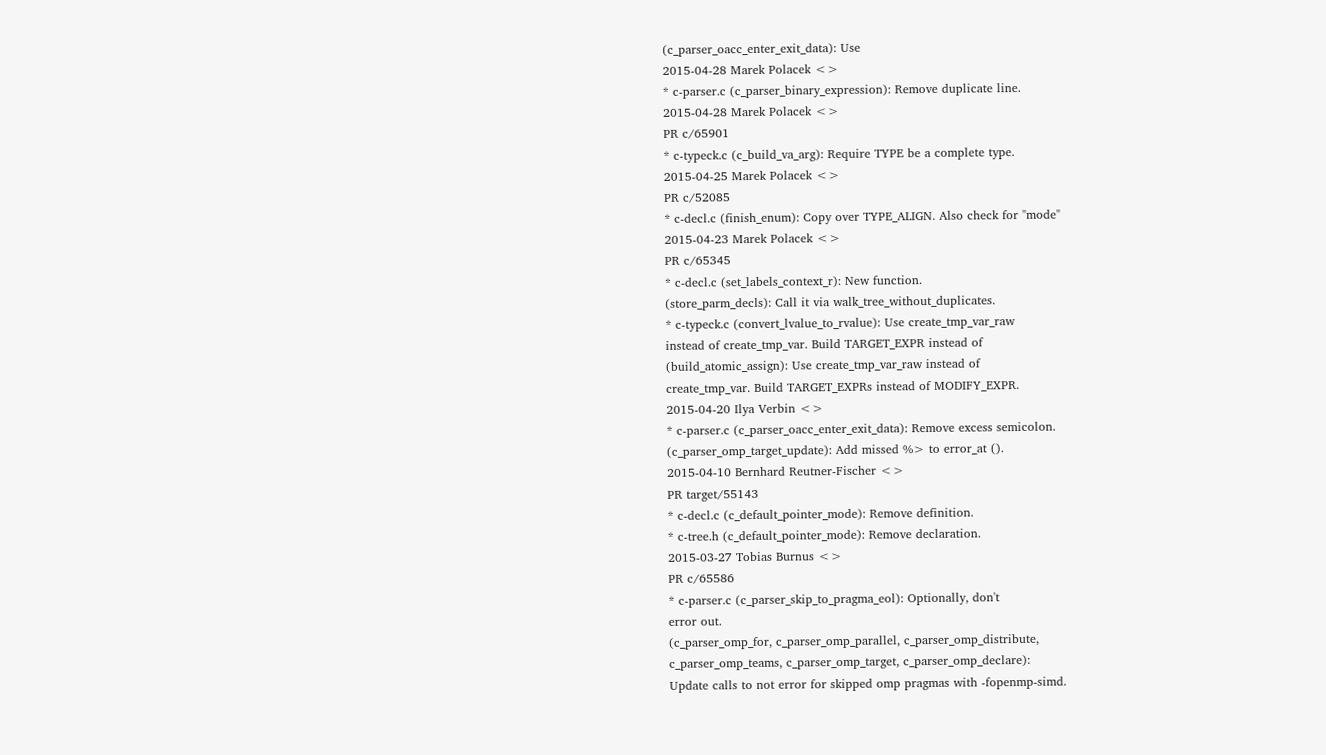(c_parser_oacc_enter_exit_data): Use
2015-04-28 Marek Polacek <>
* c-parser.c (c_parser_binary_expression): Remove duplicate line.
2015-04-28 Marek Polacek <>
PR c/65901
* c-typeck.c (c_build_va_arg): Require TYPE be a complete type.
2015-04-25 Marek Polacek <>
PR c/52085
* c-decl.c (finish_enum): Copy over TYPE_ALIGN. Also check for "mode"
2015-04-23 Marek Polacek <>
PR c/65345
* c-decl.c (set_labels_context_r): New function.
(store_parm_decls): Call it via walk_tree_without_duplicates.
* c-typeck.c (convert_lvalue_to_rvalue): Use create_tmp_var_raw
instead of create_tmp_var. Build TARGET_EXPR instead of
(build_atomic_assign): Use create_tmp_var_raw instead of
create_tmp_var. Build TARGET_EXPRs instead of MODIFY_EXPR.
2015-04-20 Ilya Verbin <>
* c-parser.c (c_parser_oacc_enter_exit_data): Remove excess semicolon.
(c_parser_omp_target_update): Add missed %> to error_at ().
2015-04-10 Bernhard Reutner-Fischer <>
PR target/55143
* c-decl.c (c_default_pointer_mode): Remove definition.
* c-tree.h (c_default_pointer_mode): Remove declaration.
2015-03-27 Tobias Burnus <>
PR c/65586
* c-parser.c (c_parser_skip_to_pragma_eol): Optionally, don't
error out.
(c_parser_omp_for, c_parser_omp_parallel, c_parser_omp_distribute,
c_parser_omp_teams, c_parser_omp_target, c_parser_omp_declare):
Update calls to not error for skipped omp pragmas with -fopenmp-simd.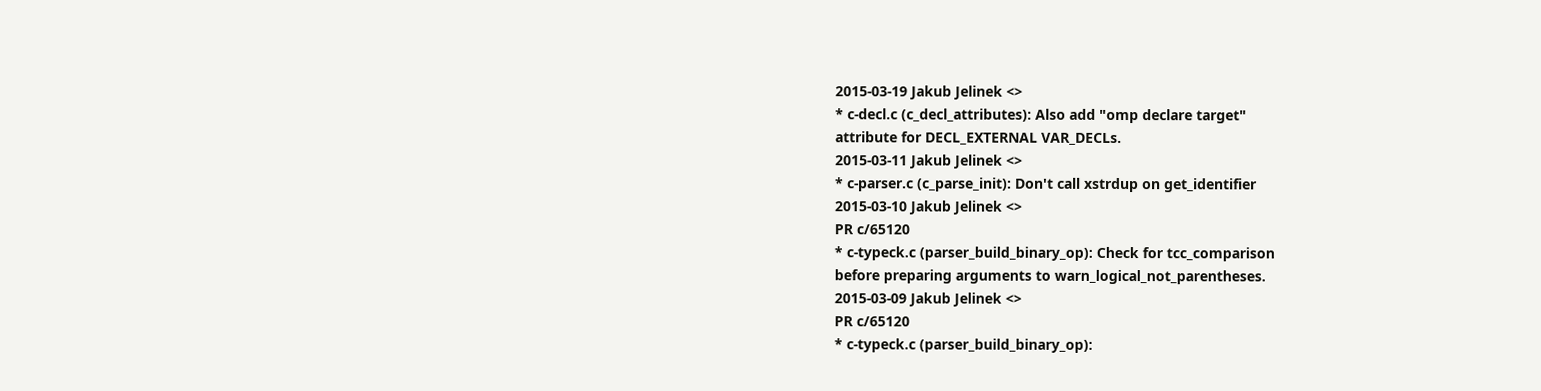2015-03-19 Jakub Jelinek <>
* c-decl.c (c_decl_attributes): Also add "omp declare target"
attribute for DECL_EXTERNAL VAR_DECLs.
2015-03-11 Jakub Jelinek <>
* c-parser.c (c_parse_init): Don't call xstrdup on get_identifier
2015-03-10 Jakub Jelinek <>
PR c/65120
* c-typeck.c (parser_build_binary_op): Check for tcc_comparison
before preparing arguments to warn_logical_not_parentheses.
2015-03-09 Jakub Jelinek <>
PR c/65120
* c-typeck.c (parser_build_binary_op):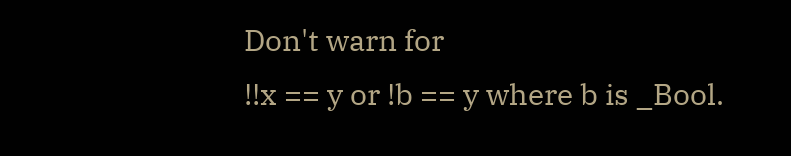Don't warn for
!!x == y or !b == y where b is _Bool.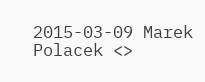2015-03-09 Marek Polacek <>